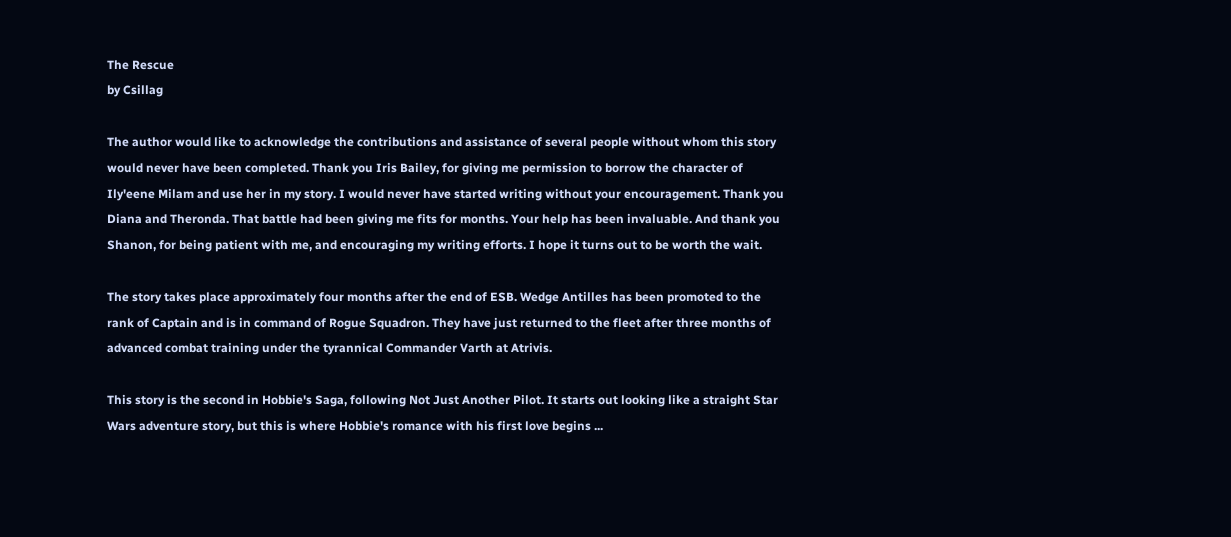The Rescue
by Csillag

The author would like to acknowledge the contributions and assistance of several people without whom this story would never have been completed. Thank you Iris Bailey, for giving me permission to borrow the character of Ily'eene Milam and use her in my story. I would never have started writing without your encouragement. Thank you Diana and Theronda. That battle had been giving me fits for months. Your help has been invaluable. And thank you Shanon, for being patient with me, and encouraging my writing efforts. I hope it turns out to be worth the wait.

The story takes place approximately four months after the end of ESB. Wedge Antilles has been promoted to the rank of Captain and is in command of Rogue Squadron. They have just returned to the fleet after three months of advanced combat training under the tyrannical Commander Varth at Atrivis.

This story is the second in Hobbie's Saga, following Not Just Another Pilot. It starts out looking like a straight Star Wars adventure story, but this is where Hobbie's romance with his first love begins ...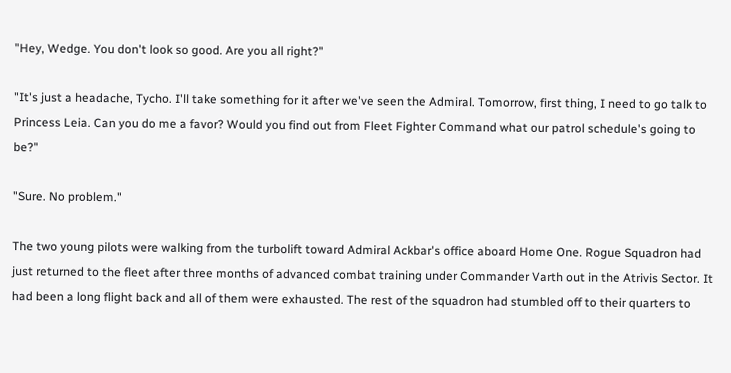"Hey, Wedge. You don't look so good. Are you all right?"

"It's just a headache, Tycho. I'll take something for it after we've seen the Admiral. Tomorrow, first thing, I need to go talk to Princess Leia. Can you do me a favor? Would you find out from Fleet Fighter Command what our patrol schedule's going to be?"

"Sure. No problem."

The two young pilots were walking from the turbolift toward Admiral Ackbar's office aboard Home One. Rogue Squadron had just returned to the fleet after three months of advanced combat training under Commander Varth out in the Atrivis Sector. It had been a long flight back and all of them were exhausted. The rest of the squadron had stumbled off to their quarters to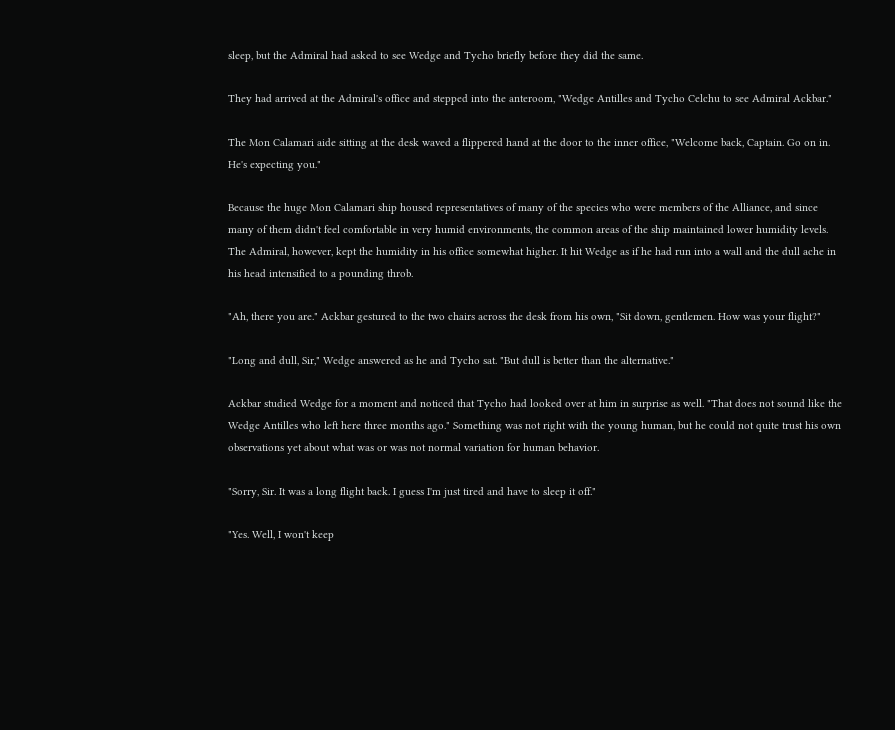sleep, but the Admiral had asked to see Wedge and Tycho briefly before they did the same.

They had arrived at the Admiral's office and stepped into the anteroom, "Wedge Antilles and Tycho Celchu to see Admiral Ackbar."

The Mon Calamari aide sitting at the desk waved a flippered hand at the door to the inner office, "Welcome back, Captain. Go on in. He's expecting you."

Because the huge Mon Calamari ship housed representatives of many of the species who were members of the Alliance, and since many of them didn't feel comfortable in very humid environments, the common areas of the ship maintained lower humidity levels. The Admiral, however, kept the humidity in his office somewhat higher. It hit Wedge as if he had run into a wall and the dull ache in his head intensified to a pounding throb.

"Ah, there you are." Ackbar gestured to the two chairs across the desk from his own, "Sit down, gentlemen. How was your flight?"

"Long and dull, Sir," Wedge answered as he and Tycho sat. "But dull is better than the alternative."

Ackbar studied Wedge for a moment and noticed that Tycho had looked over at him in surprise as well. "That does not sound like the Wedge Antilles who left here three months ago." Something was not right with the young human, but he could not quite trust his own observations yet about what was or was not normal variation for human behavior.

"Sorry, Sir. It was a long flight back. I guess I'm just tired and have to sleep it off."

"Yes. Well, I won't keep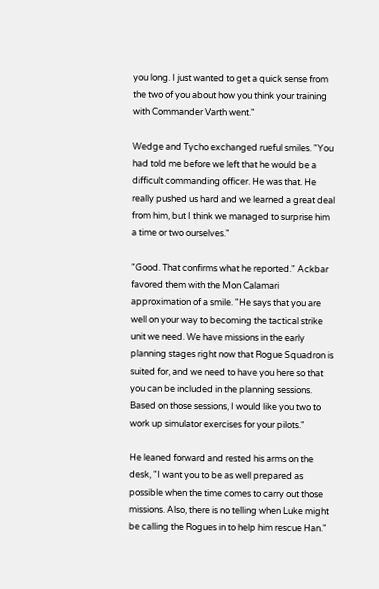you long. I just wanted to get a quick sense from the two of you about how you think your training with Commander Varth went."

Wedge and Tycho exchanged rueful smiles. "You had told me before we left that he would be a difficult commanding officer. He was that. He really pushed us hard and we learned a great deal from him, but I think we managed to surprise him a time or two ourselves."

"Good. That confirms what he reported." Ackbar favored them with the Mon Calamari approximation of a smile. "He says that you are well on your way to becoming the tactical strike unit we need. We have missions in the early planning stages right now that Rogue Squadron is suited for, and we need to have you here so that you can be included in the planning sessions. Based on those sessions, I would like you two to work up simulator exercises for your pilots."

He leaned forward and rested his arms on the desk, "I want you to be as well prepared as possible when the time comes to carry out those missions. Also, there is no telling when Luke might be calling the Rogues in to help him rescue Han."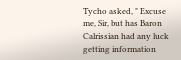Tycho asked, " Excuse me, Sir, but has Baron Calrissian had any luck getting information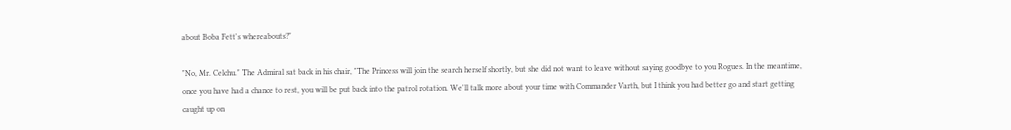about Boba Fett's whereabouts?"

"No, Mr. Celchu." The Admiral sat back in his chair, "The Princess will join the search herself shortly, but she did not want to leave without saying goodbye to you Rogues. In the meantime, once you have had a chance to rest, you will be put back into the patrol rotation. We'll talk more about your time with Commander Varth, but I think you had better go and start getting caught up on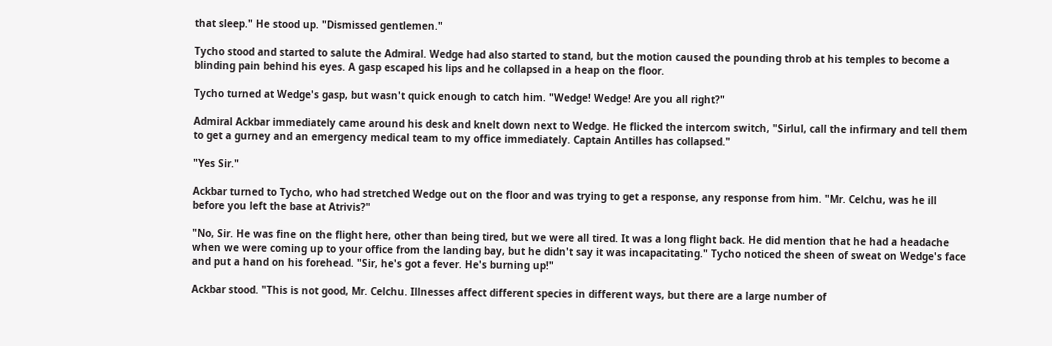that sleep." He stood up. "Dismissed gentlemen."

Tycho stood and started to salute the Admiral. Wedge had also started to stand, but the motion caused the pounding throb at his temples to become a blinding pain behind his eyes. A gasp escaped his lips and he collapsed in a heap on the floor.

Tycho turned at Wedge's gasp, but wasn't quick enough to catch him. "Wedge! Wedge! Are you all right?"

Admiral Ackbar immediately came around his desk and knelt down next to Wedge. He flicked the intercom switch, "Sirlul, call the infirmary and tell them to get a gurney and an emergency medical team to my office immediately. Captain Antilles has collapsed."

"Yes Sir."

Ackbar turned to Tycho, who had stretched Wedge out on the floor and was trying to get a response, any response from him. "Mr. Celchu, was he ill before you left the base at Atrivis?"

"No, Sir. He was fine on the flight here, other than being tired, but we were all tired. It was a long flight back. He did mention that he had a headache when we were coming up to your office from the landing bay, but he didn't say it was incapacitating." Tycho noticed the sheen of sweat on Wedge's face and put a hand on his forehead. "Sir, he's got a fever. He's burning up!"

Ackbar stood. "This is not good, Mr. Celchu. Illnesses affect different species in different ways, but there are a large number of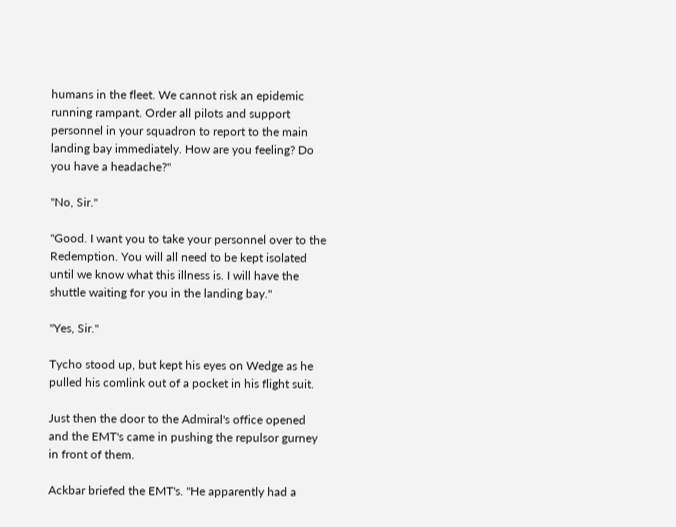humans in the fleet. We cannot risk an epidemic running rampant. Order all pilots and support personnel in your squadron to report to the main landing bay immediately. How are you feeling? Do you have a headache?"

"No, Sir."

"Good. I want you to take your personnel over to the Redemption. You will all need to be kept isolated until we know what this illness is. I will have the shuttle waiting for you in the landing bay."

"Yes, Sir."

Tycho stood up, but kept his eyes on Wedge as he pulled his comlink out of a pocket in his flight suit.

Just then the door to the Admiral's office opened and the EMT's came in pushing the repulsor gurney in front of them.

Ackbar briefed the EMT's. "He apparently had a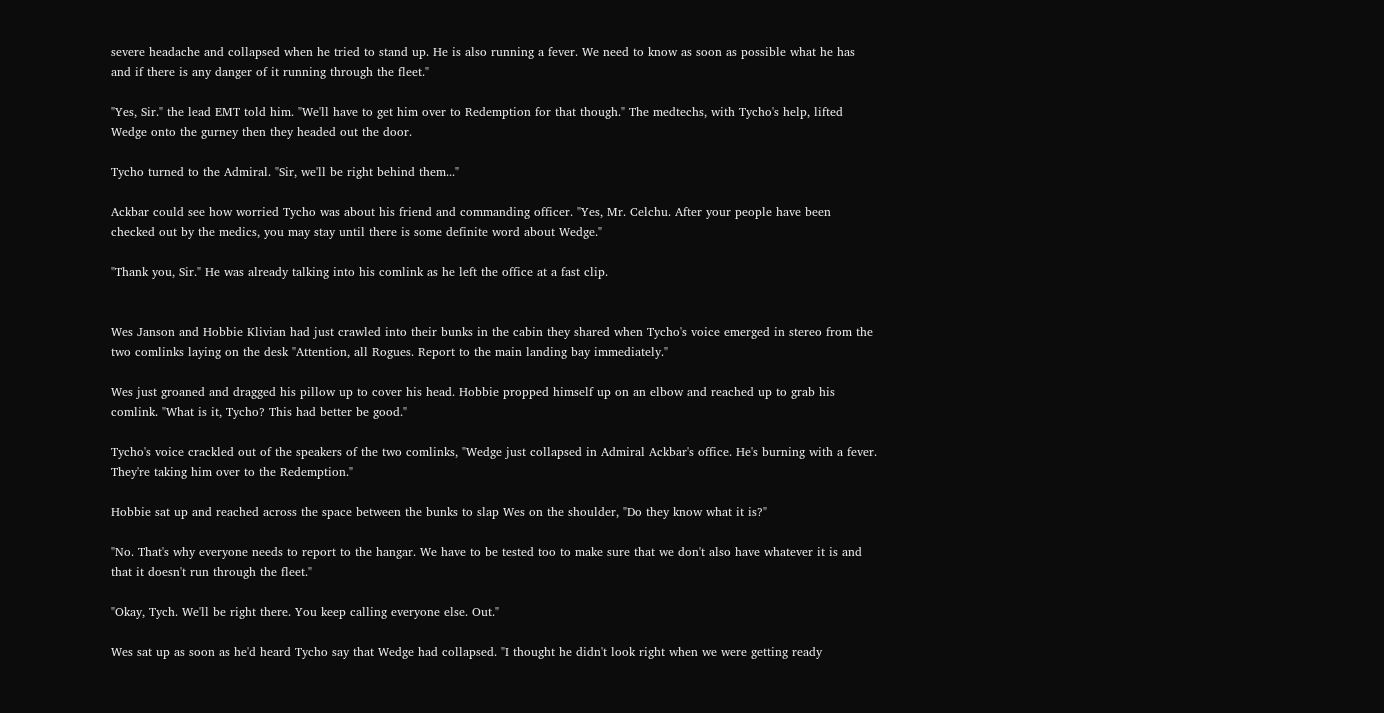severe headache and collapsed when he tried to stand up. He is also running a fever. We need to know as soon as possible what he has and if there is any danger of it running through the fleet."

"Yes, Sir." the lead EMT told him. "We'll have to get him over to Redemption for that though." The medtechs, with Tycho's help, lifted Wedge onto the gurney then they headed out the door.

Tycho turned to the Admiral. "Sir, we'll be right behind them..."

Ackbar could see how worried Tycho was about his friend and commanding officer. "Yes, Mr. Celchu. After your people have been checked out by the medics, you may stay until there is some definite word about Wedge."

"Thank you, Sir." He was already talking into his comlink as he left the office at a fast clip.


Wes Janson and Hobbie Klivian had just crawled into their bunks in the cabin they shared when Tycho's voice emerged in stereo from the two comlinks laying on the desk "Attention, all Rogues. Report to the main landing bay immediately."

Wes just groaned and dragged his pillow up to cover his head. Hobbie propped himself up on an elbow and reached up to grab his comlink. "What is it, Tycho? This had better be good."

Tycho's voice crackled out of the speakers of the two comlinks, "Wedge just collapsed in Admiral Ackbar's office. He's burning with a fever. They're taking him over to the Redemption."

Hobbie sat up and reached across the space between the bunks to slap Wes on the shoulder, "Do they know what it is?"

"No. That's why everyone needs to report to the hangar. We have to be tested too to make sure that we don't also have whatever it is and that it doesn't run through the fleet."

"Okay, Tych. We'll be right there. You keep calling everyone else. Out."

Wes sat up as soon as he'd heard Tycho say that Wedge had collapsed. "I thought he didn't look right when we were getting ready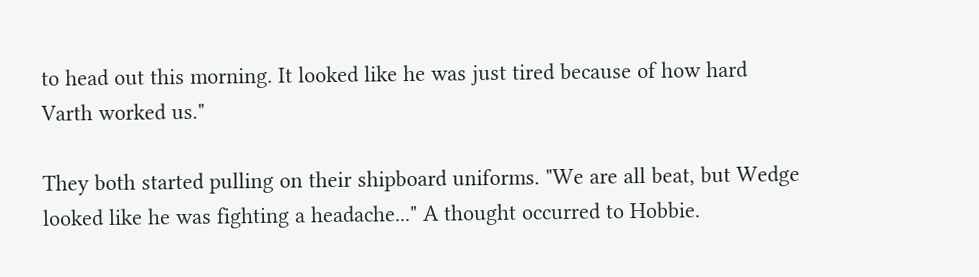to head out this morning. It looked like he was just tired because of how hard Varth worked us."

They both started pulling on their shipboard uniforms. "We are all beat, but Wedge looked like he was fighting a headache..." A thought occurred to Hobbie.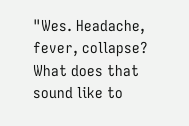"Wes. Headache, fever, collapse? What does that sound like to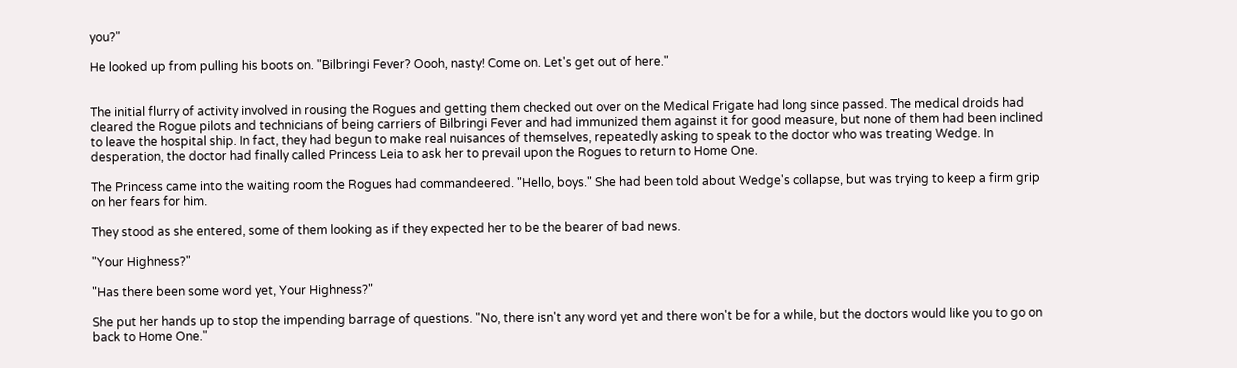you?"

He looked up from pulling his boots on. "Bilbringi Fever? Oooh, nasty! Come on. Let's get out of here."


The initial flurry of activity involved in rousing the Rogues and getting them checked out over on the Medical Frigate had long since passed. The medical droids had cleared the Rogue pilots and technicians of being carriers of Bilbringi Fever and had immunized them against it for good measure, but none of them had been inclined to leave the hospital ship. In fact, they had begun to make real nuisances of themselves, repeatedly asking to speak to the doctor who was treating Wedge. In desperation, the doctor had finally called Princess Leia to ask her to prevail upon the Rogues to return to Home One.

The Princess came into the waiting room the Rogues had commandeered. "Hello, boys." She had been told about Wedge's collapse, but was trying to keep a firm grip on her fears for him.

They stood as she entered, some of them looking as if they expected her to be the bearer of bad news.

"Your Highness?"

"Has there been some word yet, Your Highness?"

She put her hands up to stop the impending barrage of questions. "No, there isn't any word yet and there won't be for a while, but the doctors would like you to go on back to Home One."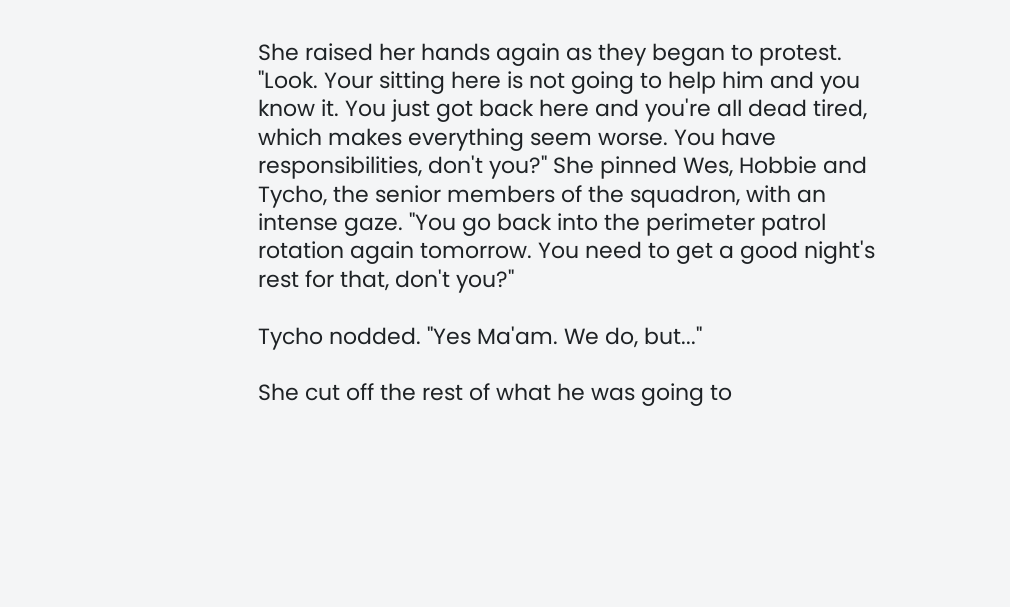She raised her hands again as they began to protest. "Look. Your sitting here is not going to help him and you know it. You just got back here and you're all dead tired, which makes everything seem worse. You have responsibilities, don't you?" She pinned Wes, Hobbie and Tycho, the senior members of the squadron, with an intense gaze. "You go back into the perimeter patrol rotation again tomorrow. You need to get a good night's rest for that, don't you?"

Tycho nodded. "Yes Ma'am. We do, but..."

She cut off the rest of what he was going to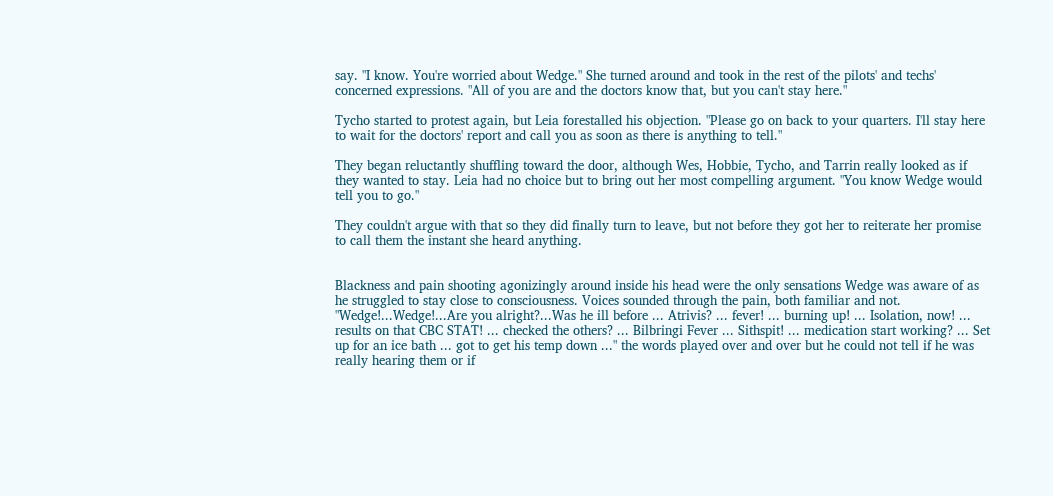say. "I know. You're worried about Wedge." She turned around and took in the rest of the pilots' and techs' concerned expressions. "All of you are and the doctors know that, but you can't stay here."

Tycho started to protest again, but Leia forestalled his objection. "Please go on back to your quarters. I'll stay here to wait for the doctors' report and call you as soon as there is anything to tell."

They began reluctantly shuffling toward the door, although Wes, Hobbie, Tycho, and Tarrin really looked as if they wanted to stay. Leia had no choice but to bring out her most compelling argument. "You know Wedge would tell you to go."

They couldn't argue with that so they did finally turn to leave, but not before they got her to reiterate her promise to call them the instant she heard anything.


Blackness and pain shooting agonizingly around inside his head were the only sensations Wedge was aware of as he struggled to stay close to consciousness. Voices sounded through the pain, both familiar and not. "Wedge!...Wedge!...Are you alright?...Was he ill before ... Atrivis? ... fever! ... burning up! ... Isolation, now! ... results on that CBC STAT! ... checked the others? ... Bilbringi Fever ... Sithspit! ... medication start working? ... Set up for an ice bath ... got to get his temp down ..." the words played over and over but he could not tell if he was really hearing them or if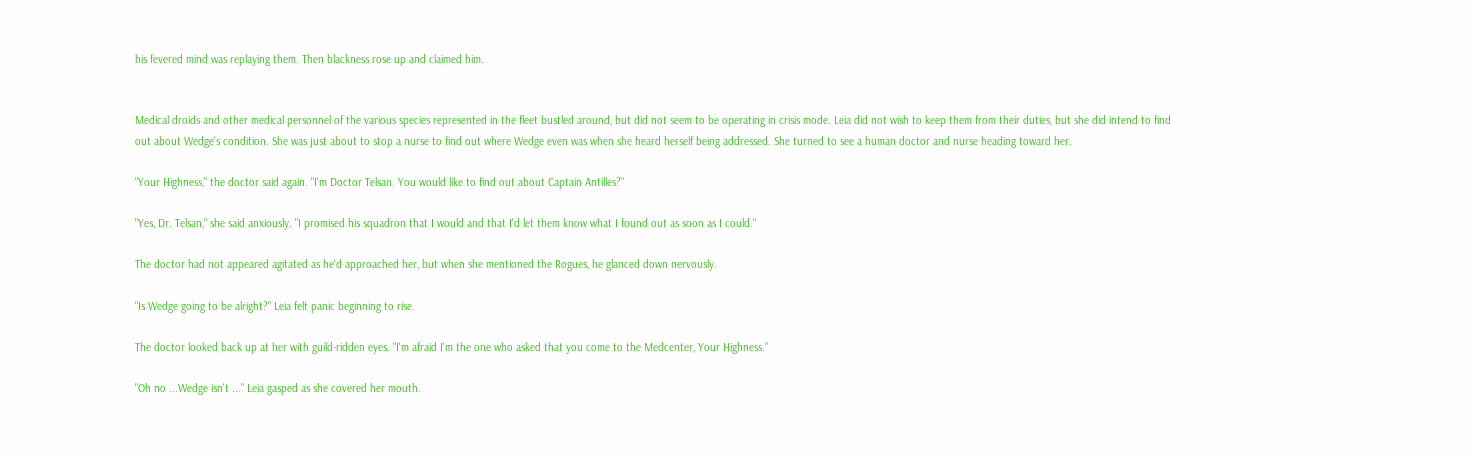his fevered mind was replaying them. Then blackness rose up and claimed him.


Medical droids and other medical personnel of the various species represented in the fleet bustled around, but did not seem to be operating in crisis mode. Leia did not wish to keep them from their duties, but she did intend to find out about Wedge's condition. She was just about to stop a nurse to find out where Wedge even was when she heard herself being addressed. She turned to see a human doctor and nurse heading toward her.

"Your Highness," the doctor said again. "I'm Doctor Telsan. You would like to find out about Captain Antilles?"

"Yes, Dr. Telsan," she said anxiously. "I promised his squadron that I would and that I'd let them know what I found out as soon as I could."

The doctor had not appeared agitated as he'd approached her, but when she mentioned the Rogues, he glanced down nervously.

"Is Wedge going to be alright?" Leia felt panic beginning to rise.

The doctor looked back up at her with guild-ridden eyes. "I'm afraid I'm the one who asked that you come to the Medcenter, Your Highness."

"Oh no ...Wedge isn't ..." Leia gasped as she covered her mouth.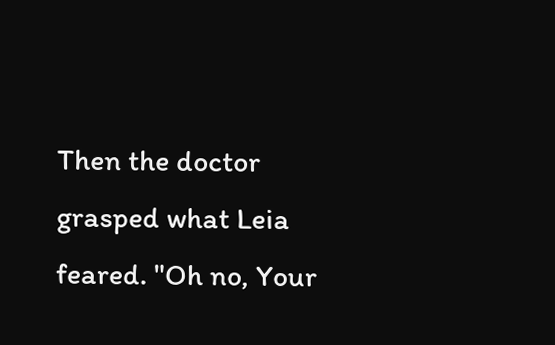Then the doctor grasped what Leia feared. "Oh no, Your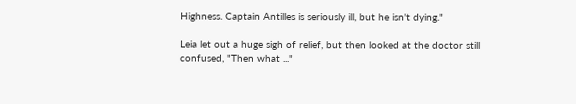Highness. Captain Antilles is seriously ill, but he isn't dying."

Leia let out a huge sigh of relief, but then looked at the doctor still confused, "Then what ..."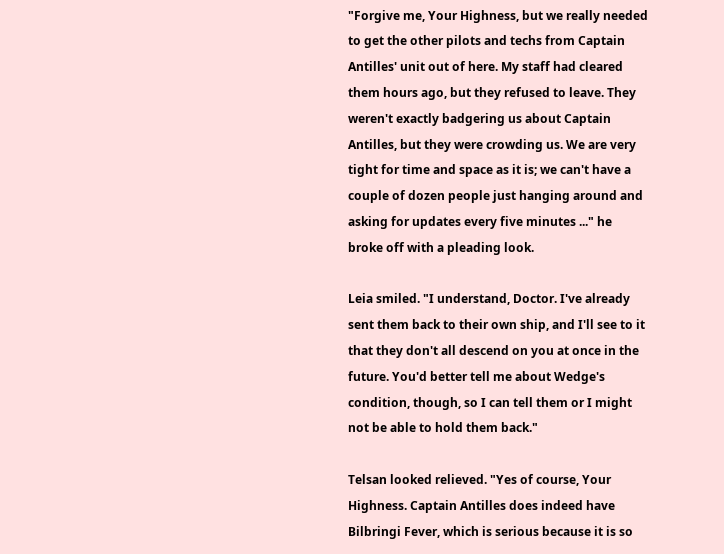"Forgive me, Your Highness, but we really needed to get the other pilots and techs from Captain Antilles' unit out of here. My staff had cleared them hours ago, but they refused to leave. They weren't exactly badgering us about Captain Antilles, but they were crowding us. We are very tight for time and space as it is; we can't have a couple of dozen people just hanging around and asking for updates every five minutes ..." he broke off with a pleading look.

Leia smiled. "I understand, Doctor. I've already sent them back to their own ship, and I'll see to it that they don't all descend on you at once in the future. You'd better tell me about Wedge's condition, though, so I can tell them or I might not be able to hold them back."

Telsan looked relieved. "Yes of course, Your Highness. Captain Antilles does indeed have Bilbringi Fever, which is serious because it is so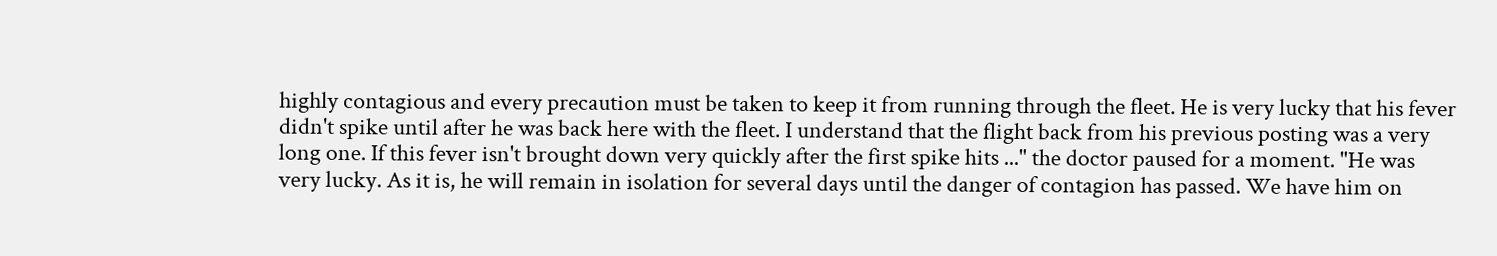highly contagious and every precaution must be taken to keep it from running through the fleet. He is very lucky that his fever didn't spike until after he was back here with the fleet. I understand that the flight back from his previous posting was a very long one. If this fever isn't brought down very quickly after the first spike hits ..." the doctor paused for a moment. "He was very lucky. As it is, he will remain in isolation for several days until the danger of contagion has passed. We have him on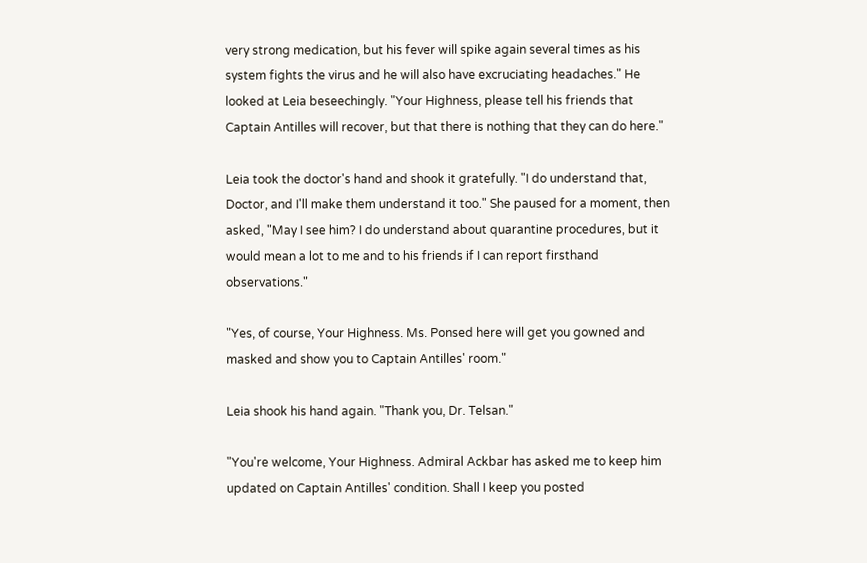very strong medication, but his fever will spike again several times as his system fights the virus and he will also have excruciating headaches." He looked at Leia beseechingly. "Your Highness, please tell his friends that Captain Antilles will recover, but that there is nothing that they can do here."

Leia took the doctor's hand and shook it gratefully. "I do understand that, Doctor, and I'll make them understand it too." She paused for a moment, then asked, "May I see him? I do understand about quarantine procedures, but it would mean a lot to me and to his friends if I can report firsthand observations."

"Yes, of course, Your Highness. Ms. Ponsed here will get you gowned and masked and show you to Captain Antilles' room."

Leia shook his hand again. "Thank you, Dr. Telsan."

"You're welcome, Your Highness. Admiral Ackbar has asked me to keep him updated on Captain Antilles' condition. Shall I keep you posted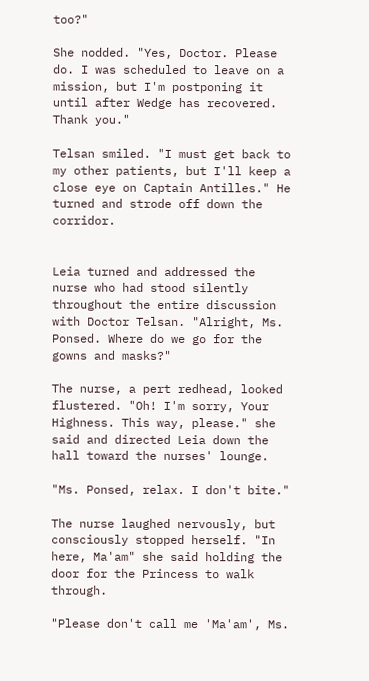too?"

She nodded. "Yes, Doctor. Please do. I was scheduled to leave on a mission, but I'm postponing it until after Wedge has recovered. Thank you."

Telsan smiled. "I must get back to my other patients, but I'll keep a close eye on Captain Antilles." He turned and strode off down the corridor.


Leia turned and addressed the nurse who had stood silently throughout the entire discussion with Doctor Telsan. "Alright, Ms. Ponsed. Where do we go for the gowns and masks?"

The nurse, a pert redhead, looked flustered. "Oh! I'm sorry, Your Highness. This way, please." she said and directed Leia down the hall toward the nurses' lounge.

"Ms. Ponsed, relax. I don't bite."

The nurse laughed nervously, but consciously stopped herself. "In here, Ma'am" she said holding the door for the Princess to walk through.

"Please don't call me 'Ma'am', Ms.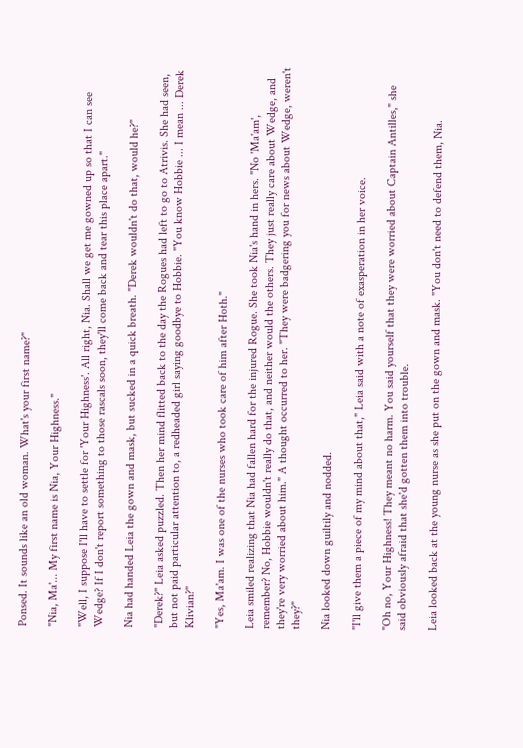Ponsed. It sounds like an old woman. What's your first name?"

"Nia, Ma'... My first name is Nia, Your Highness."

"Well, I suppose I'll have to settle for 'Your Highness'. All right, Nia. Shall we get me gowned up so that I can see Wedge? If I don't report something to those rascals soon, they'll come back and tear this place apart."

Nia had handed Leia the gown and mask, but sucked in a quick breath. "Derek wouldn't do that, would he?"

"Derek?" Leia asked puzzled. Then her mind flitted back to the day the Rogues had left to go to Atrivis. She had seen, but not paid particular attention to, a redheaded girl saying goodbye to Hobbie. "You know Hobbie ... I mean ... Derek Klivian?"

"Yes, Ma'am. I was one of the nurses who took care of him after Hoth."

Leia smiled realizing that Nia had fallen hard for the injured Rogue. She took Nia's hand in hers. "No 'Ma'am', remember? No, Hobbie wouldn't really do that, and neither would the others. They just really care about Wedge, and they're very worried about him." A thought occurred to her. "They were badgering you for news about Wedge, weren't they?"

Nia looked down guiltily and nodded.

"I'll give them a piece of my mind about that," Leia said with a note of exasperation in her voice.

"Oh no, Your Highness! They meant no harm. You said yourself that they were worried about Captain Antilles," she said obviously afraid that she'd gotten them into trouble.

Leia looked back at the young nurse as she put on the gown and mask. "You don't need to defend them, Nia.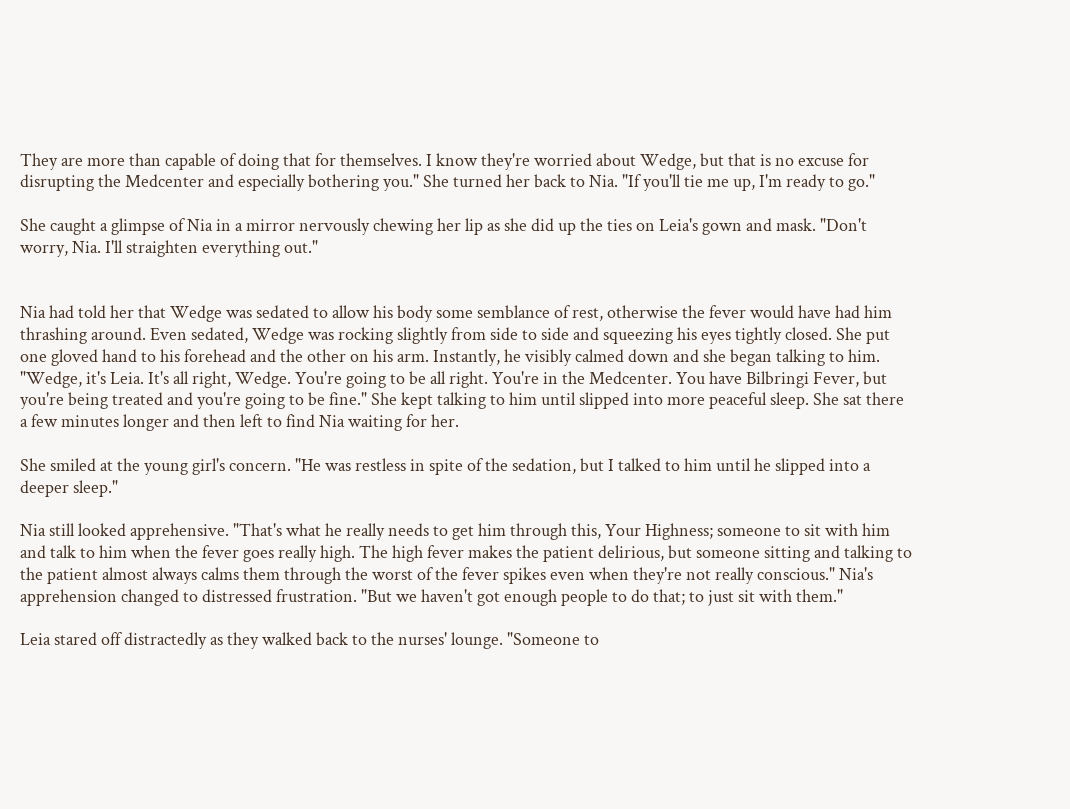They are more than capable of doing that for themselves. I know they're worried about Wedge, but that is no excuse for disrupting the Medcenter and especially bothering you." She turned her back to Nia. "If you'll tie me up, I'm ready to go."

She caught a glimpse of Nia in a mirror nervously chewing her lip as she did up the ties on Leia's gown and mask. "Don't worry, Nia. I'll straighten everything out."


Nia had told her that Wedge was sedated to allow his body some semblance of rest, otherwise the fever would have had him thrashing around. Even sedated, Wedge was rocking slightly from side to side and squeezing his eyes tightly closed. She put one gloved hand to his forehead and the other on his arm. Instantly, he visibly calmed down and she began talking to him. "Wedge, it's Leia. It's all right, Wedge. You're going to be all right. You're in the Medcenter. You have Bilbringi Fever, but you're being treated and you're going to be fine." She kept talking to him until slipped into more peaceful sleep. She sat there a few minutes longer and then left to find Nia waiting for her.

She smiled at the young girl's concern. "He was restless in spite of the sedation, but I talked to him until he slipped into a deeper sleep."

Nia still looked apprehensive. "That's what he really needs to get him through this, Your Highness; someone to sit with him and talk to him when the fever goes really high. The high fever makes the patient delirious, but someone sitting and talking to the patient almost always calms them through the worst of the fever spikes even when they're not really conscious." Nia's apprehension changed to distressed frustration. "But we haven't got enough people to do that; to just sit with them."

Leia stared off distractedly as they walked back to the nurses' lounge. "Someone to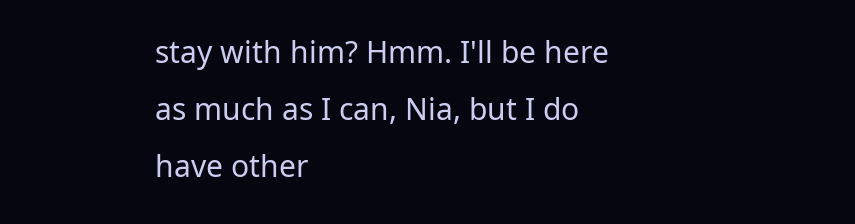stay with him? Hmm. I'll be here as much as I can, Nia, but I do have other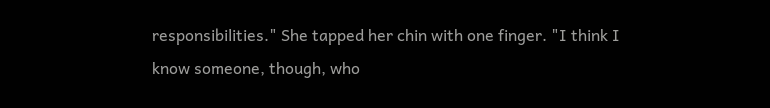responsibilities." She tapped her chin with one finger. "I think I know someone, though, who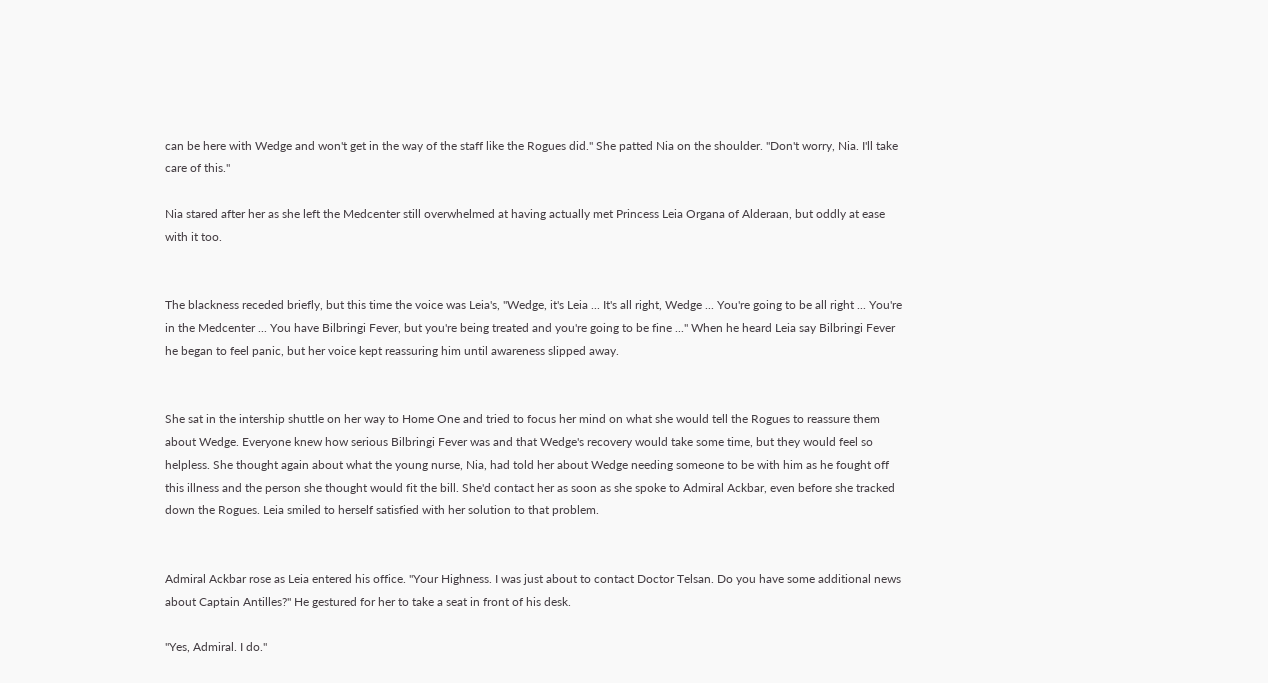can be here with Wedge and won't get in the way of the staff like the Rogues did." She patted Nia on the shoulder. "Don't worry, Nia. I'll take care of this."

Nia stared after her as she left the Medcenter still overwhelmed at having actually met Princess Leia Organa of Alderaan, but oddly at ease with it too.


The blackness receded briefly, but this time the voice was Leia's, "Wedge, it's Leia ... It's all right, Wedge ... You're going to be all right ... You're in the Medcenter ... You have Bilbringi Fever, but you're being treated and you're going to be fine ..." When he heard Leia say Bilbringi Fever he began to feel panic, but her voice kept reassuring him until awareness slipped away.


She sat in the intership shuttle on her way to Home One and tried to focus her mind on what she would tell the Rogues to reassure them about Wedge. Everyone knew how serious Bilbringi Fever was and that Wedge's recovery would take some time, but they would feel so helpless. She thought again about what the young nurse, Nia, had told her about Wedge needing someone to be with him as he fought off this illness and the person she thought would fit the bill. She'd contact her as soon as she spoke to Admiral Ackbar, even before she tracked down the Rogues. Leia smiled to herself satisfied with her solution to that problem.


Admiral Ackbar rose as Leia entered his office. "Your Highness. I was just about to contact Doctor Telsan. Do you have some additional news about Captain Antilles?" He gestured for her to take a seat in front of his desk.

"Yes, Admiral. I do."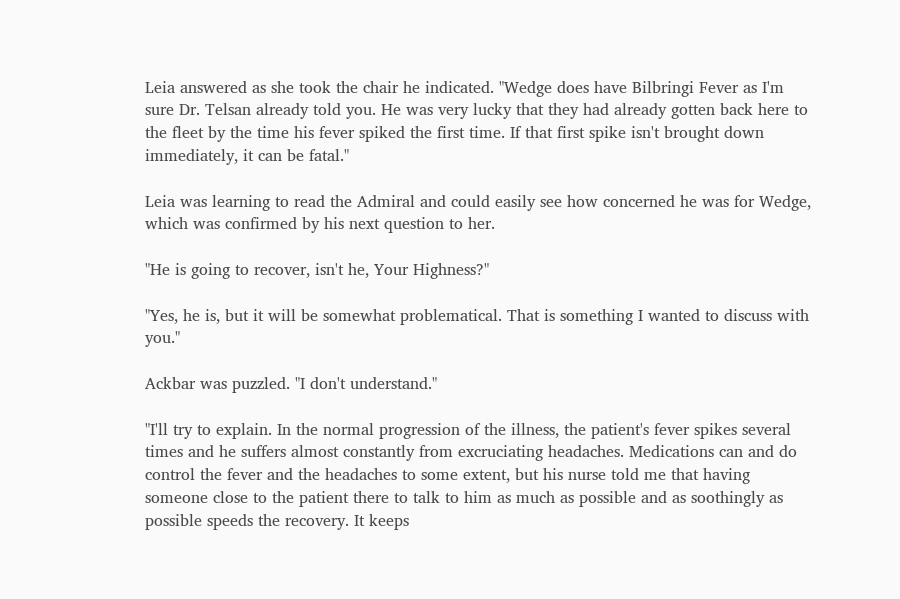Leia answered as she took the chair he indicated. "Wedge does have Bilbringi Fever as I'm sure Dr. Telsan already told you. He was very lucky that they had already gotten back here to the fleet by the time his fever spiked the first time. If that first spike isn't brought down immediately, it can be fatal."

Leia was learning to read the Admiral and could easily see how concerned he was for Wedge, which was confirmed by his next question to her.

"He is going to recover, isn't he, Your Highness?"

"Yes, he is, but it will be somewhat problematical. That is something I wanted to discuss with you."

Ackbar was puzzled. "I don't understand."

"I'll try to explain. In the normal progression of the illness, the patient's fever spikes several times and he suffers almost constantly from excruciating headaches. Medications can and do control the fever and the headaches to some extent, but his nurse told me that having someone close to the patient there to talk to him as much as possible and as soothingly as possible speeds the recovery. It keeps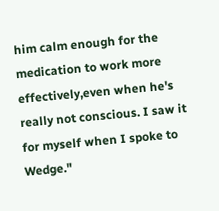him calm enough for the medication to work more effectively,even when he's really not conscious. I saw it for myself when I spoke to Wedge."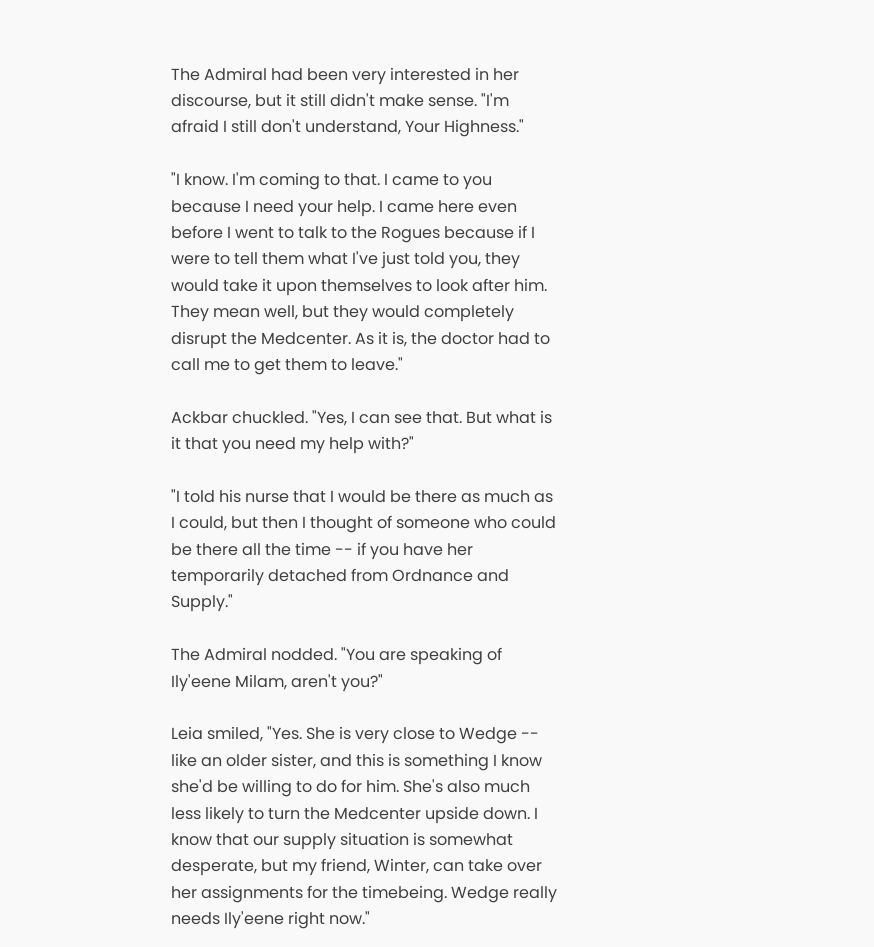The Admiral had been very interested in her discourse, but it still didn't make sense. "I'm afraid I still don't understand, Your Highness."

"I know. I'm coming to that. I came to you because I need your help. I came here even before I went to talk to the Rogues because if I were to tell them what I've just told you, they would take it upon themselves to look after him. They mean well, but they would completely disrupt the Medcenter. As it is, the doctor had to call me to get them to leave."

Ackbar chuckled. "Yes, I can see that. But what is it that you need my help with?"

"I told his nurse that I would be there as much as I could, but then I thought of someone who could be there all the time -- if you have her temporarily detached from Ordnance and Supply."

The Admiral nodded. "You are speaking of Ily'eene Milam, aren't you?"

Leia smiled, "Yes. She is very close to Wedge -- like an older sister, and this is something I know she'd be willing to do for him. She's also much less likely to turn the Medcenter upside down. I know that our supply situation is somewhat desperate, but my friend, Winter, can take over her assignments for the timebeing. Wedge really needs Ily'eene right now."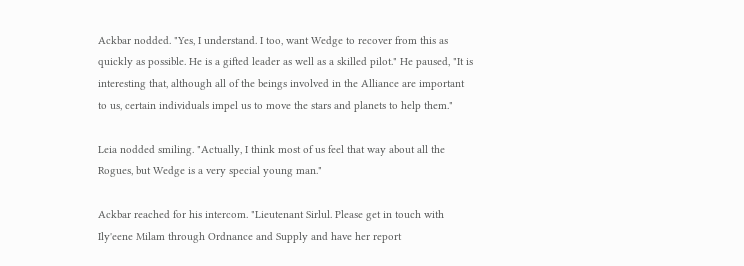Ackbar nodded. "Yes, I understand. I too, want Wedge to recover from this as quickly as possible. He is a gifted leader as well as a skilled pilot." He paused, "It is interesting that, although all of the beings involved in the Alliance are important to us, certain individuals impel us to move the stars and planets to help them."

Leia nodded smiling. "Actually, I think most of us feel that way about all the Rogues, but Wedge is a very special young man."

Ackbar reached for his intercom. "Lieutenant Sirlul. Please get in touch with Ily'eene Milam through Ordnance and Supply and have her report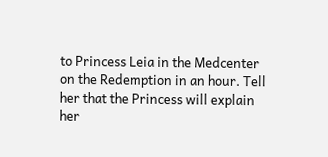to Princess Leia in the Medcenter on the Redemption in an hour. Tell her that the Princess will explain her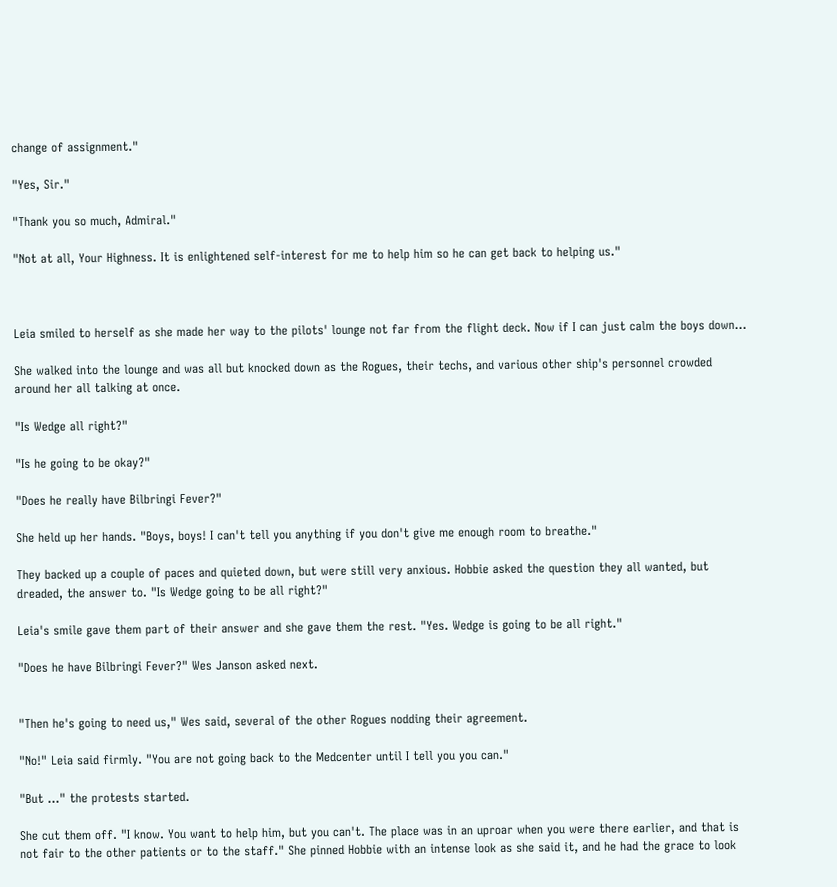change of assignment."

"Yes, Sir."

"Thank you so much, Admiral."

"Not at all, Your Highness. It is enlightened self-interest for me to help him so he can get back to helping us."



Leia smiled to herself as she made her way to the pilots' lounge not far from the flight deck. Now if I can just calm the boys down...

She walked into the lounge and was all but knocked down as the Rogues, their techs, and various other ship's personnel crowded around her all talking at once.

"Is Wedge all right?"

"Is he going to be okay?"

"Does he really have Bilbringi Fever?"

She held up her hands. "Boys, boys! I can't tell you anything if you don't give me enough room to breathe."

They backed up a couple of paces and quieted down, but were still very anxious. Hobbie asked the question they all wanted, but dreaded, the answer to. "Is Wedge going to be all right?"

Leia's smile gave them part of their answer and she gave them the rest. "Yes. Wedge is going to be all right."

"Does he have Bilbringi Fever?" Wes Janson asked next.


"Then he's going to need us," Wes said, several of the other Rogues nodding their agreement.

"No!" Leia said firmly. "You are not going back to the Medcenter until I tell you you can."

"But ..." the protests started.

She cut them off. "I know. You want to help him, but you can't. The place was in an uproar when you were there earlier, and that is not fair to the other patients or to the staff." She pinned Hobbie with an intense look as she said it, and he had the grace to look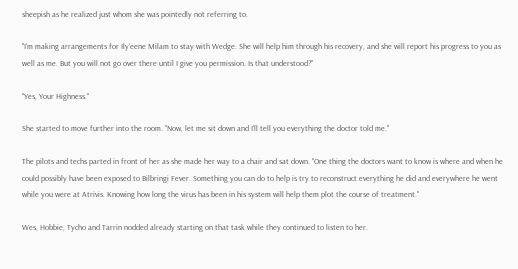sheepish as he realized just whom she was pointedly not referring to.

"I'm making arrangements for Ily'eene Milam to stay with Wedge. She will help him through his recovery, and she will report his progress to you as well as me. But you will not go over there until I give you permission. Is that understood?"

"Yes, Your Highness."

She started to move further into the room. "Now, let me sit down and I'll tell you everything the doctor told me."

The pilots and techs parted in front of her as she made her way to a chair and sat down. "One thing the doctors want to know is where and when he could possibly have been exposed to Bilbringi Fever. Something you can do to help is try to reconstruct everything he did and everywhere he went while you were at Atrivis. Knowing how long the virus has been in his system will help them plot the course of treatment."

Wes, Hobbie, Tycho and Tarrin nodded already starting on that task while they continued to listen to her.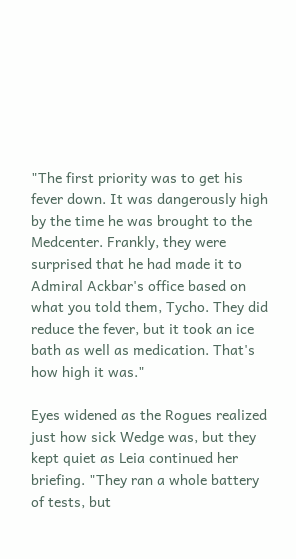"The first priority was to get his fever down. It was dangerously high by the time he was brought to the Medcenter. Frankly, they were surprised that he had made it to Admiral Ackbar's office based on what you told them, Tycho. They did reduce the fever, but it took an ice bath as well as medication. That's how high it was."

Eyes widened as the Rogues realized just how sick Wedge was, but they kept quiet as Leia continued her briefing. "They ran a whole battery of tests, but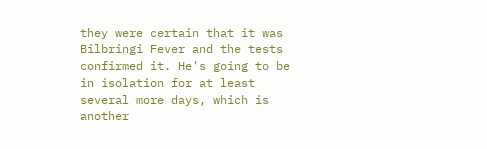they were certain that it was Bilbringi Fever and the tests confirmed it. He's going to be in isolation for at least several more days, which is another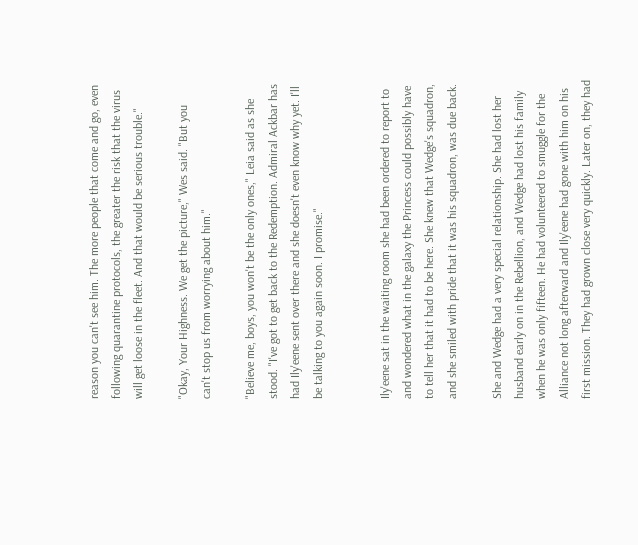reason you can't see him. The more people that come and go, even following quarantine protocols, the greater the risk that the virus will get loose in the fleet. And that would be serious trouble."

"Okay, Your Highness. We get the picture," Wes said. "But you can't stop us from worrying about him."

"Believe me, boys, you won't be the only ones," Leia said as she stood. "I've got to get back to the Redemption. Admiral Ackbar has had Ily'eene sent over there and she doesn't even know why yet. I'll be talking to you again soon. I promise."


Ily'eene sat in the waiting room she had been ordered to report to and wondered what in the galaxy the Princess could possibly have to tell her that it had to be here. She knew that Wedge's squadron, and she smiled with pride that it was his squadron, was due back.

She and Wedge had a very special relationship. She had lost her husband early on in the Rebellion, and Wedge had lost his family when he was only fifteen. He had volunteered to smuggle for the Alliance not long afterward and Ily'eene had gone with him on his first mission. They had grown close very quickly. Later on, they had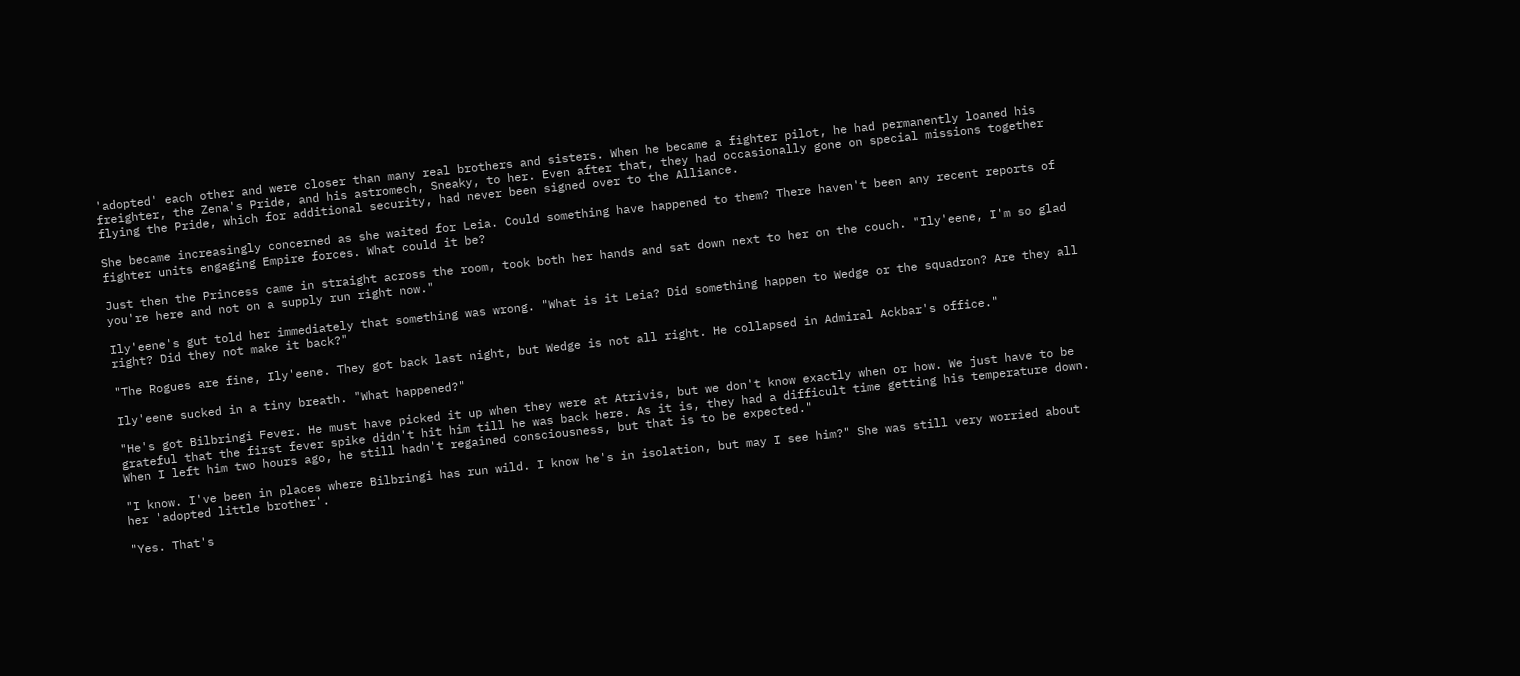'adopted' each other and were closer than many real brothers and sisters. When he became a fighter pilot, he had permanently loaned his freighter, the Zena's Pride, and his astromech, Sneaky, to her. Even after that, they had occasionally gone on special missions together flying the Pride, which for additional security, had never been signed over to the Alliance.

She became increasingly concerned as she waited for Leia. Could something have happened to them? There haven't been any recent reports of fighter units engaging Empire forces. What could it be?

Just then the Princess came in straight across the room, took both her hands and sat down next to her on the couch. "Ily'eene, I'm so glad you're here and not on a supply run right now."

Ily'eene's gut told her immediately that something was wrong. "What is it Leia? Did something happen to Wedge or the squadron? Are they all right? Did they not make it back?"

"The Rogues are fine, Ily'eene. They got back last night, but Wedge is not all right. He collapsed in Admiral Ackbar's office."

Ily'eene sucked in a tiny breath. "What happened?"

"He's got Bilbringi Fever. He must have picked it up when they were at Atrivis, but we don't know exactly when or how. We just have to be grateful that the first fever spike didn't hit him till he was back here. As it is, they had a difficult time getting his temperature down. When I left him two hours ago, he still hadn't regained consciousness, but that is to be expected."

"I know. I've been in places where Bilbringi has run wild. I know he's in isolation, but may I see him?" She was still very worried about her 'adopted little brother'.

"Yes. That's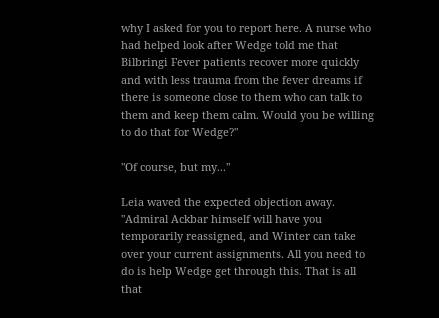why I asked for you to report here. A nurse who had helped look after Wedge told me that Bilbringi Fever patients recover more quickly and with less trauma from the fever dreams if there is someone close to them who can talk to them and keep them calm. Would you be willing to do that for Wedge?"

"Of course, but my..."

Leia waved the expected objection away. "Admiral Ackbar himself will have you temporarily reassigned, and Winter can take over your current assignments. All you need to do is help Wedge get through this. That is all that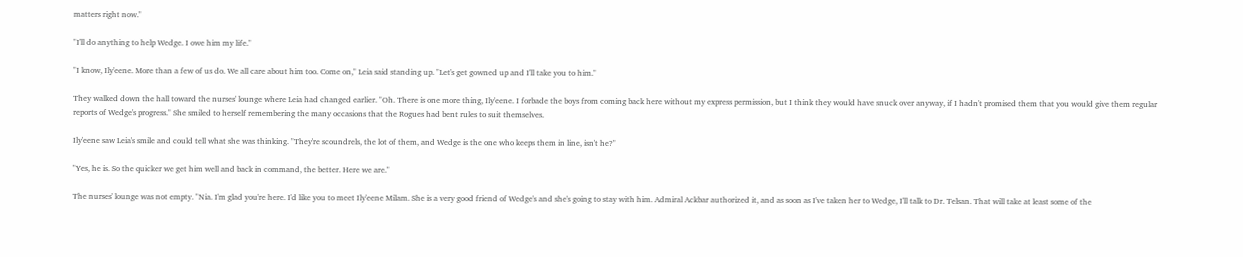matters right now."

"I'll do anything to help Wedge. I owe him my life."

"I know, Ily'eene. More than a few of us do. We all care about him too. Come on," Leia said standing up. "Let's get gowned up and I'll take you to him."

They walked down the hall toward the nurses' lounge where Leia had changed earlier. "Oh. There is one more thing, Ily'eene. I forbade the boys from coming back here without my express permission, but I think they would have snuck over anyway, if I hadn't promised them that you would give them regular reports of Wedge's progress." She smiled to herself remembering the many occasions that the Rogues had bent rules to suit themselves.

Ily'eene saw Leia's smile and could tell what she was thinking. "They're scoundrels, the lot of them, and Wedge is the one who keeps them in line, isn't he?"

"Yes, he is. So the quicker we get him well and back in command, the better. Here we are."

The nurses' lounge was not empty. "Nia. I'm glad you're here. I'd like you to meet Ily'eene Milam. She is a very good friend of Wedge's and she's going to stay with him. Admiral Ackbar authorized it, and as soon as I've taken her to Wedge, I'll talk to Dr. Telsan. That will take at least some of the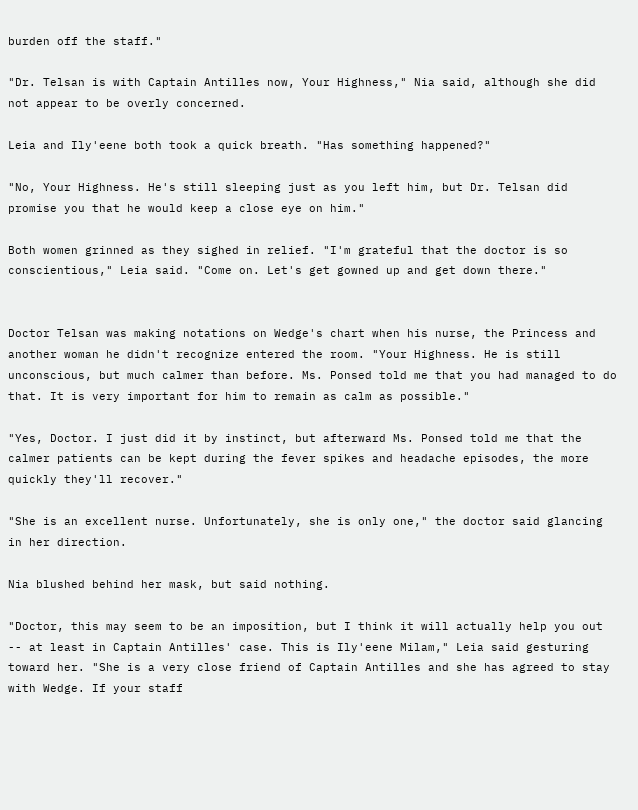burden off the staff."

"Dr. Telsan is with Captain Antilles now, Your Highness," Nia said, although she did not appear to be overly concerned.

Leia and Ily'eene both took a quick breath. "Has something happened?"

"No, Your Highness. He's still sleeping just as you left him, but Dr. Telsan did promise you that he would keep a close eye on him."

Both women grinned as they sighed in relief. "I'm grateful that the doctor is so conscientious," Leia said. "Come on. Let's get gowned up and get down there."


Doctor Telsan was making notations on Wedge's chart when his nurse, the Princess and another woman he didn't recognize entered the room. "Your Highness. He is still unconscious, but much calmer than before. Ms. Ponsed told me that you had managed to do that. It is very important for him to remain as calm as possible."

"Yes, Doctor. I just did it by instinct, but afterward Ms. Ponsed told me that the calmer patients can be kept during the fever spikes and headache episodes, the more quickly they'll recover."

"She is an excellent nurse. Unfortunately, she is only one," the doctor said glancing in her direction.

Nia blushed behind her mask, but said nothing.

"Doctor, this may seem to be an imposition, but I think it will actually help you out -- at least in Captain Antilles' case. This is Ily'eene Milam," Leia said gesturing toward her. "She is a very close friend of Captain Antilles and she has agreed to stay with Wedge. If your staff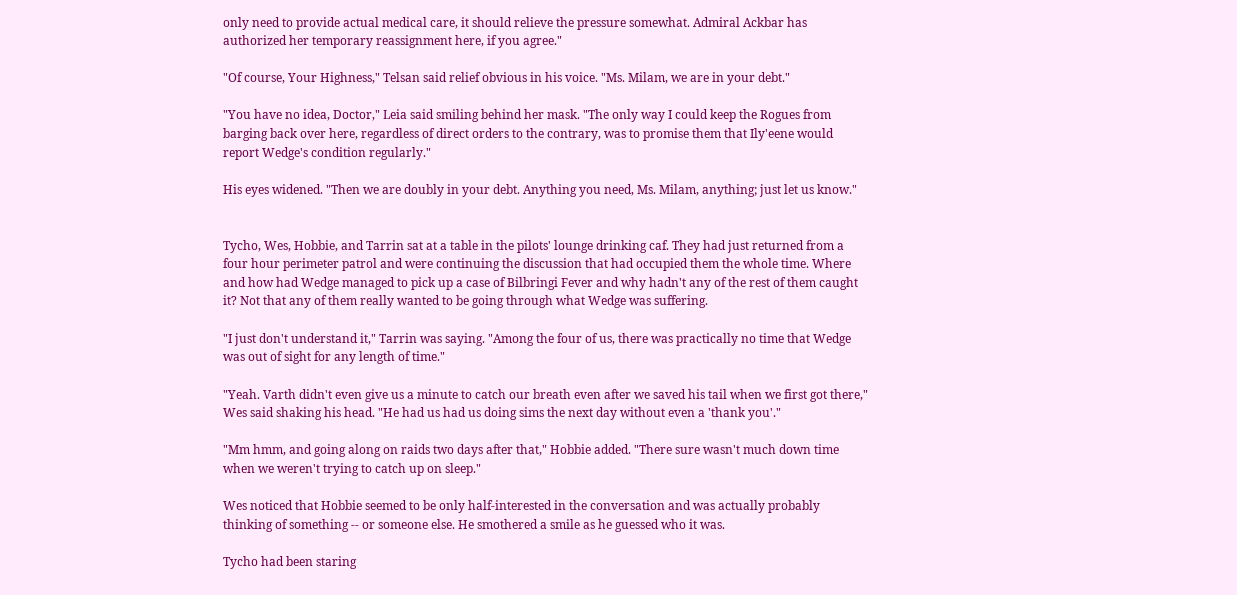only need to provide actual medical care, it should relieve the pressure somewhat. Admiral Ackbar has authorized her temporary reassignment here, if you agree."

"Of course, Your Highness," Telsan said relief obvious in his voice. "Ms. Milam, we are in your debt."

"You have no idea, Doctor," Leia said smiling behind her mask. "The only way I could keep the Rogues from barging back over here, regardless of direct orders to the contrary, was to promise them that Ily'eene would report Wedge's condition regularly."

His eyes widened. "Then we are doubly in your debt. Anything you need, Ms. Milam, anything; just let us know."


Tycho, Wes, Hobbie, and Tarrin sat at a table in the pilots' lounge drinking caf. They had just returned from a four hour perimeter patrol and were continuing the discussion that had occupied them the whole time. Where and how had Wedge managed to pick up a case of Bilbringi Fever and why hadn't any of the rest of them caught it? Not that any of them really wanted to be going through what Wedge was suffering.

"I just don't understand it," Tarrin was saying. "Among the four of us, there was practically no time that Wedge was out of sight for any length of time."

"Yeah. Varth didn't even give us a minute to catch our breath even after we saved his tail when we first got there," Wes said shaking his head. "He had us had us doing sims the next day without even a 'thank you'."

"Mm hmm, and going along on raids two days after that," Hobbie added. "There sure wasn't much down time when we weren't trying to catch up on sleep."

Wes noticed that Hobbie seemed to be only half-interested in the conversation and was actually probably thinking of something -- or someone else. He smothered a smile as he guessed who it was.

Tycho had been staring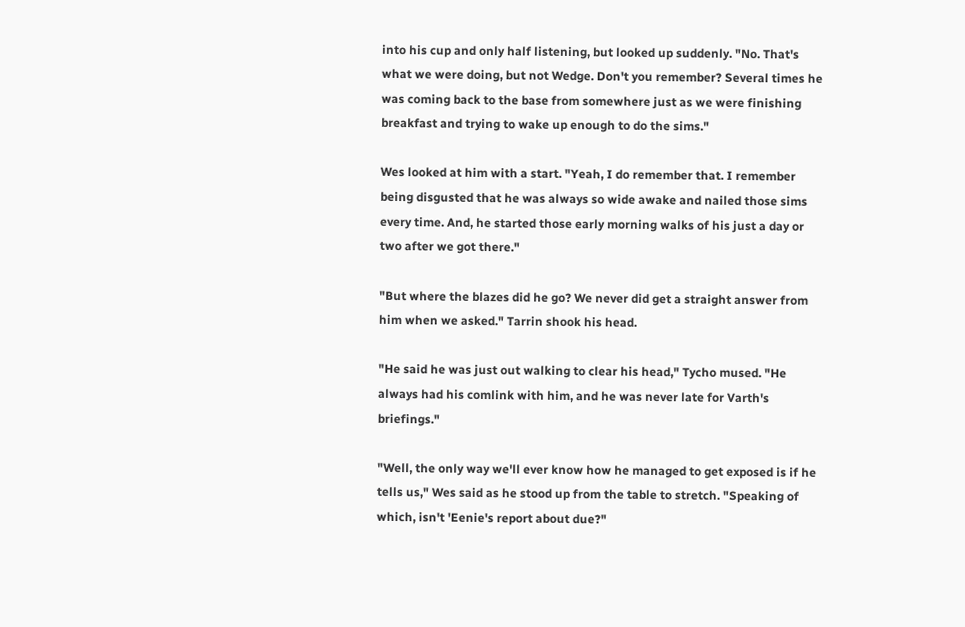into his cup and only half listening, but looked up suddenly. "No. That's what we were doing, but not Wedge. Don't you remember? Several times he was coming back to the base from somewhere just as we were finishing breakfast and trying to wake up enough to do the sims."

Wes looked at him with a start. "Yeah, I do remember that. I remember being disgusted that he was always so wide awake and nailed those sims every time. And, he started those early morning walks of his just a day or two after we got there."

"But where the blazes did he go? We never did get a straight answer from him when we asked." Tarrin shook his head.

"He said he was just out walking to clear his head," Tycho mused. "He always had his comlink with him, and he was never late for Varth's briefings."

"Well, the only way we'll ever know how he managed to get exposed is if he tells us," Wes said as he stood up from the table to stretch. "Speaking of which, isn't 'Eenie's report about due?"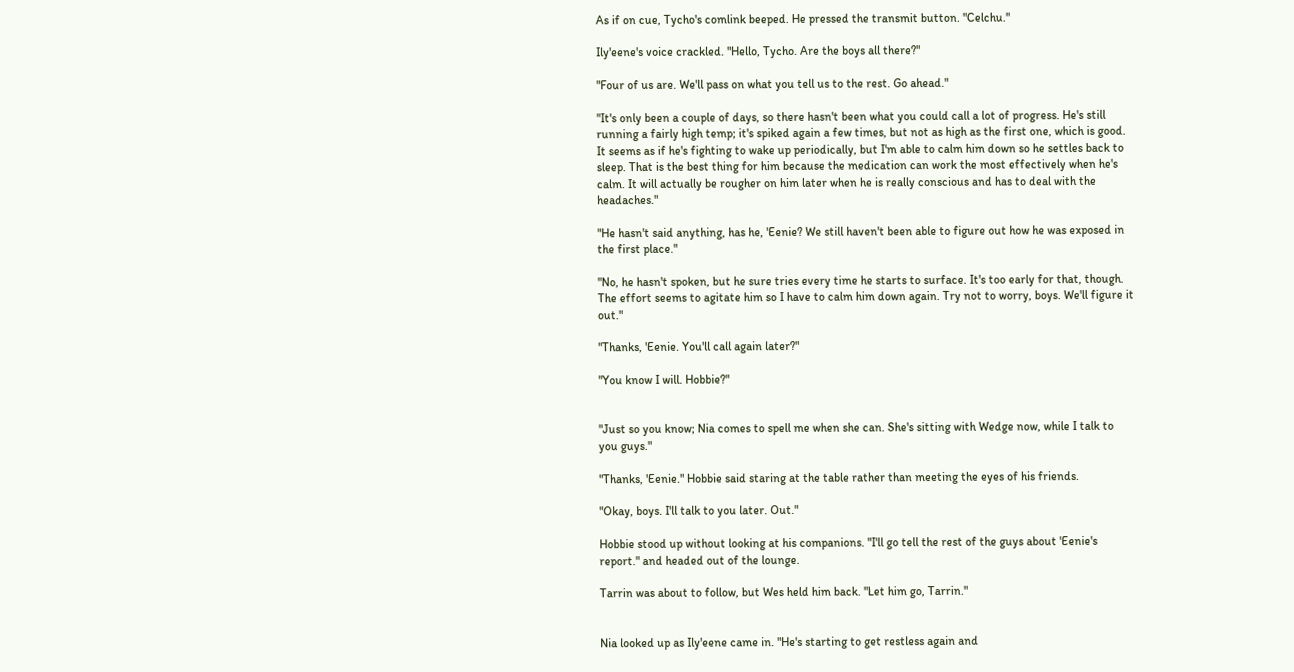As if on cue, Tycho's comlink beeped. He pressed the transmit button. "Celchu."

Ily'eene's voice crackled. "Hello, Tycho. Are the boys all there?"

"Four of us are. We'll pass on what you tell us to the rest. Go ahead."

"It's only been a couple of days, so there hasn't been what you could call a lot of progress. He's still running a fairly high temp; it's spiked again a few times, but not as high as the first one, which is good. It seems as if he's fighting to wake up periodically, but I'm able to calm him down so he settles back to sleep. That is the best thing for him because the medication can work the most effectively when he's calm. It will actually be rougher on him later when he is really conscious and has to deal with the headaches."

"He hasn't said anything, has he, 'Eenie? We still haven't been able to figure out how he was exposed in the first place."

"No, he hasn't spoken, but he sure tries every time he starts to surface. It's too early for that, though. The effort seems to agitate him so I have to calm him down again. Try not to worry, boys. We'll figure it out."

"Thanks, 'Eenie. You'll call again later?"

"You know I will. Hobbie?"


"Just so you know; Nia comes to spell me when she can. She's sitting with Wedge now, while I talk to you guys."

"Thanks, 'Eenie." Hobbie said staring at the table rather than meeting the eyes of his friends.

"Okay, boys. I'll talk to you later. Out."

Hobbie stood up without looking at his companions. "I'll go tell the rest of the guys about 'Eenie's report." and headed out of the lounge.

Tarrin was about to follow, but Wes held him back. "Let him go, Tarrin."


Nia looked up as Ily'eene came in. "He's starting to get restless again and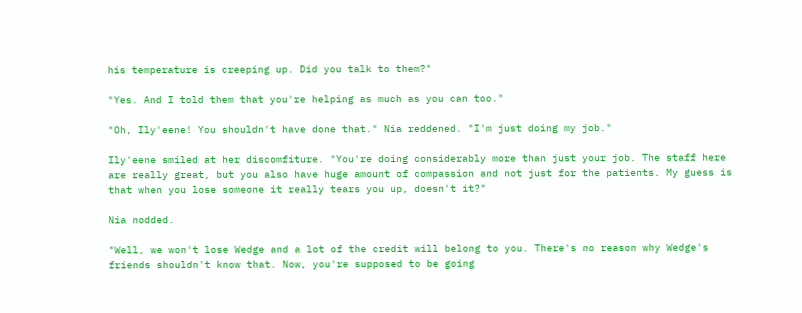his temperature is creeping up. Did you talk to them?"

"Yes. And I told them that you're helping as much as you can too."

"Oh, Ily'eene! You shouldn't have done that." Nia reddened. "I'm just doing my job."

Ily'eene smiled at her discomfiture. "You're doing considerably more than just your job. The staff here are really great, but you also have huge amount of compassion and not just for the patients. My guess is that when you lose someone it really tears you up, doesn't it?"

Nia nodded.

"Well, we won't lose Wedge and a lot of the credit will belong to you. There's no reason why Wedge's friends shouldn't know that. Now, you're supposed to be going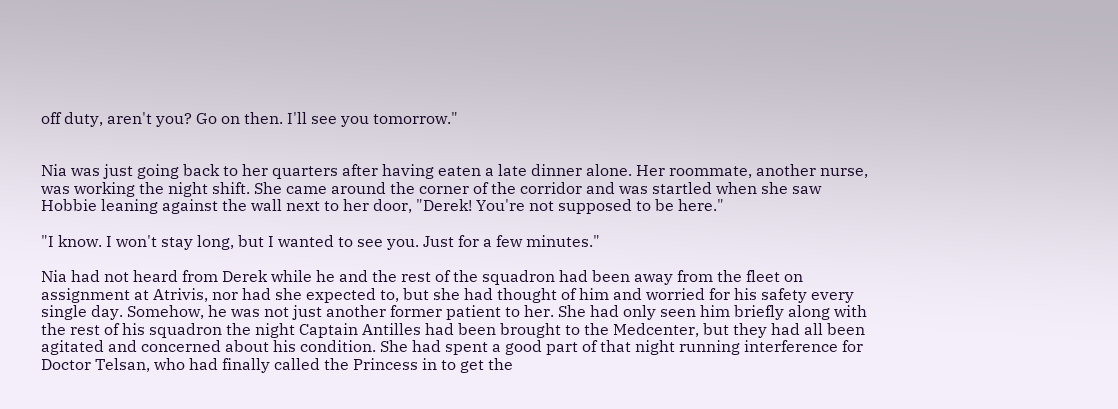off duty, aren't you? Go on then. I'll see you tomorrow."


Nia was just going back to her quarters after having eaten a late dinner alone. Her roommate, another nurse, was working the night shift. She came around the corner of the corridor and was startled when she saw Hobbie leaning against the wall next to her door, "Derek! You're not supposed to be here."

"I know. I won't stay long, but I wanted to see you. Just for a few minutes."

Nia had not heard from Derek while he and the rest of the squadron had been away from the fleet on assignment at Atrivis, nor had she expected to, but she had thought of him and worried for his safety every single day. Somehow, he was not just another former patient to her. She had only seen him briefly along with the rest of his squadron the night Captain Antilles had been brought to the Medcenter, but they had all been agitated and concerned about his condition. She had spent a good part of that night running interference for Doctor Telsan, who had finally called the Princess in to get the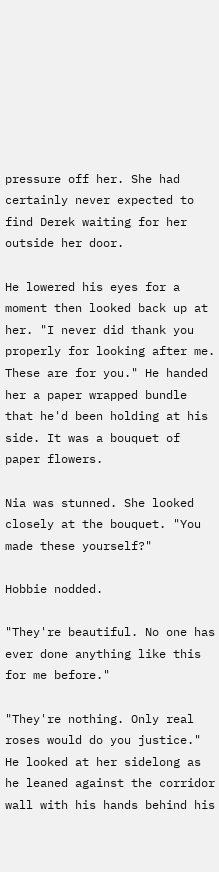pressure off her. She had certainly never expected to find Derek waiting for her outside her door.

He lowered his eyes for a moment then looked back up at her. "I never did thank you properly for looking after me. These are for you." He handed her a paper wrapped bundle that he'd been holding at his side. It was a bouquet of paper flowers.

Nia was stunned. She looked closely at the bouquet. "You made these yourself?"

Hobbie nodded.

"They're beautiful. No one has ever done anything like this for me before."

"They're nothing. Only real roses would do you justice." He looked at her sidelong as he leaned against the corridor wall with his hands behind his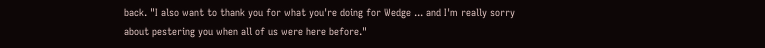back. "I also want to thank you for what you're doing for Wedge ... and I'm really sorry about pestering you when all of us were here before."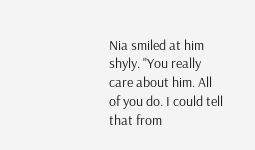Nia smiled at him shyly. "You really care about him. All of you do. I could tell that from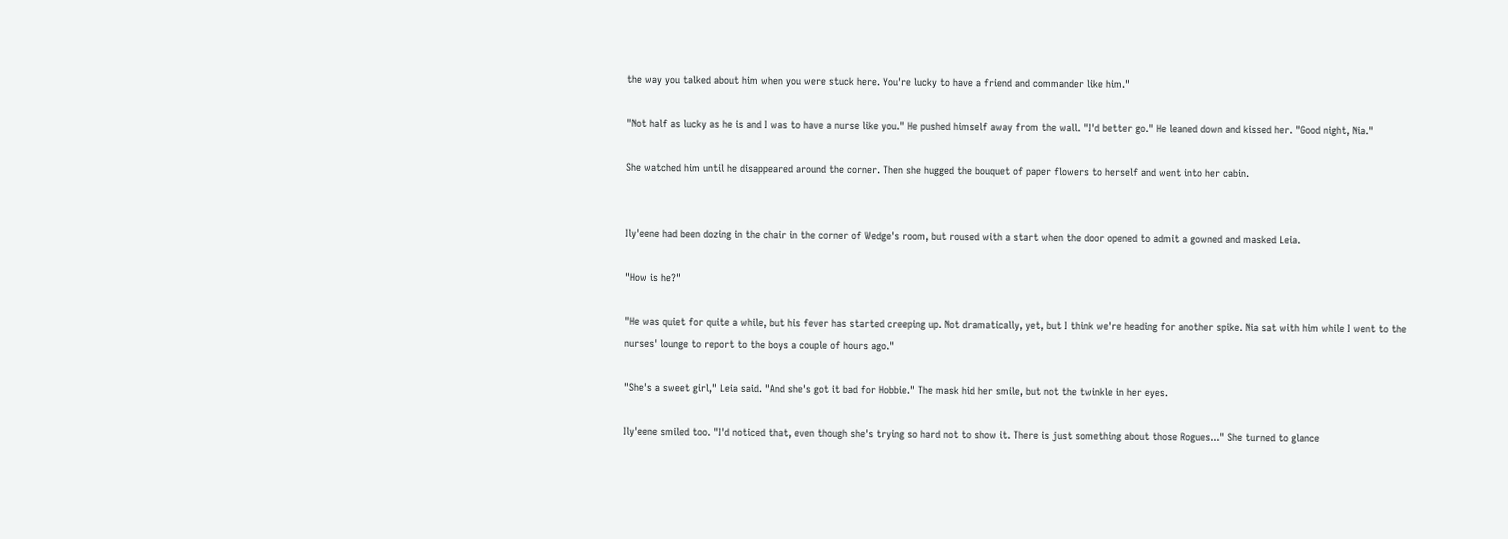the way you talked about him when you were stuck here. You're lucky to have a friend and commander like him."

"Not half as lucky as he is and I was to have a nurse like you." He pushed himself away from the wall. "I'd better go." He leaned down and kissed her. "Good night, Nia."

She watched him until he disappeared around the corner. Then she hugged the bouquet of paper flowers to herself and went into her cabin.


Ily'eene had been dozing in the chair in the corner of Wedge's room, but roused with a start when the door opened to admit a gowned and masked Leia.

"How is he?"

"He was quiet for quite a while, but his fever has started creeping up. Not dramatically, yet, but I think we're heading for another spike. Nia sat with him while I went to the nurses' lounge to report to the boys a couple of hours ago."

"She's a sweet girl," Leia said. "And she's got it bad for Hobbie." The mask hid her smile, but not the twinkle in her eyes.

Ily'eene smiled too. "I'd noticed that, even though she's trying so hard not to show it. There is just something about those Rogues..." She turned to glance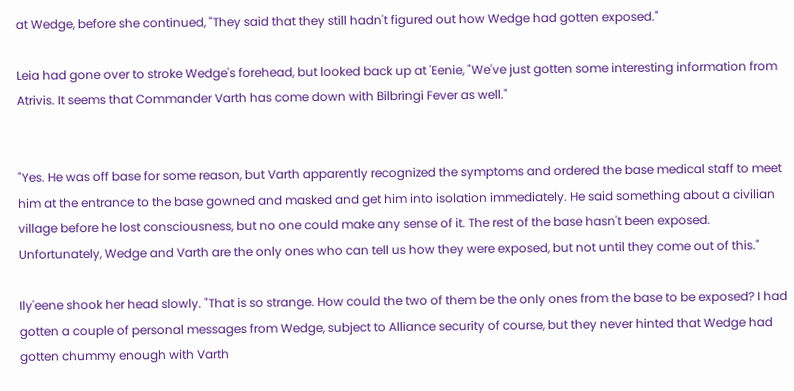at Wedge, before she continued, "They said that they still hadn't figured out how Wedge had gotten exposed."

Leia had gone over to stroke Wedge's forehead, but looked back up at 'Eenie, "We've just gotten some interesting information from Atrivis. It seems that Commander Varth has come down with Bilbringi Fever as well."


"Yes. He was off base for some reason, but Varth apparently recognized the symptoms and ordered the base medical staff to meet him at the entrance to the base gowned and masked and get him into isolation immediately. He said something about a civilian village before he lost consciousness, but no one could make any sense of it. The rest of the base hasn't been exposed. Unfortunately, Wedge and Varth are the only ones who can tell us how they were exposed, but not until they come out of this."

Ily'eene shook her head slowly. "That is so strange. How could the two of them be the only ones from the base to be exposed? I had gotten a couple of personal messages from Wedge, subject to Alliance security of course, but they never hinted that Wedge had gotten chummy enough with Varth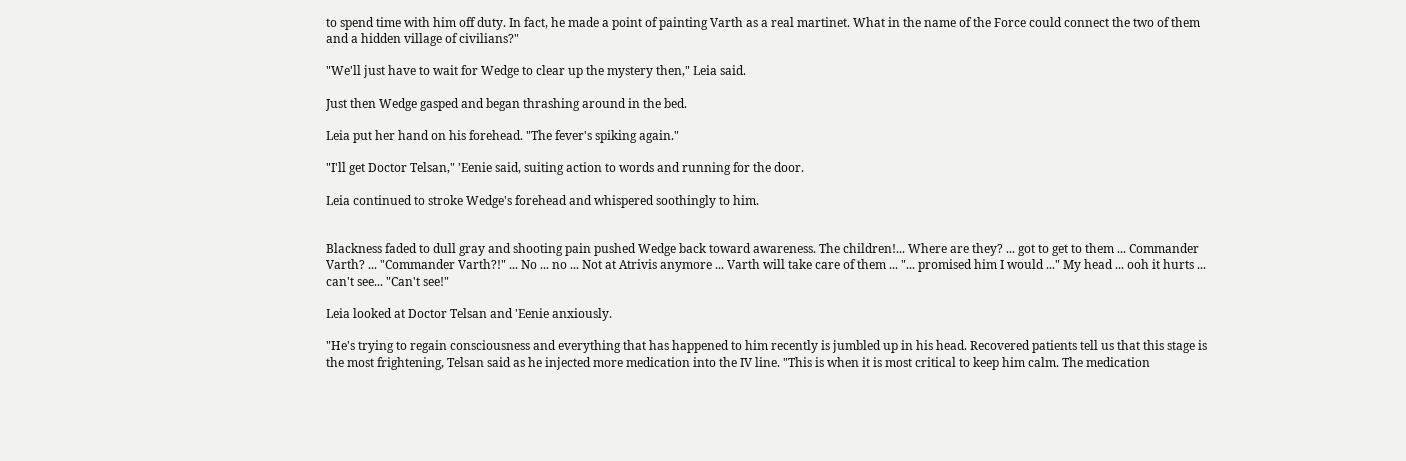to spend time with him off duty. In fact, he made a point of painting Varth as a real martinet. What in the name of the Force could connect the two of them and a hidden village of civilians?"

"We'll just have to wait for Wedge to clear up the mystery then," Leia said.

Just then Wedge gasped and began thrashing around in the bed.

Leia put her hand on his forehead. "The fever's spiking again."

"I'll get Doctor Telsan," 'Eenie said, suiting action to words and running for the door.

Leia continued to stroke Wedge's forehead and whispered soothingly to him.


Blackness faded to dull gray and shooting pain pushed Wedge back toward awareness. The children!... Where are they? ... got to get to them ... Commander Varth? ... "Commander Varth?!" ... No ... no ... Not at Atrivis anymore ... Varth will take care of them ... "... promised him I would ..." My head ... ooh it hurts ... can't see... "Can't see!"

Leia looked at Doctor Telsan and 'Eenie anxiously.

"He's trying to regain consciousness and everything that has happened to him recently is jumbled up in his head. Recovered patients tell us that this stage is the most frightening, Telsan said as he injected more medication into the IV line. "This is when it is most critical to keep him calm. The medication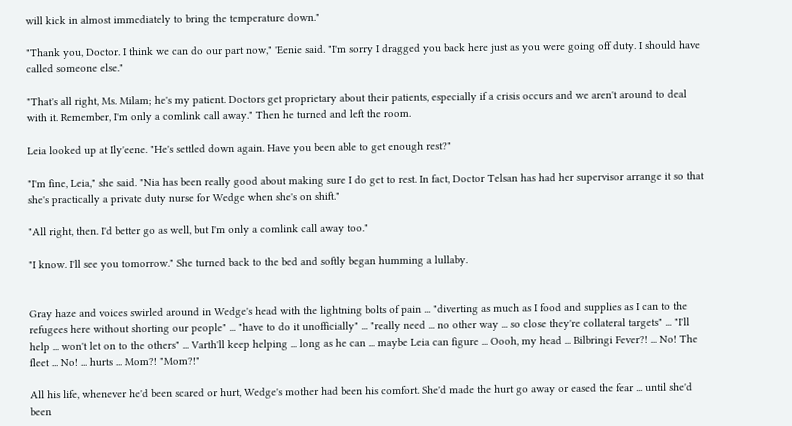will kick in almost immediately to bring the temperature down."

"Thank you, Doctor. I think we can do our part now," 'Eenie said. "I'm sorry I dragged you back here just as you were going off duty. I should have called someone else."

"That's all right, Ms. Milam; he's my patient. Doctors get proprietary about their patients, especially if a crisis occurs and we aren't around to deal with it. Remember, I'm only a comlink call away." Then he turned and left the room.

Leia looked up at Ily'eene. "He's settled down again. Have you been able to get enough rest?"

"I'm fine, Leia," she said. "Nia has been really good about making sure I do get to rest. In fact, Doctor Telsan has had her supervisor arrange it so that she's practically a private duty nurse for Wedge when she's on shift."

"All right, then. I'd better go as well, but I'm only a comlink call away too."

"I know. I'll see you tomorrow." She turned back to the bed and softly began humming a lullaby.


Gray haze and voices swirled around in Wedge's head with the lightning bolts of pain ... "diverting as much as I food and supplies as I can to the refugees here without shorting our people" ... "have to do it unofficially" ... "really need ... no other way ... so close they're collateral targets" ... "I'll help ... won't let on to the others" ... Varth'll keep helping ... long as he can ... maybe Leia can figure ... Oooh, my head ... Bilbringi Fever?! ... No! The fleet ... No! ... hurts ... Mom?! "Mom?!"

All his life, whenever he'd been scared or hurt, Wedge's mother had been his comfort. She'd made the hurt go away or eased the fear ... until she'd been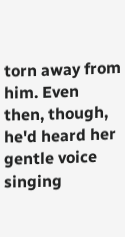torn away from him. Even then, though, he'd heard her gentle voice singing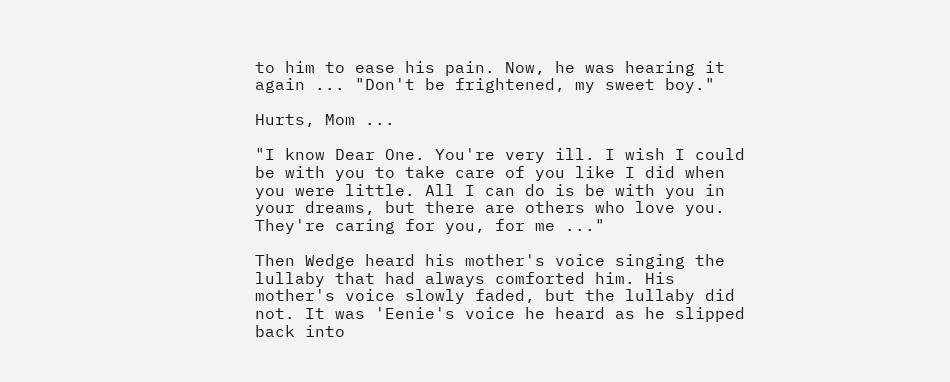to him to ease his pain. Now, he was hearing it again ... "Don't be frightened, my sweet boy."

Hurts, Mom ...

"I know Dear One. You're very ill. I wish I could be with you to take care of you like I did when you were little. All I can do is be with you in your dreams, but there are others who love you. They're caring for you, for me ..."

Then Wedge heard his mother's voice singing the lullaby that had always comforted him. His mother's voice slowly faded, but the lullaby did not. It was 'Eenie's voice he heard as he slipped back into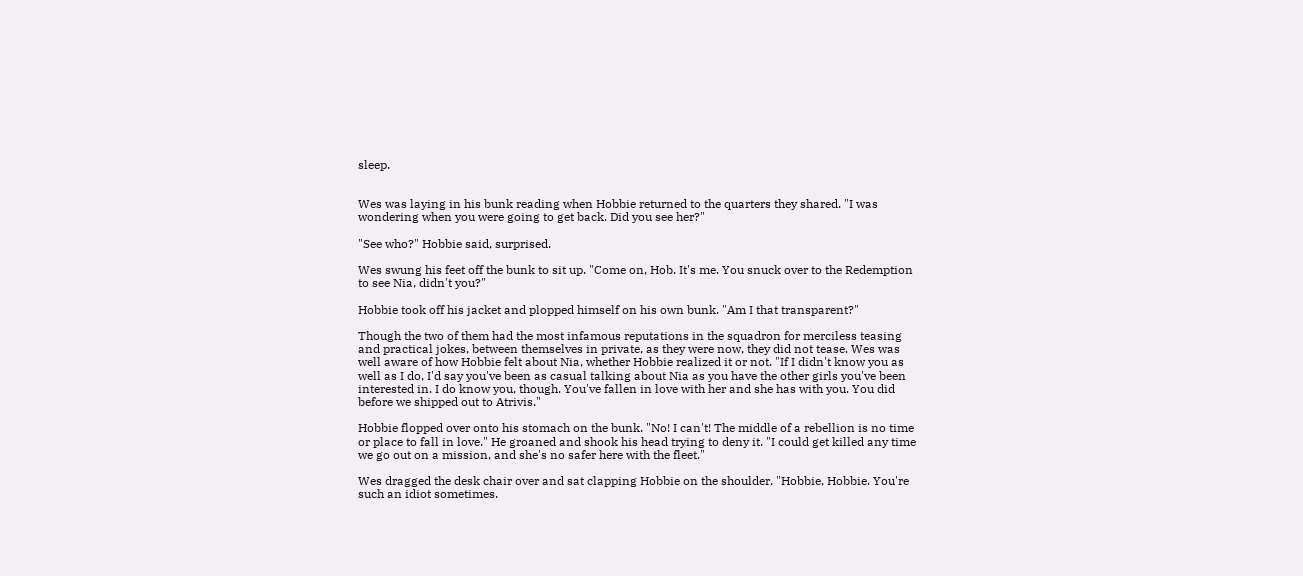sleep.


Wes was laying in his bunk reading when Hobbie returned to the quarters they shared. "I was wondering when you were going to get back. Did you see her?"

"See who?" Hobbie said, surprised.

Wes swung his feet off the bunk to sit up. "Come on, Hob. It's me. You snuck over to the Redemption to see Nia, didn't you?"

Hobbie took off his jacket and plopped himself on his own bunk. "Am I that transparent?"

Though the two of them had the most infamous reputations in the squadron for merciless teasing and practical jokes, between themselves in private, as they were now, they did not tease. Wes was well aware of how Hobbie felt about Nia, whether Hobbie realized it or not. "If I didn't know you as well as I do, I'd say you've been as casual talking about Nia as you have the other girls you've been interested in. I do know you, though. You've fallen in love with her and she has with you. You did before we shipped out to Atrivis."

Hobbie flopped over onto his stomach on the bunk. "No! I can't! The middle of a rebellion is no time or place to fall in love." He groaned and shook his head trying to deny it. "I could get killed any time we go out on a mission, and she's no safer here with the fleet."

Wes dragged the desk chair over and sat clapping Hobbie on the shoulder. "Hobbie, Hobbie. You're such an idiot sometimes.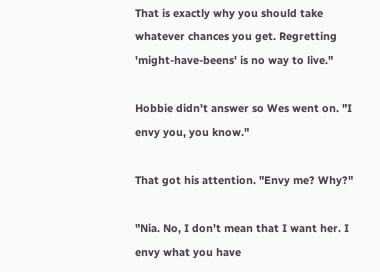That is exactly why you should take whatever chances you get. Regretting 'might-have-beens' is no way to live."

Hobbie didn't answer so Wes went on. "I envy you, you know."

That got his attention. "Envy me? Why?"

"Nia. No, I don't mean that I want her. I envy what you have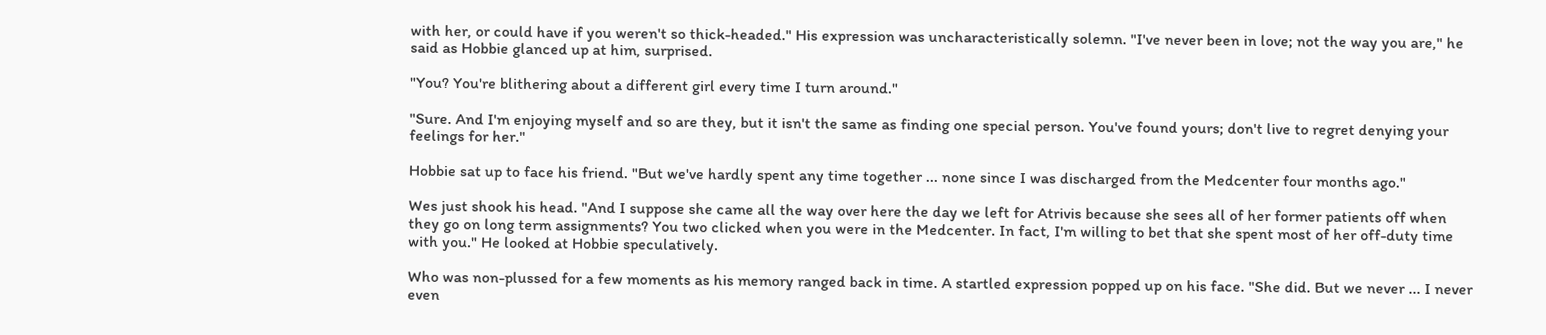with her, or could have if you weren't so thick-headed." His expression was uncharacteristically solemn. "I've never been in love; not the way you are," he said as Hobbie glanced up at him, surprised.

"You? You're blithering about a different girl every time I turn around."

"Sure. And I'm enjoying myself and so are they, but it isn't the same as finding one special person. You've found yours; don't live to regret denying your feelings for her."

Hobbie sat up to face his friend. "But we've hardly spent any time together ... none since I was discharged from the Medcenter four months ago."

Wes just shook his head. "And I suppose she came all the way over here the day we left for Atrivis because she sees all of her former patients off when they go on long term assignments? You two clicked when you were in the Medcenter. In fact, I'm willing to bet that she spent most of her off-duty time with you." He looked at Hobbie speculatively.

Who was non-plussed for a few moments as his memory ranged back in time. A startled expression popped up on his face. "She did. But we never ... I never even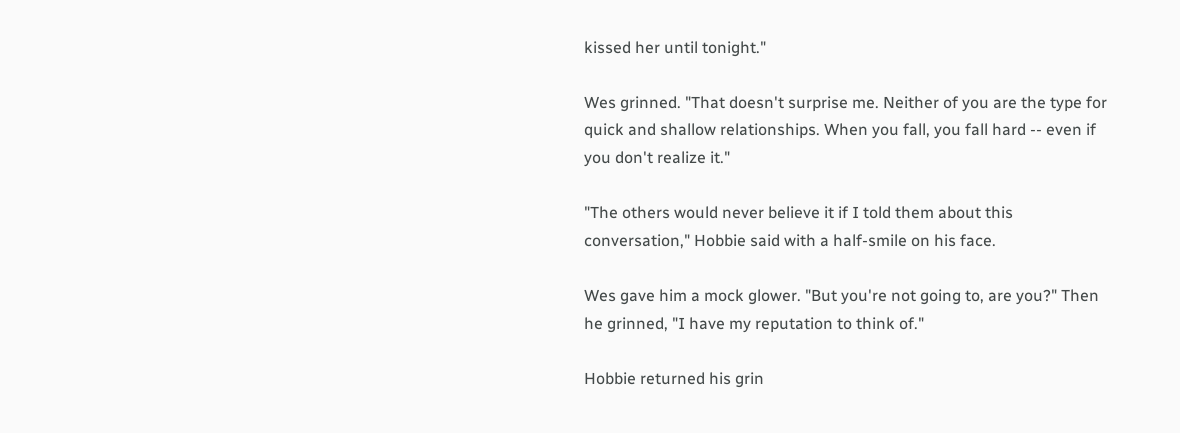kissed her until tonight."

Wes grinned. "That doesn't surprise me. Neither of you are the type for quick and shallow relationships. When you fall, you fall hard -- even if you don't realize it."

"The others would never believe it if I told them about this conversation," Hobbie said with a half-smile on his face.

Wes gave him a mock glower. "But you're not going to, are you?" Then he grinned, "I have my reputation to think of."

Hobbie returned his grin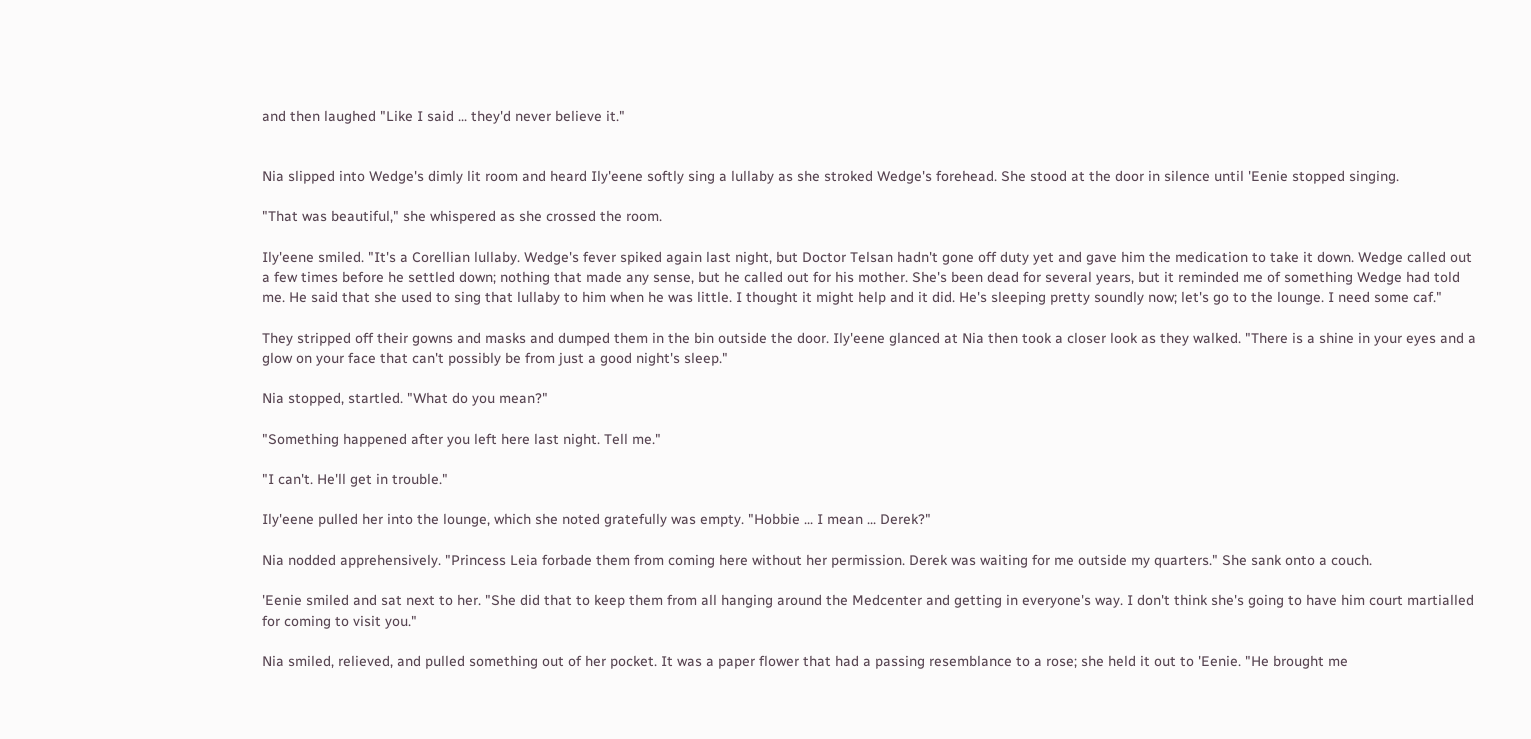and then laughed "Like I said ... they'd never believe it."


Nia slipped into Wedge's dimly lit room and heard Ily'eene softly sing a lullaby as she stroked Wedge's forehead. She stood at the door in silence until 'Eenie stopped singing.

"That was beautiful," she whispered as she crossed the room.

Ily'eene smiled. "It's a Corellian lullaby. Wedge's fever spiked again last night, but Doctor Telsan hadn't gone off duty yet and gave him the medication to take it down. Wedge called out a few times before he settled down; nothing that made any sense, but he called out for his mother. She's been dead for several years, but it reminded me of something Wedge had told me. He said that she used to sing that lullaby to him when he was little. I thought it might help and it did. He's sleeping pretty soundly now; let's go to the lounge. I need some caf."

They stripped off their gowns and masks and dumped them in the bin outside the door. Ily'eene glanced at Nia then took a closer look as they walked. "There is a shine in your eyes and a glow on your face that can't possibly be from just a good night's sleep."

Nia stopped, startled. "What do you mean?"

"Something happened after you left here last night. Tell me."

"I can't. He'll get in trouble."

Ily'eene pulled her into the lounge, which she noted gratefully was empty. "Hobbie ... I mean ... Derek?"

Nia nodded apprehensively. "Princess Leia forbade them from coming here without her permission. Derek was waiting for me outside my quarters." She sank onto a couch.

'Eenie smiled and sat next to her. "She did that to keep them from all hanging around the Medcenter and getting in everyone's way. I don't think she's going to have him court martialled for coming to visit you."

Nia smiled, relieved, and pulled something out of her pocket. It was a paper flower that had a passing resemblance to a rose; she held it out to 'Eenie. "He brought me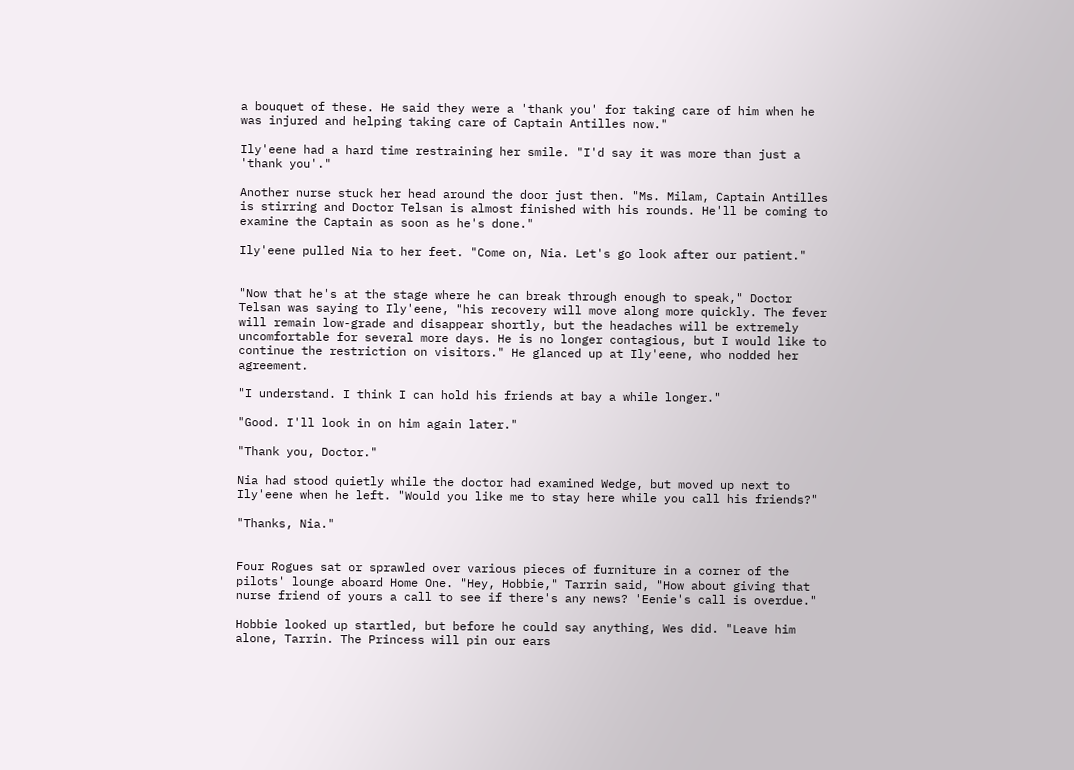a bouquet of these. He said they were a 'thank you' for taking care of him when he was injured and helping taking care of Captain Antilles now."

Ily'eene had a hard time restraining her smile. "I'd say it was more than just a 'thank you'."

Another nurse stuck her head around the door just then. "Ms. Milam, Captain Antilles is stirring and Doctor Telsan is almost finished with his rounds. He'll be coming to examine the Captain as soon as he's done."

Ily'eene pulled Nia to her feet. "Come on, Nia. Let's go look after our patient."


"Now that he's at the stage where he can break through enough to speak," Doctor Telsan was saying to Ily'eene, "his recovery will move along more quickly. The fever will remain low-grade and disappear shortly, but the headaches will be extremely uncomfortable for several more days. He is no longer contagious, but I would like to continue the restriction on visitors." He glanced up at Ily'eene, who nodded her agreement.

"I understand. I think I can hold his friends at bay a while longer."

"Good. I'll look in on him again later."

"Thank you, Doctor."

Nia had stood quietly while the doctor had examined Wedge, but moved up next to Ily'eene when he left. "Would you like me to stay here while you call his friends?"

"Thanks, Nia."


Four Rogues sat or sprawled over various pieces of furniture in a corner of the pilots' lounge aboard Home One. "Hey, Hobbie," Tarrin said, "How about giving that nurse friend of yours a call to see if there's any news? 'Eenie's call is overdue."

Hobbie looked up startled, but before he could say anything, Wes did. "Leave him alone, Tarrin. The Princess will pin our ears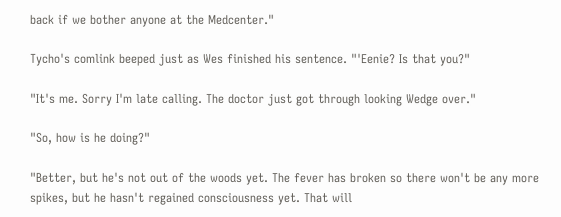back if we bother anyone at the Medcenter."

Tycho's comlink beeped just as Wes finished his sentence. "'Eenie? Is that you?"

"It's me. Sorry I'm late calling. The doctor just got through looking Wedge over."

"So, how is he doing?"

"Better, but he's not out of the woods yet. The fever has broken so there won't be any more spikes, but he hasn't regained consciousness yet. That will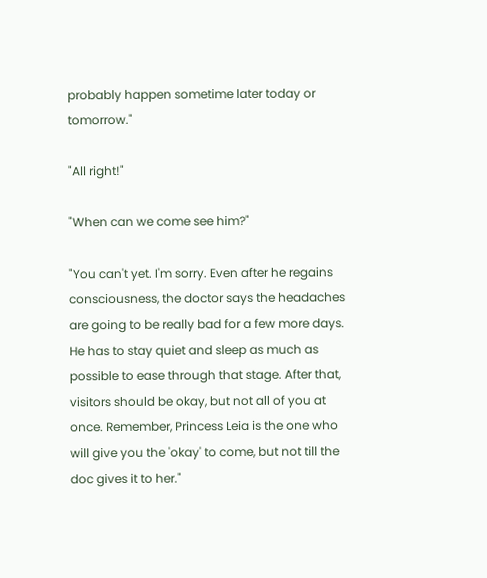probably happen sometime later today or tomorrow."

"All right!"

"When can we come see him?"

"You can't yet. I'm sorry. Even after he regains consciousness, the doctor says the headaches are going to be really bad for a few more days. He has to stay quiet and sleep as much as possible to ease through that stage. After that, visitors should be okay, but not all of you at once. Remember, Princess Leia is the one who will give you the 'okay' to come, but not till the doc gives it to her."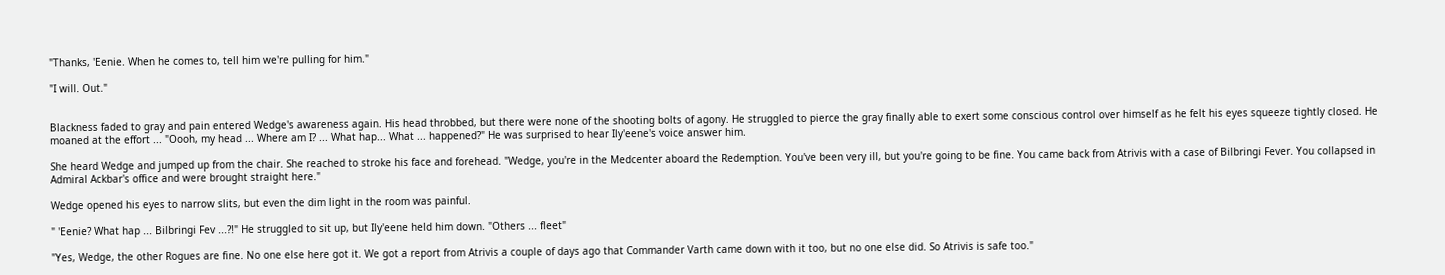"Thanks, 'Eenie. When he comes to, tell him we're pulling for him."

"I will. Out."


Blackness faded to gray and pain entered Wedge's awareness again. His head throbbed, but there were none of the shooting bolts of agony. He struggled to pierce the gray finally able to exert some conscious control over himself as he felt his eyes squeeze tightly closed. He moaned at the effort ... "Oooh, my head ... Where am I? ... What hap... What ... happened?" He was surprised to hear Ily'eene's voice answer him.

She heard Wedge and jumped up from the chair. She reached to stroke his face and forehead. "Wedge, you're in the Medcenter aboard the Redemption. You've been very ill, but you're going to be fine. You came back from Atrivis with a case of Bilbringi Fever. You collapsed in Admiral Ackbar's office and were brought straight here."

Wedge opened his eyes to narrow slits, but even the dim light in the room was painful.

" 'Eenie? What hap ... Bilbringi Fev ...?!" He struggled to sit up, but Ily'eene held him down. "Others ... fleet"

"Yes, Wedge, the other Rogues are fine. No one else here got it. We got a report from Atrivis a couple of days ago that Commander Varth came down with it too, but no one else did. So Atrivis is safe too."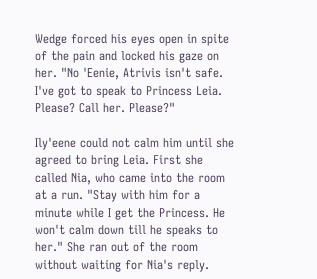Wedge forced his eyes open in spite of the pain and locked his gaze on her. "No 'Eenie, Atrivis isn't safe. I've got to speak to Princess Leia. Please? Call her. Please?"

Ily'eene could not calm him until she agreed to bring Leia. First she called Nia, who came into the room at a run. "Stay with him for a minute while I get the Princess. He won't calm down till he speaks to her." She ran out of the room without waiting for Nia's reply.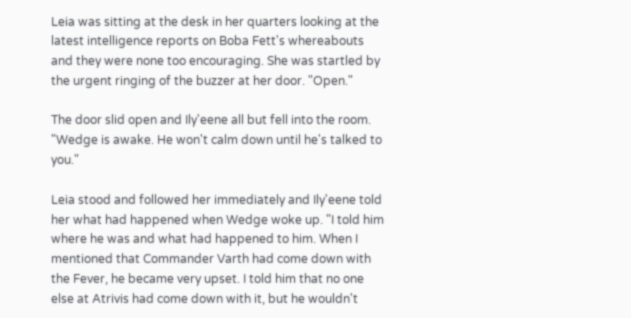Leia was sitting at the desk in her quarters looking at the latest intelligence reports on Boba Fett's whereabouts and they were none too encouraging. She was startled by the urgent ringing of the buzzer at her door. "Open."

The door slid open and Ily'eene all but fell into the room. "Wedge is awake. He won't calm down until he's talked to you."

Leia stood and followed her immediately and Ily'eene told her what had happened when Wedge woke up. "I told him where he was and what had happened to him. When I mentioned that Commander Varth had come down with the Fever, he became very upset. I told him that no one else at Atrivis had come down with it, but he wouldn't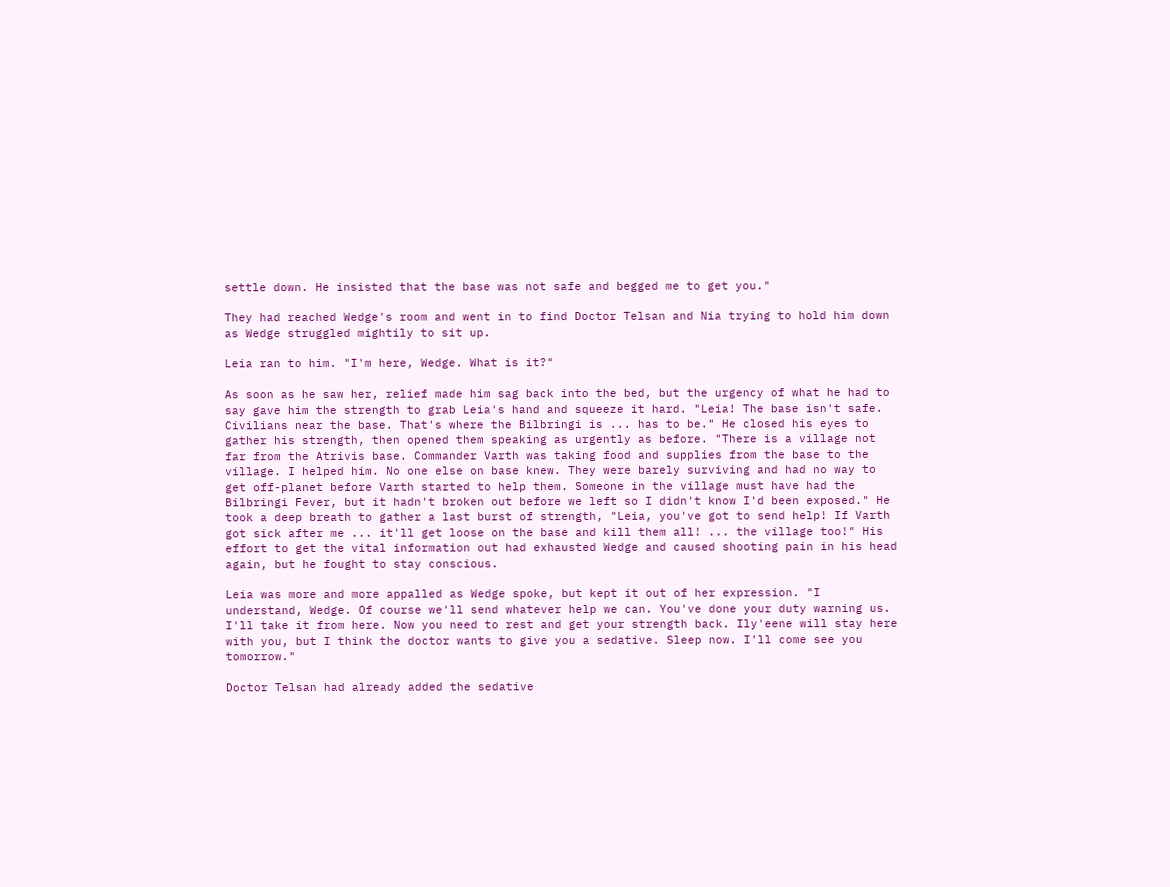settle down. He insisted that the base was not safe and begged me to get you."

They had reached Wedge's room and went in to find Doctor Telsan and Nia trying to hold him down as Wedge struggled mightily to sit up.

Leia ran to him. "I'm here, Wedge. What is it?"

As soon as he saw her, relief made him sag back into the bed, but the urgency of what he had to say gave him the strength to grab Leia's hand and squeeze it hard. "Leia! The base isn't safe. Civilians near the base. That's where the Bilbringi is ... has to be." He closed his eyes to gather his strength, then opened them speaking as urgently as before. "There is a village not far from the Atrivis base. Commander Varth was taking food and supplies from the base to the village. I helped him. No one else on base knew. They were barely surviving and had no way to get off-planet before Varth started to help them. Someone in the village must have had the Bilbringi Fever, but it hadn't broken out before we left so I didn't know I'd been exposed." He took a deep breath to gather a last burst of strength, "Leia, you've got to send help! If Varth got sick after me ... it'll get loose on the base and kill them all! ... the village too!" His effort to get the vital information out had exhausted Wedge and caused shooting pain in his head again, but he fought to stay conscious.

Leia was more and more appalled as Wedge spoke, but kept it out of her expression. "I understand, Wedge. Of course we'll send whatever help we can. You've done your duty warning us. I'll take it from here. Now you need to rest and get your strength back. Ily'eene will stay here with you, but I think the doctor wants to give you a sedative. Sleep now. I'll come see you tomorrow."

Doctor Telsan had already added the sedative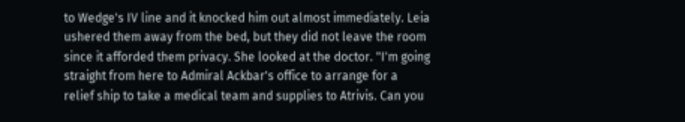to Wedge's IV line and it knocked him out almost immediately. Leia ushered them away from the bed, but they did not leave the room since it afforded them privacy. She looked at the doctor. "I'm going straight from here to Admiral Ackbar's office to arrange for a relief ship to take a medical team and supplies to Atrivis. Can you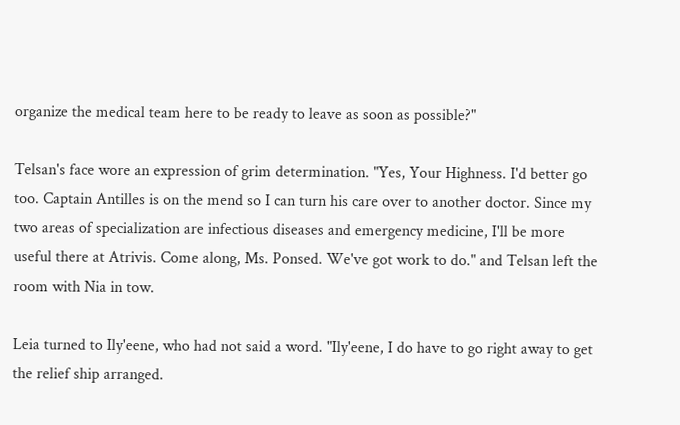organize the medical team here to be ready to leave as soon as possible?"

Telsan's face wore an expression of grim determination. "Yes, Your Highness. I'd better go too. Captain Antilles is on the mend so I can turn his care over to another doctor. Since my two areas of specialization are infectious diseases and emergency medicine, I'll be more useful there at Atrivis. Come along, Ms. Ponsed. We've got work to do." and Telsan left the room with Nia in tow.

Leia turned to Ily'eene, who had not said a word. "Ily'eene, I do have to go right away to get the relief ship arranged.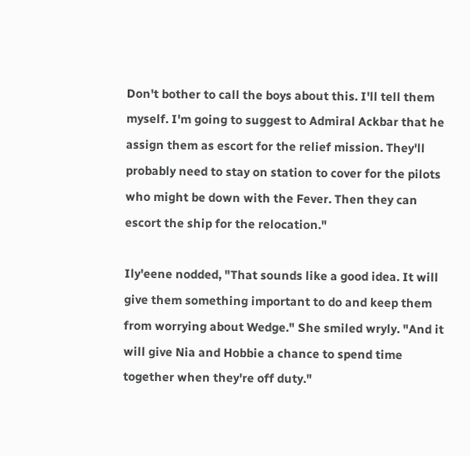Don't bother to call the boys about this. I'll tell them myself. I'm going to suggest to Admiral Ackbar that he assign them as escort for the relief mission. They'll probably need to stay on station to cover for the pilots who might be down with the Fever. Then they can escort the ship for the relocation."

Ily'eene nodded, "That sounds like a good idea. It will give them something important to do and keep them from worrying about Wedge." She smiled wryly. "And it will give Nia and Hobbie a chance to spend time together when they're off duty."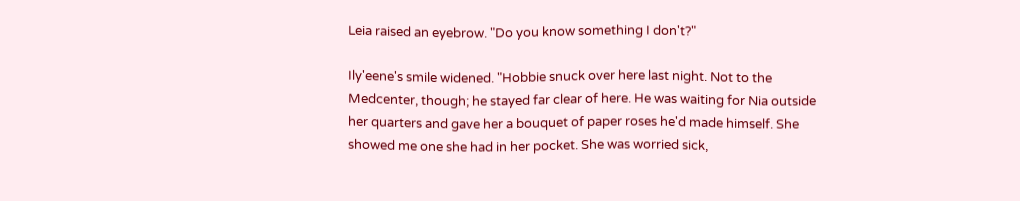Leia raised an eyebrow. "Do you know something I don't?"

Ily'eene's smile widened. "Hobbie snuck over here last night. Not to the Medcenter, though; he stayed far clear of here. He was waiting for Nia outside her quarters and gave her a bouquet of paper roses he'd made himself. She showed me one she had in her pocket. She was worried sick,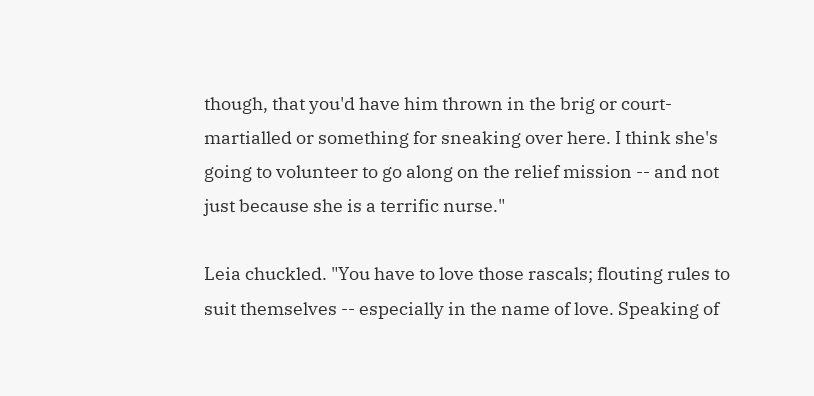though, that you'd have him thrown in the brig or court-martialled or something for sneaking over here. I think she's going to volunteer to go along on the relief mission -- and not just because she is a terrific nurse."

Leia chuckled. "You have to love those rascals; flouting rules to suit themselves -- especially in the name of love. Speaking of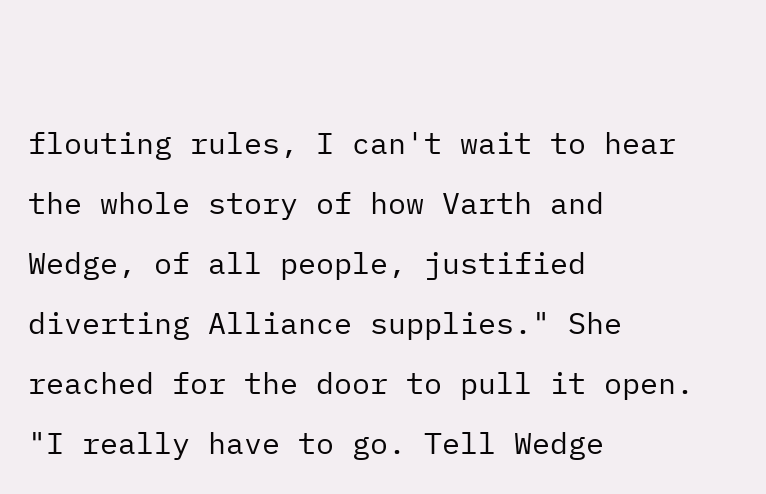flouting rules, I can't wait to hear the whole story of how Varth and Wedge, of all people, justified diverting Alliance supplies." She reached for the door to pull it open. "I really have to go. Tell Wedge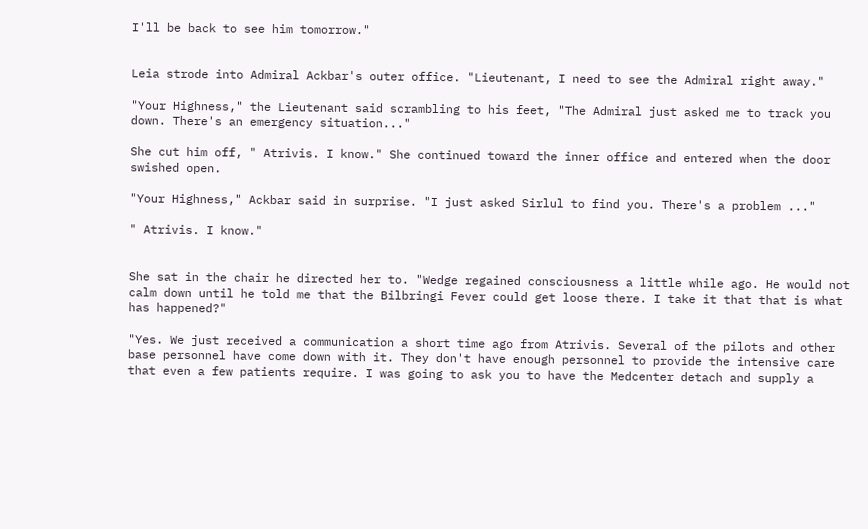I'll be back to see him tomorrow."


Leia strode into Admiral Ackbar's outer office. "Lieutenant, I need to see the Admiral right away."

"Your Highness," the Lieutenant said scrambling to his feet, "The Admiral just asked me to track you down. There's an emergency situation..."

She cut him off, " Atrivis. I know." She continued toward the inner office and entered when the door swished open.

"Your Highness," Ackbar said in surprise. "I just asked Sirlul to find you. There's a problem ..."

" Atrivis. I know."


She sat in the chair he directed her to. "Wedge regained consciousness a little while ago. He would not calm down until he told me that the Bilbringi Fever could get loose there. I take it that that is what has happened?"

"Yes. We just received a communication a short time ago from Atrivis. Several of the pilots and other base personnel have come down with it. They don't have enough personnel to provide the intensive care that even a few patients require. I was going to ask you to have the Medcenter detach and supply a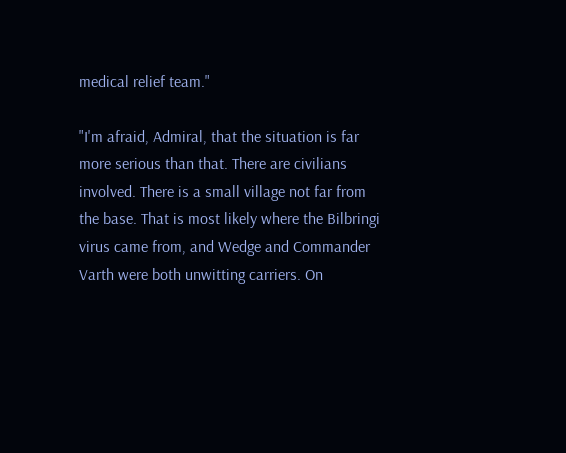medical relief team."

"I'm afraid, Admiral, that the situation is far more serious than that. There are civilians involved. There is a small village not far from the base. That is most likely where the Bilbringi virus came from, and Wedge and Commander Varth were both unwitting carriers. On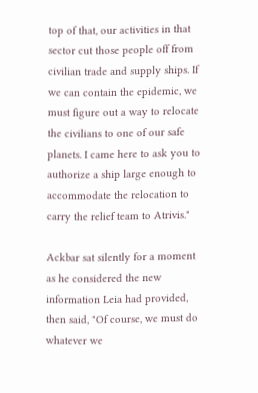top of that, our activities in that sector cut those people off from civilian trade and supply ships. If we can contain the epidemic, we must figure out a way to relocate the civilians to one of our safe planets. I came here to ask you to authorize a ship large enough to accommodate the relocation to carry the relief team to Atrivis."

Ackbar sat silently for a moment as he considered the new information Leia had provided, then said, "Of course, we must do whatever we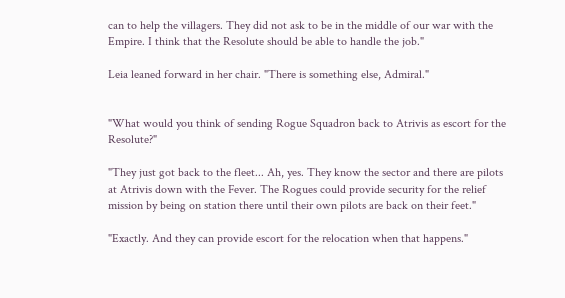can to help the villagers. They did not ask to be in the middle of our war with the Empire. I think that the Resolute should be able to handle the job."

Leia leaned forward in her chair. "There is something else, Admiral."


"What would you think of sending Rogue Squadron back to Atrivis as escort for the Resolute?"

"They just got back to the fleet... Ah, yes. They know the sector and there are pilots at Atrivis down with the Fever. The Rogues could provide security for the relief mission by being on station there until their own pilots are back on their feet."

"Exactly. And they can provide escort for the relocation when that happens."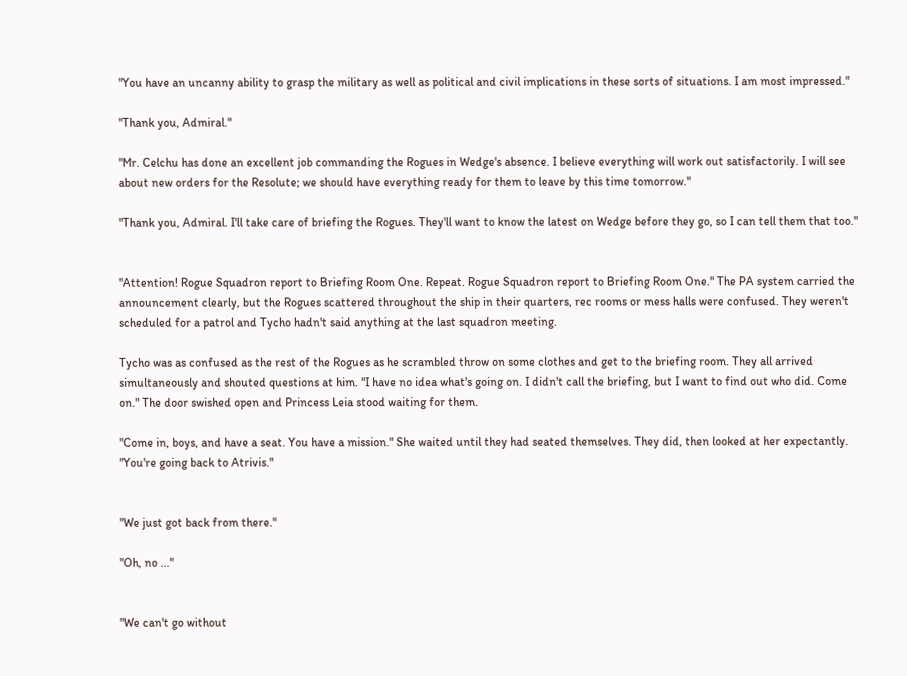"You have an uncanny ability to grasp the military as well as political and civil implications in these sorts of situations. I am most impressed."

"Thank you, Admiral."

"Mr. Celchu has done an excellent job commanding the Rogues in Wedge's absence. I believe everything will work out satisfactorily. I will see about new orders for the Resolute; we should have everything ready for them to leave by this time tomorrow."

"Thank you, Admiral. I'll take care of briefing the Rogues. They'll want to know the latest on Wedge before they go, so I can tell them that too."


"Attention! Rogue Squadron report to Briefing Room One. Repeat. Rogue Squadron report to Briefing Room One." The PA system carried the announcement clearly, but the Rogues scattered throughout the ship in their quarters, rec rooms or mess halls were confused. They weren't scheduled for a patrol and Tycho hadn't said anything at the last squadron meeting.

Tycho was as confused as the rest of the Rogues as he scrambled throw on some clothes and get to the briefing room. They all arrived simultaneously and shouted questions at him. "I have no idea what's going on. I didn't call the briefing, but I want to find out who did. Come on." The door swished open and Princess Leia stood waiting for them.

"Come in, boys, and have a seat. You have a mission." She waited until they had seated themselves. They did, then looked at her expectantly. "You're going back to Atrivis."


"We just got back from there."

"Oh, no ..."


"We can't go without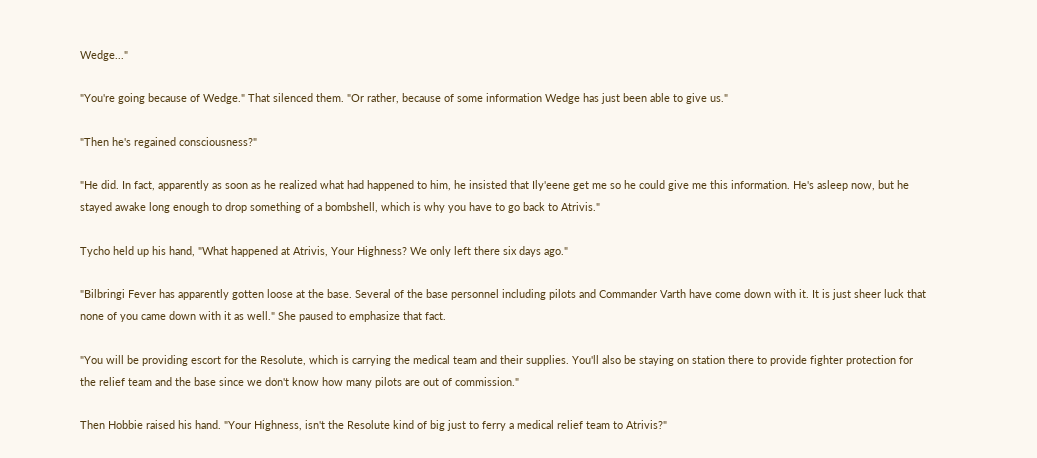Wedge..."

"You're going because of Wedge." That silenced them. "Or rather, because of some information Wedge has just been able to give us."

"Then he's regained consciousness?"

"He did. In fact, apparently as soon as he realized what had happened to him, he insisted that Ily'eene get me so he could give me this information. He's asleep now, but he stayed awake long enough to drop something of a bombshell, which is why you have to go back to Atrivis."

Tycho held up his hand, "What happened at Atrivis, Your Highness? We only left there six days ago."

"Bilbringi Fever has apparently gotten loose at the base. Several of the base personnel including pilots and Commander Varth have come down with it. It is just sheer luck that none of you came down with it as well." She paused to emphasize that fact.

"You will be providing escort for the Resolute, which is carrying the medical team and their supplies. You'll also be staying on station there to provide fighter protection for the relief team and the base since we don't know how many pilots are out of commission."

Then Hobbie raised his hand. "Your Highness, isn't the Resolute kind of big just to ferry a medical relief team to Atrivis?"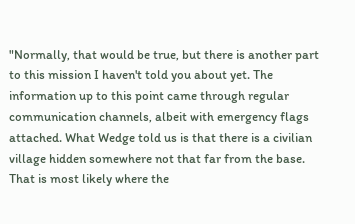"Normally, that would be true, but there is another part to this mission I haven't told you about yet. The information up to this point came through regular communication channels, albeit with emergency flags attached. What Wedge told us is that there is a civilian village hidden somewhere not that far from the base. That is most likely where the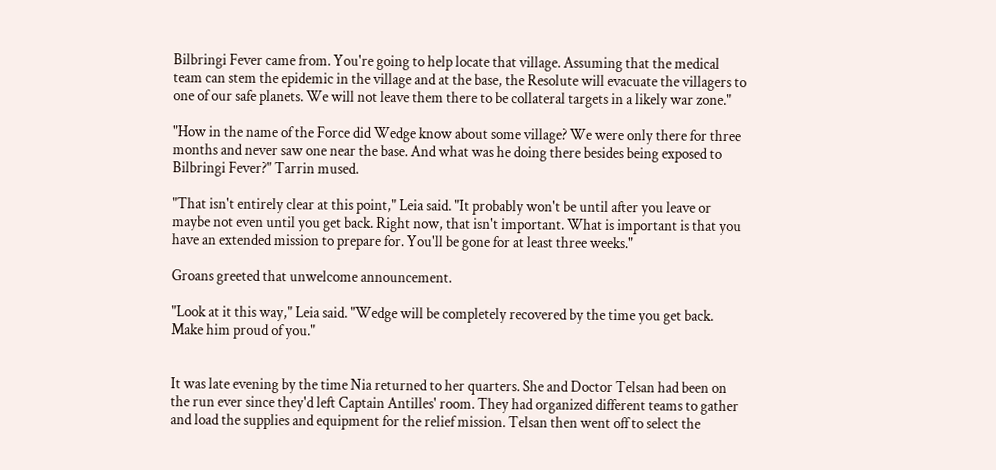Bilbringi Fever came from. You're going to help locate that village. Assuming that the medical team can stem the epidemic in the village and at the base, the Resolute will evacuate the villagers to one of our safe planets. We will not leave them there to be collateral targets in a likely war zone."

"How in the name of the Force did Wedge know about some village? We were only there for three months and never saw one near the base. And what was he doing there besides being exposed to Bilbringi Fever?" Tarrin mused.

"That isn't entirely clear at this point," Leia said. "It probably won't be until after you leave or maybe not even until you get back. Right now, that isn't important. What is important is that you have an extended mission to prepare for. You'll be gone for at least three weeks."

Groans greeted that unwelcome announcement.

"Look at it this way," Leia said. "Wedge will be completely recovered by the time you get back. Make him proud of you."


It was late evening by the time Nia returned to her quarters. She and Doctor Telsan had been on the run ever since they'd left Captain Antilles' room. They had organized different teams to gather and load the supplies and equipment for the relief mission. Telsan then went off to select the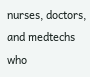nurses, doctors, and medtechs who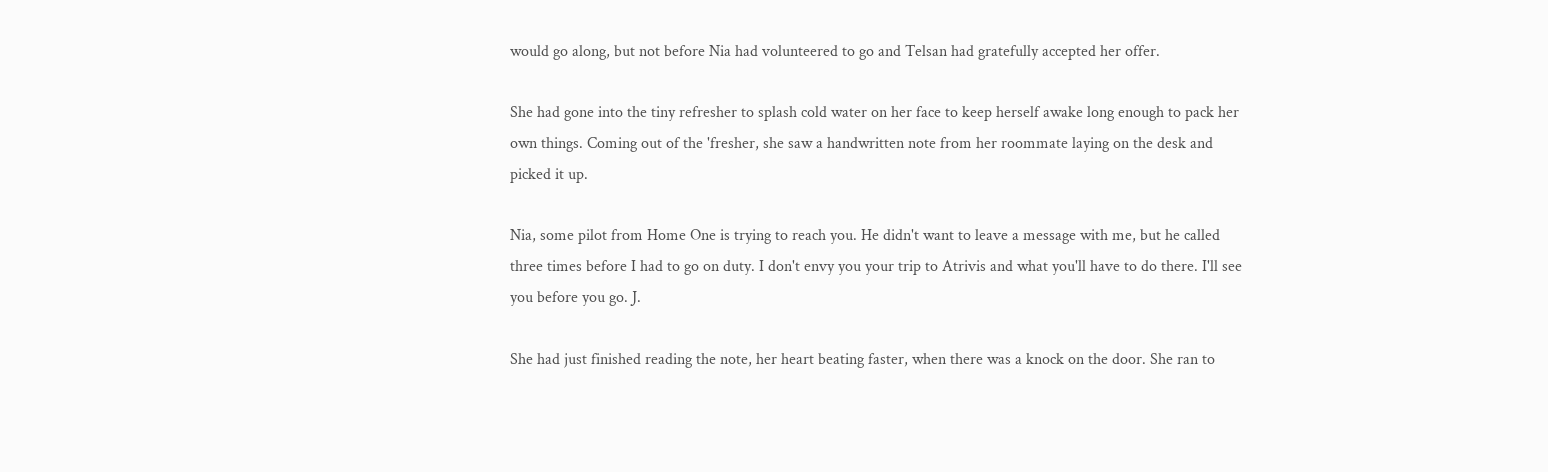would go along, but not before Nia had volunteered to go and Telsan had gratefully accepted her offer.

She had gone into the tiny refresher to splash cold water on her face to keep herself awake long enough to pack her own things. Coming out of the 'fresher, she saw a handwritten note from her roommate laying on the desk and picked it up.

Nia, some pilot from Home One is trying to reach you. He didn't want to leave a message with me, but he called three times before I had to go on duty. I don't envy you your trip to Atrivis and what you'll have to do there. I'll see you before you go. J.

She had just finished reading the note, her heart beating faster, when there was a knock on the door. She ran to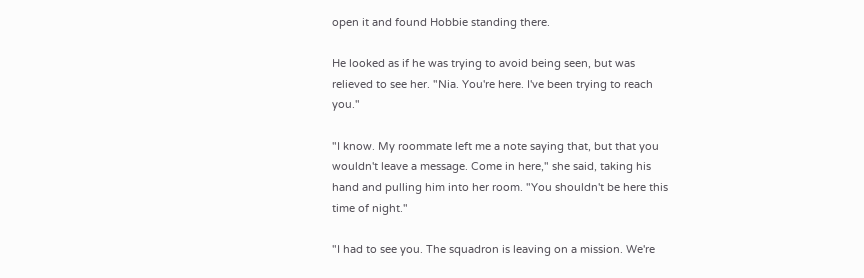open it and found Hobbie standing there.

He looked as if he was trying to avoid being seen, but was relieved to see her. "Nia. You're here. I've been trying to reach you."

"I know. My roommate left me a note saying that, but that you wouldn't leave a message. Come in here," she said, taking his hand and pulling him into her room. "You shouldn't be here this time of night."

"I had to see you. The squadron is leaving on a mission. We're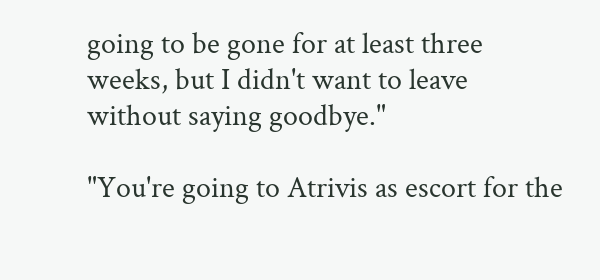going to be gone for at least three weeks, but I didn't want to leave without saying goodbye."

"You're going to Atrivis as escort for the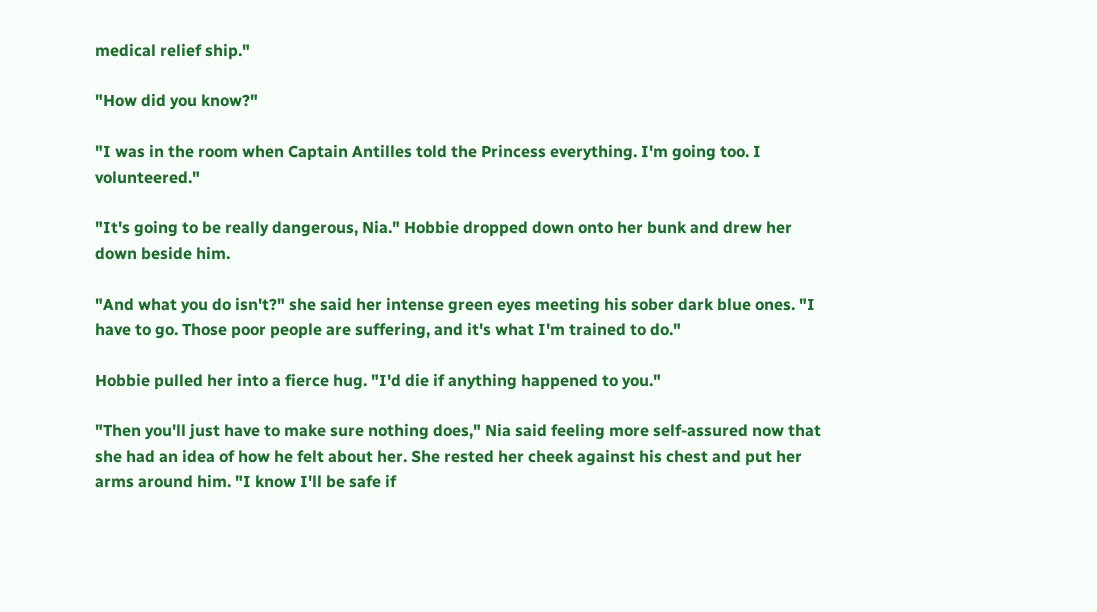medical relief ship."

"How did you know?"

"I was in the room when Captain Antilles told the Princess everything. I'm going too. I volunteered."

"It's going to be really dangerous, Nia." Hobbie dropped down onto her bunk and drew her down beside him.

"And what you do isn't?" she said her intense green eyes meeting his sober dark blue ones. "I have to go. Those poor people are suffering, and it's what I'm trained to do."

Hobbie pulled her into a fierce hug. "I'd die if anything happened to you."

"Then you'll just have to make sure nothing does," Nia said feeling more self-assured now that she had an idea of how he felt about her. She rested her cheek against his chest and put her arms around him. "I know I'll be safe if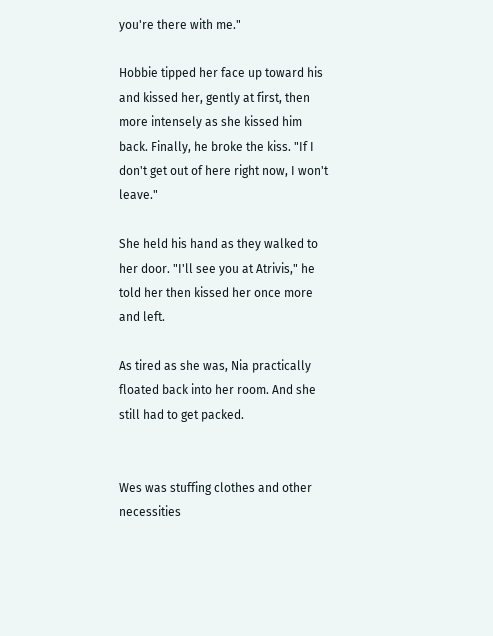you're there with me."

Hobbie tipped her face up toward his and kissed her, gently at first, then more intensely as she kissed him back. Finally, he broke the kiss. "If I don't get out of here right now, I won't leave."

She held his hand as they walked to her door. "I'll see you at Atrivis," he told her then kissed her once more and left.

As tired as she was, Nia practically floated back into her room. And she still had to get packed.


Wes was stuffing clothes and other necessities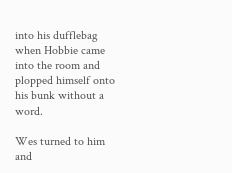into his dufflebag when Hobbie came into the room and plopped himself onto his bunk without a word.

Wes turned to him and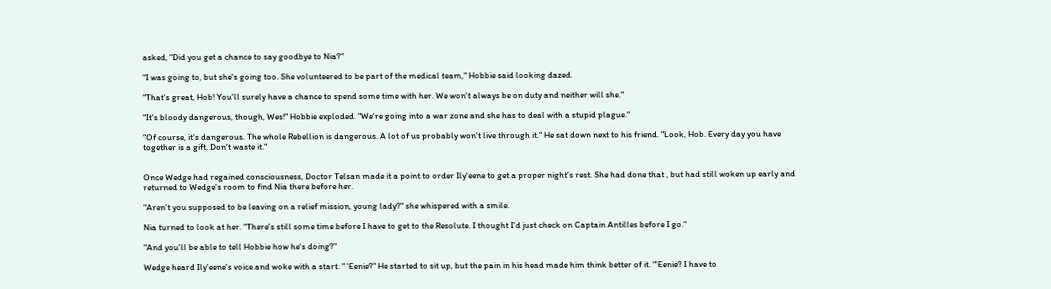asked, "Did you get a chance to say goodbye to Nia?"

"I was going to, but she's going too. She volunteered to be part of the medical team," Hobbie said looking dazed.

"That's great, Hob! You'll surely have a chance to spend some time with her. We won't always be on duty and neither will she."

"It's bloody dangerous, though, Wes!" Hobbie exploded. "We're going into a war zone and she has to deal with a stupid plague."

"Of course, it's dangerous. The whole Rebellion is dangerous. A lot of us probably won't live through it." He sat down next to his friend. "Look, Hob. Every day you have together is a gift. Don't waste it."


Once Wedge had regained consciousness, Doctor Telsan made it a point to order Ily'eene to get a proper night's rest. She had done that , but had still woken up early and returned to Wedge's room to find Nia there before her.

"Aren't you supposed to be leaving on a relief mission, young lady?" she whispered with a smile.

Nia turned to look at her. "There's still some time before I have to get to the Resolute. I thought I'd just check on Captain Antilles before I go."

"And you'll be able to tell Hobbie how he's doing?"

Wedge heard Ily'eene's voice and woke with a start. " 'Eenie?" He started to sit up, but the pain in his head made him think better of it. "'Eenie? I have to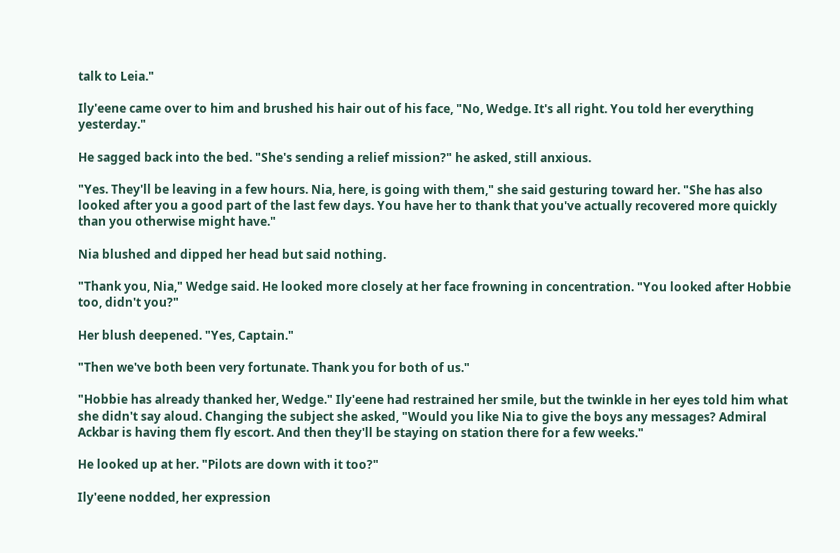talk to Leia."

Ily'eene came over to him and brushed his hair out of his face, "No, Wedge. It's all right. You told her everything yesterday."

He sagged back into the bed. "She's sending a relief mission?" he asked, still anxious.

"Yes. They'll be leaving in a few hours. Nia, here, is going with them," she said gesturing toward her. "She has also looked after you a good part of the last few days. You have her to thank that you've actually recovered more quickly than you otherwise might have."

Nia blushed and dipped her head but said nothing.

"Thank you, Nia," Wedge said. He looked more closely at her face frowning in concentration. "You looked after Hobbie too, didn't you?"

Her blush deepened. "Yes, Captain."

"Then we've both been very fortunate. Thank you for both of us."

"Hobbie has already thanked her, Wedge." Ily'eene had restrained her smile, but the twinkle in her eyes told him what she didn't say aloud. Changing the subject she asked, "Would you like Nia to give the boys any messages? Admiral Ackbar is having them fly escort. And then they'll be staying on station there for a few weeks."

He looked up at her. "Pilots are down with it too?"

Ily'eene nodded, her expression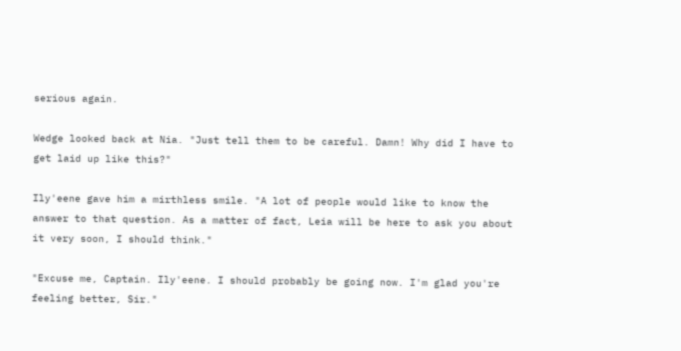serious again.

Wedge looked back at Nia. "Just tell them to be careful. Damn! Why did I have to get laid up like this?"

Ily'eene gave him a mirthless smile. "A lot of people would like to know the answer to that question. As a matter of fact, Leia will be here to ask you about it very soon, I should think."

"Excuse me, Captain. Ily'eene. I should probably be going now. I'm glad you're feeling better, Sir."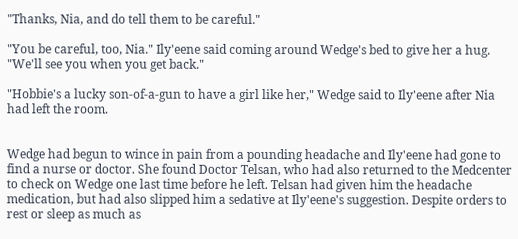"Thanks, Nia, and do tell them to be careful."

"You be careful, too, Nia." Ily'eene said coming around Wedge's bed to give her a hug. "We'll see you when you get back."

"Hobbie's a lucky son-of-a-gun to have a girl like her," Wedge said to Ily'eene after Nia had left the room.


Wedge had begun to wince in pain from a pounding headache and Ily'eene had gone to find a nurse or doctor. She found Doctor Telsan, who had also returned to the Medcenter to check on Wedge one last time before he left. Telsan had given him the headache medication, but had also slipped him a sedative at Ily'eene's suggestion. Despite orders to rest or sleep as much as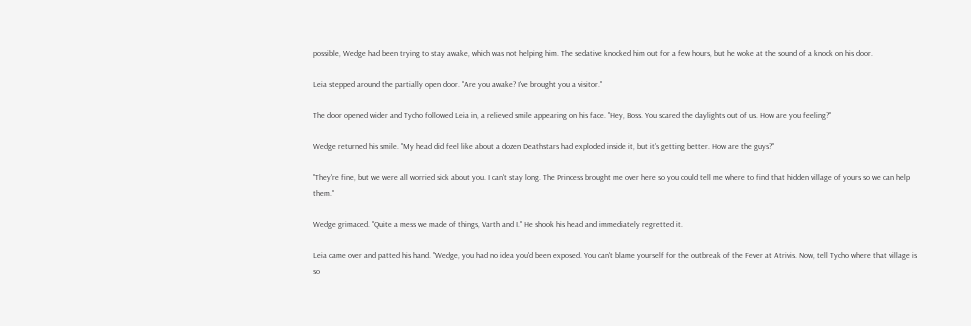possible, Wedge had been trying to stay awake, which was not helping him. The sedative knocked him out for a few hours, but he woke at the sound of a knock on his door.

Leia stepped around the partially open door. "Are you awake? I've brought you a visitor."

The door opened wider and Tycho followed Leia in, a relieved smile appearing on his face. "Hey, Boss. You scared the daylights out of us. How are you feeling?"

Wedge returned his smile. "My head did feel like about a dozen Deathstars had exploded inside it, but it's getting better. How are the guys?"

"They're fine, but we were all worried sick about you. I can't stay long. The Princess brought me over here so you could tell me where to find that hidden village of yours so we can help them."

Wedge grimaced. "Quite a mess we made of things, Varth and I." He shook his head and immediately regretted it.

Leia came over and patted his hand. "Wedge, you had no idea you'd been exposed. You can't blame yourself for the outbreak of the Fever at Atrivis. Now, tell Tycho where that village is so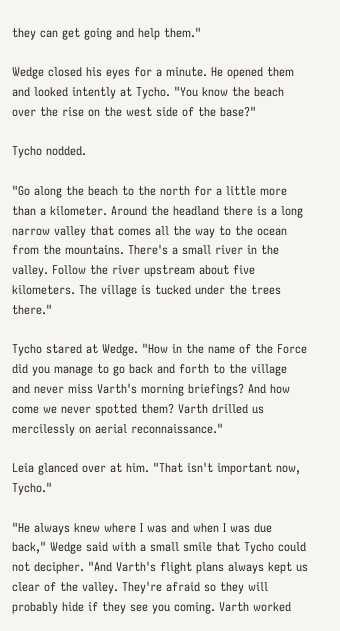they can get going and help them."

Wedge closed his eyes for a minute. He opened them and looked intently at Tycho. "You know the beach over the rise on the west side of the base?"

Tycho nodded.

"Go along the beach to the north for a little more than a kilometer. Around the headland there is a long narrow valley that comes all the way to the ocean from the mountains. There's a small river in the valley. Follow the river upstream about five kilometers. The village is tucked under the trees there."

Tycho stared at Wedge. "How in the name of the Force did you manage to go back and forth to the village and never miss Varth's morning briefings? And how come we never spotted them? Varth drilled us mercilessly on aerial reconnaissance."

Leia glanced over at him. "That isn't important now, Tycho."

"He always knew where I was and when I was due back," Wedge said with a small smile that Tycho could not decipher. "And Varth's flight plans always kept us clear of the valley. They're afraid so they will probably hide if they see you coming. Varth worked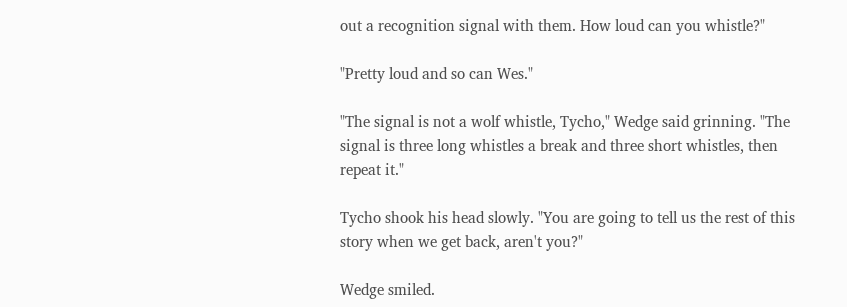out a recognition signal with them. How loud can you whistle?"

"Pretty loud and so can Wes."

"The signal is not a wolf whistle, Tycho," Wedge said grinning. "The signal is three long whistles a break and three short whistles, then repeat it."

Tycho shook his head slowly. "You are going to tell us the rest of this story when we get back, aren't you?"

Wedge smiled.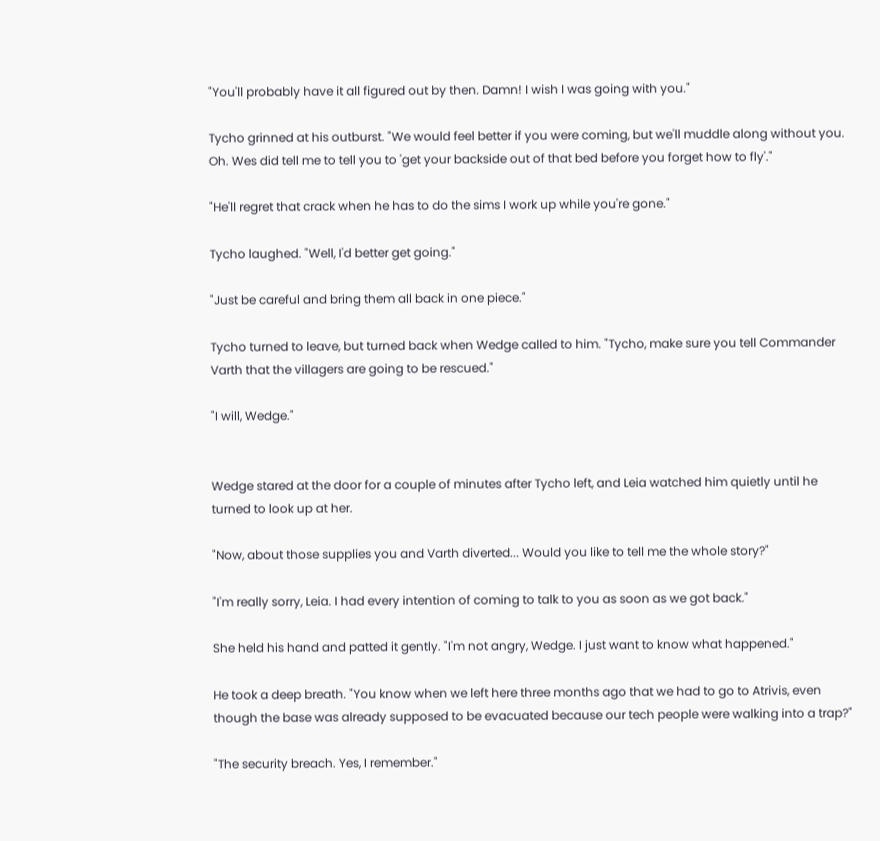"You'll probably have it all figured out by then. Damn! I wish I was going with you."

Tycho grinned at his outburst. "We would feel better if you were coming, but we'll muddle along without you. Oh. Wes did tell me to tell you to 'get your backside out of that bed before you forget how to fly'."

"He'll regret that crack when he has to do the sims I work up while you're gone."

Tycho laughed. "Well, I'd better get going."

"Just be careful and bring them all back in one piece."

Tycho turned to leave, but turned back when Wedge called to him. "Tycho, make sure you tell Commander Varth that the villagers are going to be rescued."

"I will, Wedge."


Wedge stared at the door for a couple of minutes after Tycho left, and Leia watched him quietly until he turned to look up at her.

"Now, about those supplies you and Varth diverted... Would you like to tell me the whole story?"

"I'm really sorry, Leia. I had every intention of coming to talk to you as soon as we got back."

She held his hand and patted it gently. "I'm not angry, Wedge. I just want to know what happened."

He took a deep breath. "You know when we left here three months ago that we had to go to Atrivis, even though the base was already supposed to be evacuated because our tech people were walking into a trap?"

"The security breach. Yes, I remember."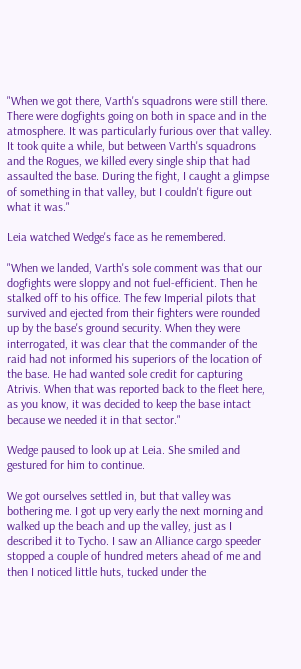"When we got there, Varth's squadrons were still there. There were dogfights going on both in space and in the atmosphere. It was particularly furious over that valley. It took quite a while, but between Varth's squadrons and the Rogues, we killed every single ship that had assaulted the base. During the fight, I caught a glimpse of something in that valley, but I couldn't figure out what it was."

Leia watched Wedge's face as he remembered.

"When we landed, Varth's sole comment was that our dogfights were sloppy and not fuel-efficient. Then he stalked off to his office. The few Imperial pilots that survived and ejected from their fighters were rounded up by the base's ground security. When they were interrogated, it was clear that the commander of the raid had not informed his superiors of the location of the base. He had wanted sole credit for capturing Atrivis. When that was reported back to the fleet here, as you know, it was decided to keep the base intact because we needed it in that sector."

Wedge paused to look up at Leia. She smiled and gestured for him to continue.

We got ourselves settled in, but that valley was bothering me. I got up very early the next morning and walked up the beach and up the valley, just as I described it to Tycho. I saw an Alliance cargo speeder stopped a couple of hundred meters ahead of me and then I noticed little huts, tucked under the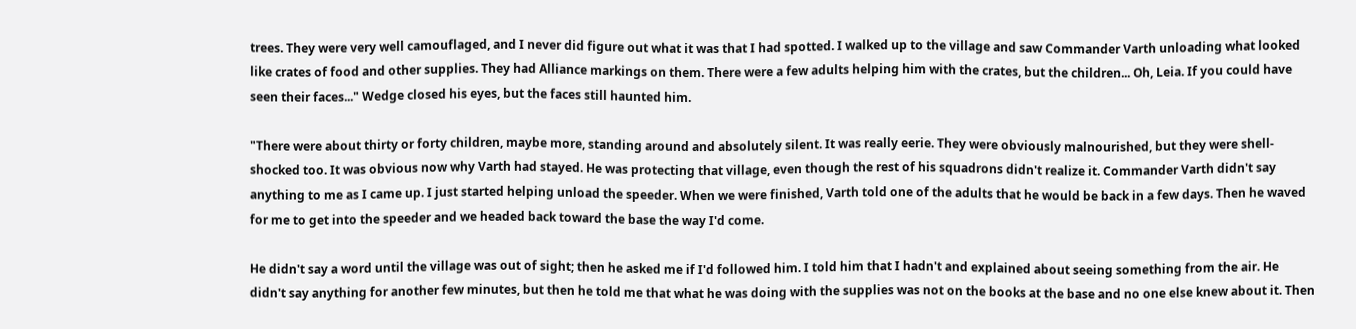trees. They were very well camouflaged, and I never did figure out what it was that I had spotted. I walked up to the village and saw Commander Varth unloading what looked like crates of food and other supplies. They had Alliance markings on them. There were a few adults helping him with the crates, but the children... Oh, Leia. If you could have seen their faces..." Wedge closed his eyes, but the faces still haunted him.

"There were about thirty or forty children, maybe more, standing around and absolutely silent. It was really eerie. They were obviously malnourished, but they were shell-shocked too. It was obvious now why Varth had stayed. He was protecting that village, even though the rest of his squadrons didn't realize it. Commander Varth didn't say anything to me as I came up. I just started helping unload the speeder. When we were finished, Varth told one of the adults that he would be back in a few days. Then he waved for me to get into the speeder and we headed back toward the base the way I'd come.

He didn't say a word until the village was out of sight; then he asked me if I'd followed him. I told him that I hadn't and explained about seeing something from the air. He didn't say anything for another few minutes, but then he told me that what he was doing with the supplies was not on the books at the base and no one else knew about it. Then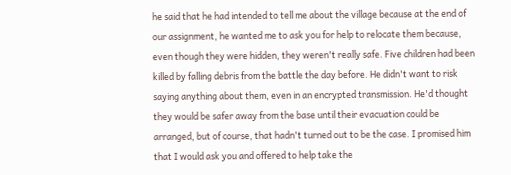he said that he had intended to tell me about the village because at the end of our assignment, he wanted me to ask you for help to relocate them because, even though they were hidden, they weren't really safe. Five children had been killed by falling debris from the battle the day before. He didn't want to risk saying anything about them, even in an encrypted transmission. He'd thought they would be safer away from the base until their evacuation could be arranged, but of course, that hadn't turned out to be the case. I promised him that I would ask you and offered to help take the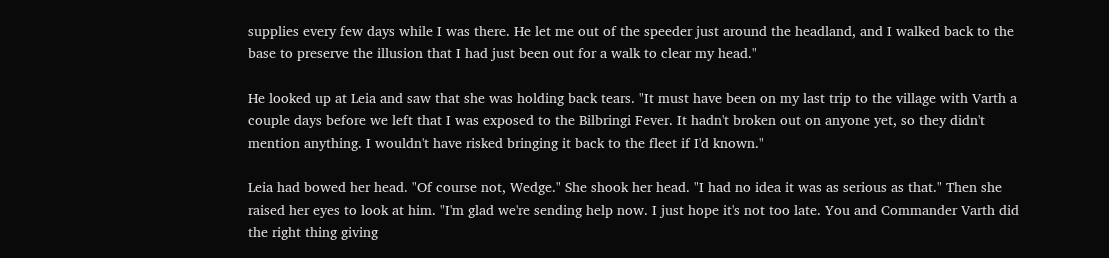supplies every few days while I was there. He let me out of the speeder just around the headland, and I walked back to the base to preserve the illusion that I had just been out for a walk to clear my head."

He looked up at Leia and saw that she was holding back tears. "It must have been on my last trip to the village with Varth a couple days before we left that I was exposed to the Bilbringi Fever. It hadn't broken out on anyone yet, so they didn't mention anything. I wouldn't have risked bringing it back to the fleet if I'd known."

Leia had bowed her head. "Of course not, Wedge." She shook her head. "I had no idea it was as serious as that." Then she raised her eyes to look at him. "I'm glad we're sending help now. I just hope it's not too late. You and Commander Varth did the right thing giving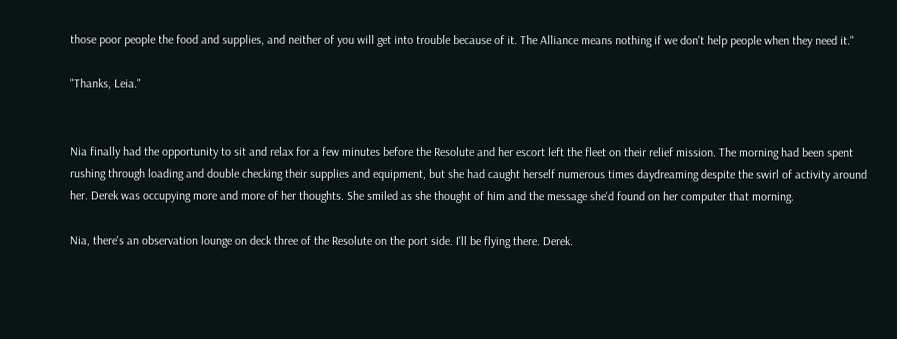those poor people the food and supplies, and neither of you will get into trouble because of it. The Alliance means nothing if we don't help people when they need it."

"Thanks, Leia."


Nia finally had the opportunity to sit and relax for a few minutes before the Resolute and her escort left the fleet on their relief mission. The morning had been spent rushing through loading and double checking their supplies and equipment, but she had caught herself numerous times daydreaming despite the swirl of activity around her. Derek was occupying more and more of her thoughts. She smiled as she thought of him and the message she'd found on her computer that morning.

Nia, there's an observation lounge on deck three of the Resolute on the port side. I'll be flying there. Derek.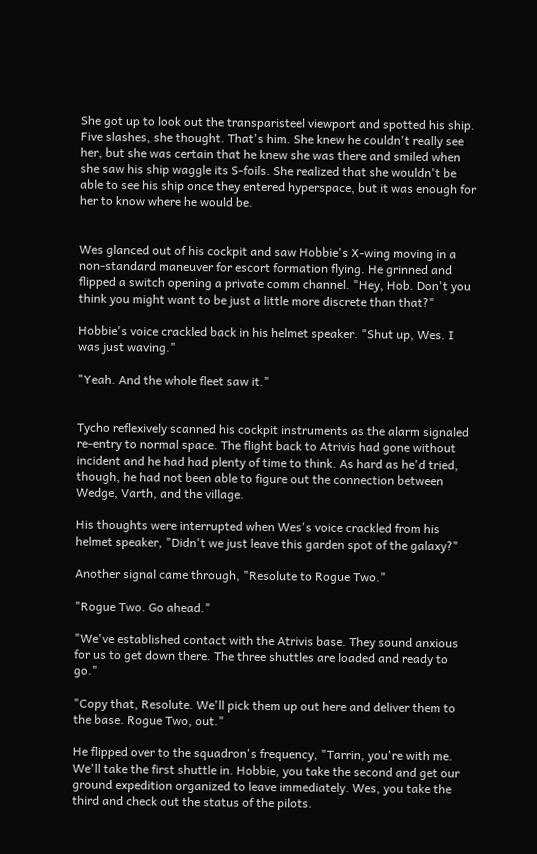She got up to look out the transparisteel viewport and spotted his ship. Five slashes, she thought. That's him. She knew he couldn't really see her, but she was certain that he knew she was there and smiled when she saw his ship waggle its S-foils. She realized that she wouldn't be able to see his ship once they entered hyperspace, but it was enough for her to know where he would be.


Wes glanced out of his cockpit and saw Hobbie's X-wing moving in a non-standard maneuver for escort formation flying. He grinned and flipped a switch opening a private comm channel. "Hey, Hob. Don't you think you might want to be just a little more discrete than that?"

Hobbie's voice crackled back in his helmet speaker. "Shut up, Wes. I was just waving."

"Yeah. And the whole fleet saw it."


Tycho reflexively scanned his cockpit instruments as the alarm signaled re-entry to normal space. The flight back to Atrivis had gone without incident and he had had plenty of time to think. As hard as he'd tried, though, he had not been able to figure out the connection between Wedge, Varth, and the village.

His thoughts were interrupted when Wes's voice crackled from his helmet speaker, "Didn't we just leave this garden spot of the galaxy?"

Another signal came through, "Resolute to Rogue Two."

"Rogue Two. Go ahead."

"We've established contact with the Atrivis base. They sound anxious for us to get down there. The three shuttles are loaded and ready to go."

"Copy that, Resolute. We'll pick them up out here and deliver them to the base. Rogue Two, out."

He flipped over to the squadron's frequency, "Tarrin, you're with me. We'll take the first shuttle in. Hobbie, you take the second and get our ground expedition organized to leave immediately. Wes, you take the third and check out the status of the pilots.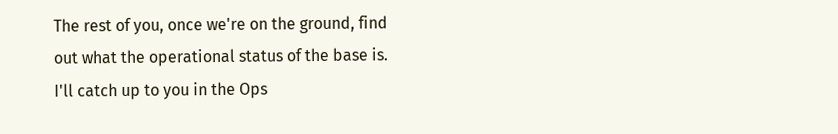The rest of you, once we're on the ground, find out what the operational status of the base is. I'll catch up to you in the Ops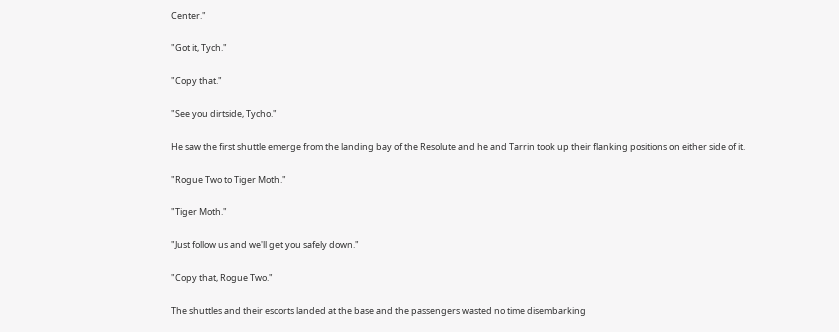Center."

"Got it, Tych."

"Copy that."

"See you dirtside, Tycho."

He saw the first shuttle emerge from the landing bay of the Resolute and he and Tarrin took up their flanking positions on either side of it.

"Rogue Two to Tiger Moth."

"Tiger Moth."

"Just follow us and we'll get you safely down."

"Copy that, Rogue Two."

The shuttles and their escorts landed at the base and the passengers wasted no time disembarking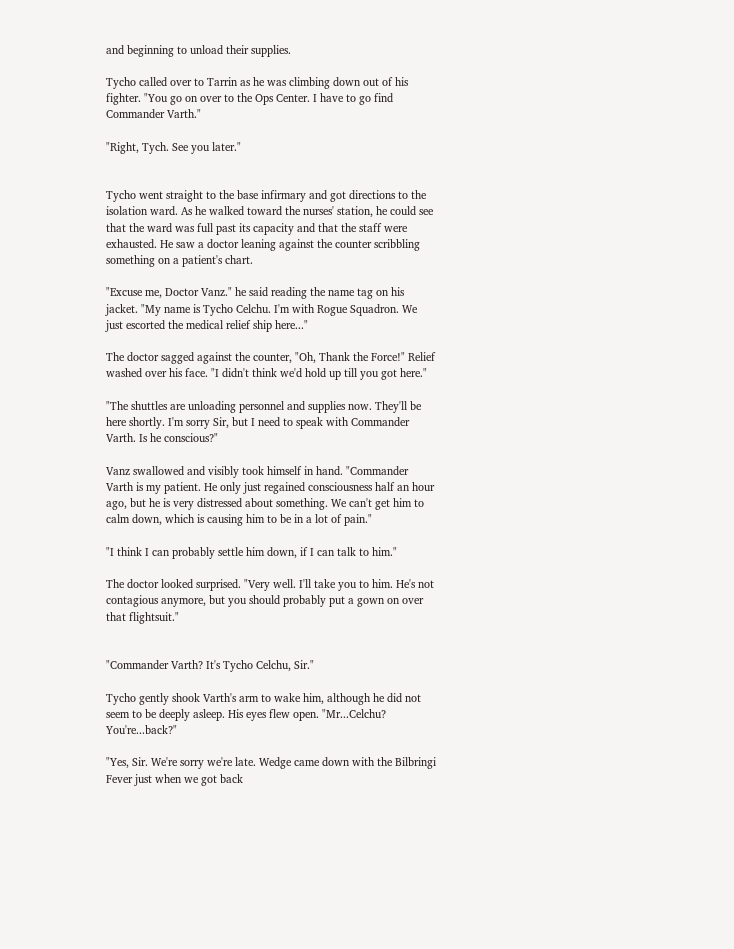and beginning to unload their supplies.

Tycho called over to Tarrin as he was climbing down out of his fighter. "You go on over to the Ops Center. I have to go find Commander Varth."

"Right, Tych. See you later."


Tycho went straight to the base infirmary and got directions to the isolation ward. As he walked toward the nurses' station, he could see that the ward was full past its capacity and that the staff were exhausted. He saw a doctor leaning against the counter scribbling something on a patient's chart.

"Excuse me, Doctor Vanz." he said reading the name tag on his jacket. "My name is Tycho Celchu. I'm with Rogue Squadron. We just escorted the medical relief ship here..."

The doctor sagged against the counter, "Oh, Thank the Force!" Relief washed over his face. "I didn't think we'd hold up till you got here."

"The shuttles are unloading personnel and supplies now. They'll be here shortly. I'm sorry Sir, but I need to speak with Commander Varth. Is he conscious?"

Vanz swallowed and visibly took himself in hand. "Commander Varth is my patient. He only just regained consciousness half an hour ago, but he is very distressed about something. We can't get him to calm down, which is causing him to be in a lot of pain."

"I think I can probably settle him down, if I can talk to him."

The doctor looked surprised. "Very well. I'll take you to him. He's not contagious anymore, but you should probably put a gown on over that flightsuit."


"Commander Varth? It's Tycho Celchu, Sir."

Tycho gently shook Varth's arm to wake him, although he did not seem to be deeply asleep. His eyes flew open. "Mr...Celchu? You're...back?"

"Yes, Sir. We're sorry we're late. Wedge came down with the Bilbringi Fever just when we got back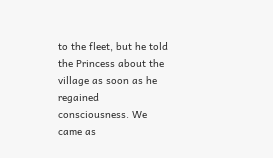to the fleet, but he told the Princess about the village as soon as he regained consciousness. We came as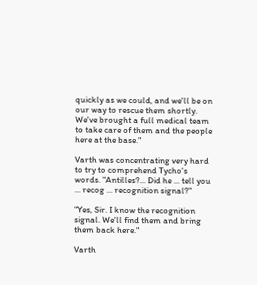quickly as we could, and we'll be on our way to rescue them shortly. We've brought a full medical team to take care of them and the people here at the base."

Varth was concentrating very hard to try to comprehend Tycho's words. "Antilles?... Did he ... tell you ... recog ... recognition signal?"

"Yes, Sir. I know the recognition signal. We'll find them and bring them back here."

Varth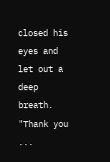closed his eyes and let out a deep breath. "Thank you ...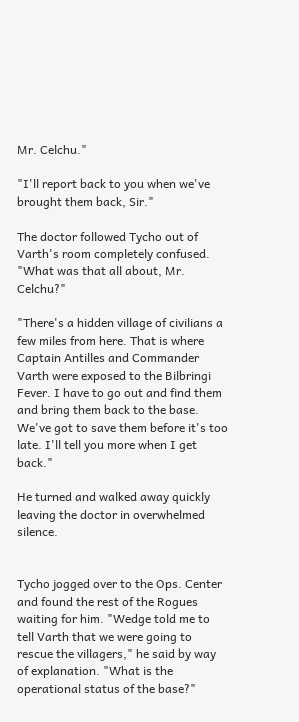Mr. Celchu."

"I'll report back to you when we've brought them back, Sir."

The doctor followed Tycho out of Varth's room completely confused. "What was that all about, Mr. Celchu?"

"There's a hidden village of civilians a few miles from here. That is where Captain Antilles and Commander Varth were exposed to the Bilbringi Fever. I have to go out and find them and bring them back to the base. We've got to save them before it's too late. I'll tell you more when I get back."

He turned and walked away quickly leaving the doctor in overwhelmed silence.


Tycho jogged over to the Ops. Center and found the rest of the Rogues waiting for him. "Wedge told me to tell Varth that we were going to rescue the villagers," he said by way of explanation. "What is the operational status of the base?"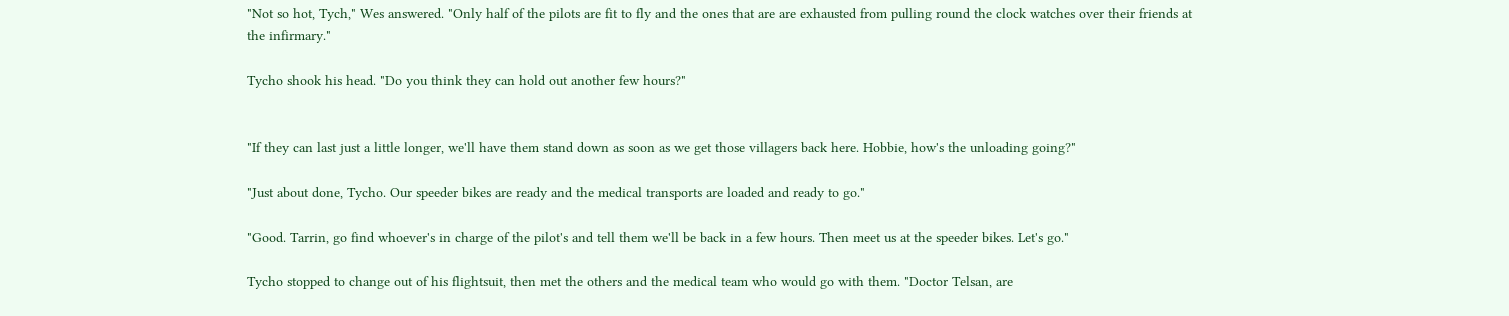"Not so hot, Tych," Wes answered. "Only half of the pilots are fit to fly and the ones that are are exhausted from pulling round the clock watches over their friends at the infirmary."

Tycho shook his head. "Do you think they can hold out another few hours?"


"If they can last just a little longer, we'll have them stand down as soon as we get those villagers back here. Hobbie, how's the unloading going?"

"Just about done, Tycho. Our speeder bikes are ready and the medical transports are loaded and ready to go."

"Good. Tarrin, go find whoever's in charge of the pilot's and tell them we'll be back in a few hours. Then meet us at the speeder bikes. Let's go."

Tycho stopped to change out of his flightsuit, then met the others and the medical team who would go with them. "Doctor Telsan, are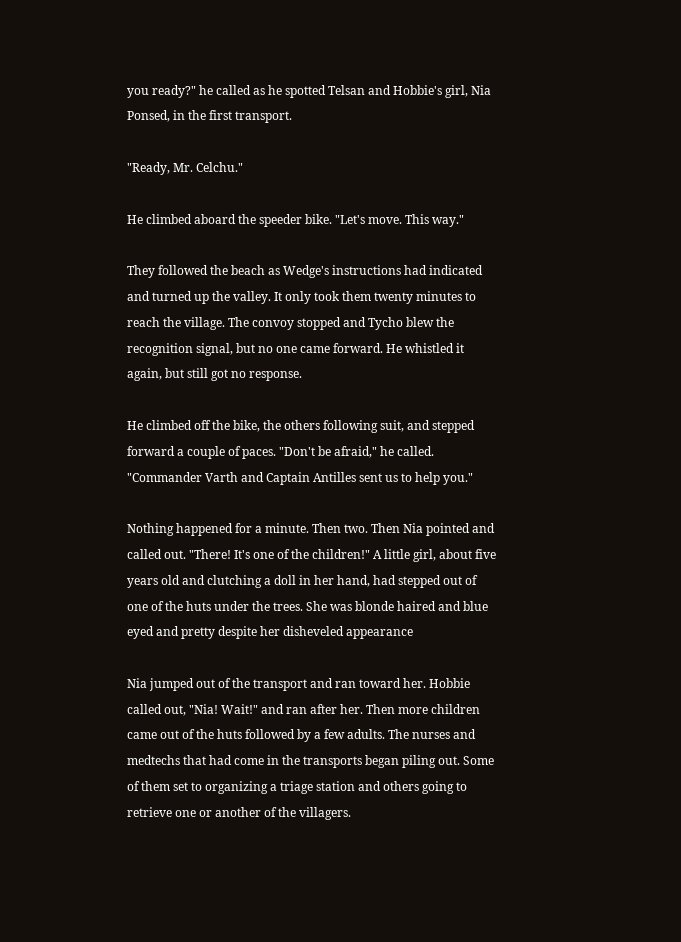you ready?" he called as he spotted Telsan and Hobbie's girl, Nia Ponsed, in the first transport.

"Ready, Mr. Celchu."

He climbed aboard the speeder bike. "Let's move. This way."

They followed the beach as Wedge's instructions had indicated and turned up the valley. It only took them twenty minutes to reach the village. The convoy stopped and Tycho blew the recognition signal, but no one came forward. He whistled it again, but still got no response.

He climbed off the bike, the others following suit, and stepped forward a couple of paces. "Don't be afraid," he called. "Commander Varth and Captain Antilles sent us to help you."

Nothing happened for a minute. Then two. Then Nia pointed and called out. "There! It's one of the children!" A little girl, about five years old and clutching a doll in her hand, had stepped out of one of the huts under the trees. She was blonde haired and blue eyed and pretty despite her disheveled appearance

Nia jumped out of the transport and ran toward her. Hobbie called out, "Nia! Wait!" and ran after her. Then more children came out of the huts followed by a few adults. The nurses and medtechs that had come in the transports began piling out. Some of them set to organizing a triage station and others going to retrieve one or another of the villagers.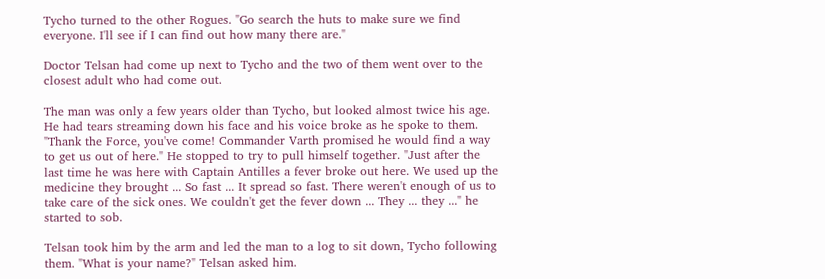Tycho turned to the other Rogues. "Go search the huts to make sure we find everyone. I'll see if I can find out how many there are."

Doctor Telsan had come up next to Tycho and the two of them went over to the closest adult who had come out.

The man was only a few years older than Tycho, but looked almost twice his age. He had tears streaming down his face and his voice broke as he spoke to them. "Thank the Force, you've come! Commander Varth promised he would find a way to get us out of here." He stopped to try to pull himself together. "Just after the last time he was here with Captain Antilles a fever broke out here. We used up the medicine they brought ... So fast ... It spread so fast. There weren't enough of us to take care of the sick ones. We couldn't get the fever down ... They ... they ..." he started to sob.

Telsan took him by the arm and led the man to a log to sit down, Tycho following them. "What is your name?" Telsan asked him.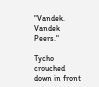"Vandek. Vandek Peers."

Tycho crouched down in front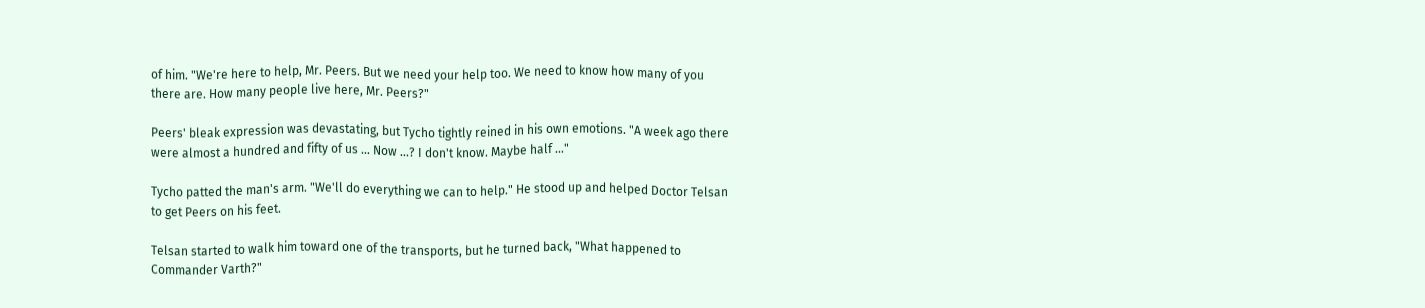of him. "We're here to help, Mr. Peers. But we need your help too. We need to know how many of you there are. How many people live here, Mr. Peers?"

Peers' bleak expression was devastating, but Tycho tightly reined in his own emotions. "A week ago there were almost a hundred and fifty of us ... Now ...? I don't know. Maybe half ..."

Tycho patted the man's arm. "We'll do everything we can to help." He stood up and helped Doctor Telsan to get Peers on his feet.

Telsan started to walk him toward one of the transports, but he turned back, "What happened to Commander Varth?"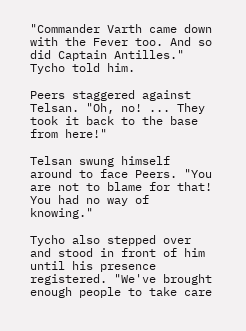"Commander Varth came down with the Fever too. And so did Captain Antilles." Tycho told him.

Peers staggered against Telsan. "Oh, no! ... They took it back to the base from here!"

Telsan swung himself around to face Peers. "You are not to blame for that! You had no way of knowing."

Tycho also stepped over and stood in front of him until his presence registered. "We've brought enough people to take care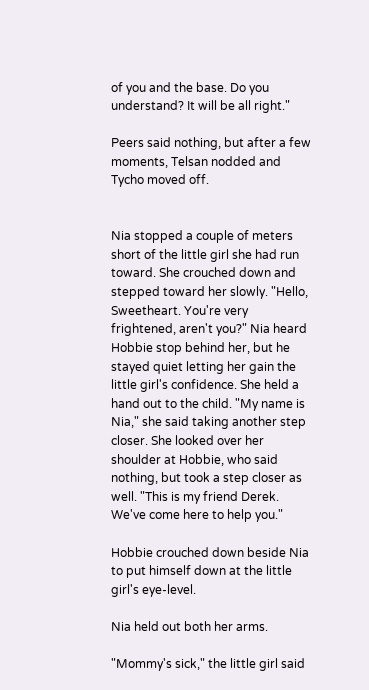of you and the base. Do you understand? It will be all right."

Peers said nothing, but after a few moments, Telsan nodded and Tycho moved off.


Nia stopped a couple of meters short of the little girl she had run toward. She crouched down and stepped toward her slowly. "Hello, Sweetheart. You're very frightened, aren't you?" Nia heard Hobbie stop behind her, but he stayed quiet letting her gain the little girl's confidence. She held a hand out to the child. "My name is Nia," she said taking another step closer. She looked over her shoulder at Hobbie, who said nothing, but took a step closer as well. "This is my friend Derek. We've come here to help you."

Hobbie crouched down beside Nia to put himself down at the little girl's eye-level.

Nia held out both her arms.

"Mommy's sick," the little girl said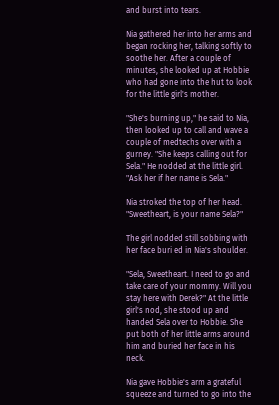and burst into tears.

Nia gathered her into her arms and began rocking her, talking softly to soothe her. After a couple of minutes, she looked up at Hobbie who had gone into the hut to look for the little girl's mother.

"She's burning up," he said to Nia, then looked up to call and wave a couple of medtechs over with a gurney. "She keeps calling out for Sela." He nodded at the little girl. "Ask her if her name is Sela."

Nia stroked the top of her head. "Sweetheart, is your name Sela?"

The girl nodded still sobbing with her face buri ed in Nia's shoulder.

"Sela, Sweetheart. I need to go and take care of your mommy. Will you stay here with Derek?" At the little girl's nod, she stood up and handed Sela over to Hobbie. She put both of her little arms around him and buried her face in his neck.

Nia gave Hobbie's arm a grateful squeeze and turned to go into the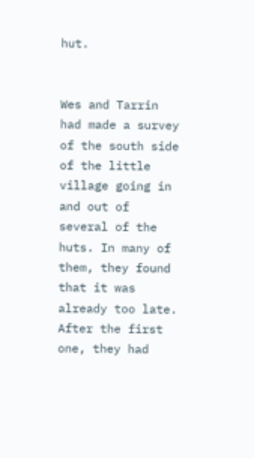hut.


Wes and Tarrin had made a survey of the south side of the little village going in and out of several of the huts. In many of them, they found that it was already too late. After the first one, they had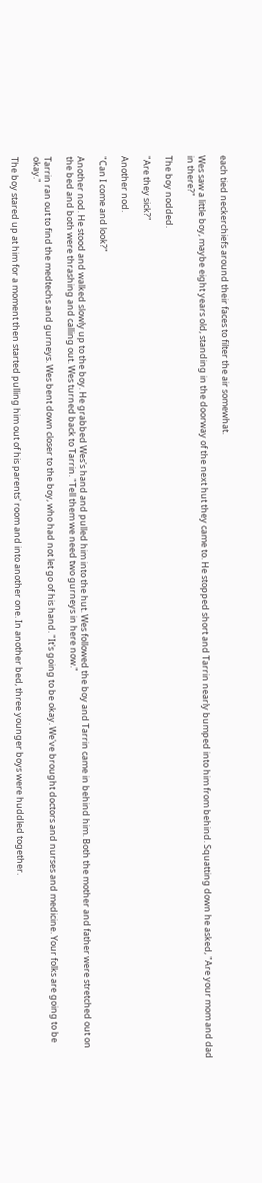each tied neckerchiefs around their faces to filter the air somewhat.

Wes saw a little boy, maybe eight years old, standing in the doorway of the next hut they came to. He stopped short and Tarrin nearly bumped into him from behind. Squatting down he asked, "Are your mom and dad in there?"

The boy nodded.

"Are they sick?"

Another nod.

"Can I come and look?"

Another nod. He stood and walked slowly up to the boy. He grabbed Wes's hand and pulled him into the hut. Wes followed the boy and Tarrin came in behind him. Both the mother and father were stretched out on the bed and both were thrashing and calling out. Wes turned back to Tarrin. "Tell them we need two gurneys in here now."

Tarrin ran out to find the medtechs and gurneys. Wes bent down closer to the boy, who had not let go of his hand. "It's going to be okay. We've brought doctors and nurses and medicine. Your folks are going to be okay."

The boy stared up at him for a moment then started pulling him out of his parents' room and into another one. In another bed, three younger boys were huddled together.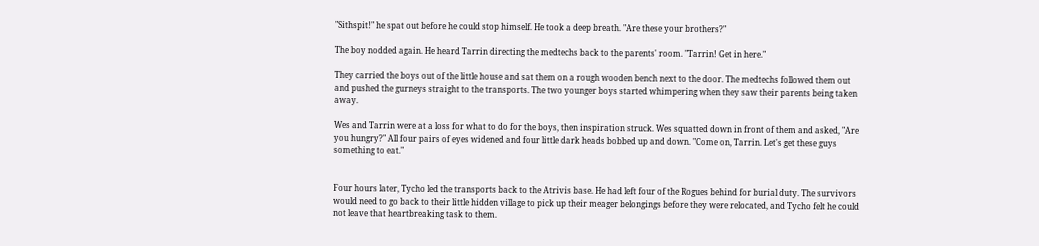"Sithspit!" he spat out before he could stop himself. He took a deep breath. "Are these your brothers?"

The boy nodded again. He heard Tarrin directing the medtechs back to the parents' room. "Tarrin! Get in here."

They carried the boys out of the little house and sat them on a rough wooden bench next to the door. The medtechs followed them out and pushed the gurneys straight to the transports. The two younger boys started whimpering when they saw their parents being taken away.

Wes and Tarrin were at a loss for what to do for the boys, then inspiration struck. Wes squatted down in front of them and asked, "Are you hungry?" All four pairs of eyes widened and four little dark heads bobbed up and down. "Come on, Tarrin. Let's get these guys something to eat."


Four hours later, Tycho led the transports back to the Atrivis base. He had left four of the Rogues behind for burial duty. The survivors would need to go back to their little hidden village to pick up their meager belongings before they were relocated, and Tycho felt he could not leave that heartbreaking task to them.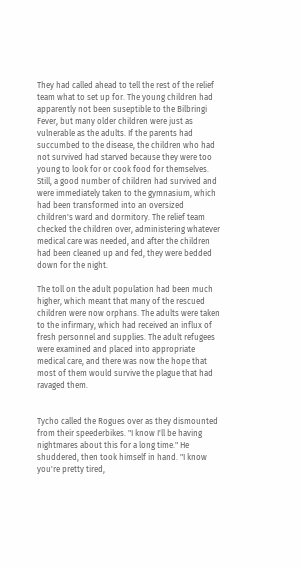They had called ahead to tell the rest of the relief team what to set up for. The young children had apparently not been suseptible to the Bilbringi Fever, but many older children were just as vulnerable as the adults. If the parents had succumbed to the disease, the children who had not survived had starved because they were too young to look for or cook food for themselves. Still, a good number of children had survived and were immediately taken to the gymnasium, which had been transformed into an oversized children's ward and dormitory. The relief team checked the children over, administering whatever medical care was needed, and after the children had been cleaned up and fed, they were bedded down for the night.

The toll on the adult population had been much higher, which meant that many of the rescued children were now orphans. The adults were taken to the infirmary, which had received an influx of fresh personnel and supplies. The adult refugees were examined and placed into appropriate medical care, and there was now the hope that most of them would survive the plague that had ravaged them.


Tycho called the Rogues over as they dismounted from their speederbikes. "I know I'll be having nightmares about this for a long time." He shuddered, then took himself in hand. "I know you're pretty tired,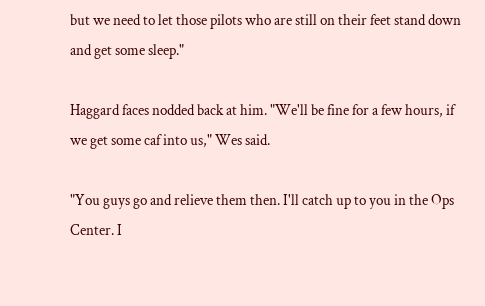but we need to let those pilots who are still on their feet stand down and get some sleep."

Haggard faces nodded back at him. "We'll be fine for a few hours, if we get some caf into us," Wes said.

"You guys go and relieve them then. I'll catch up to you in the Ops Center. I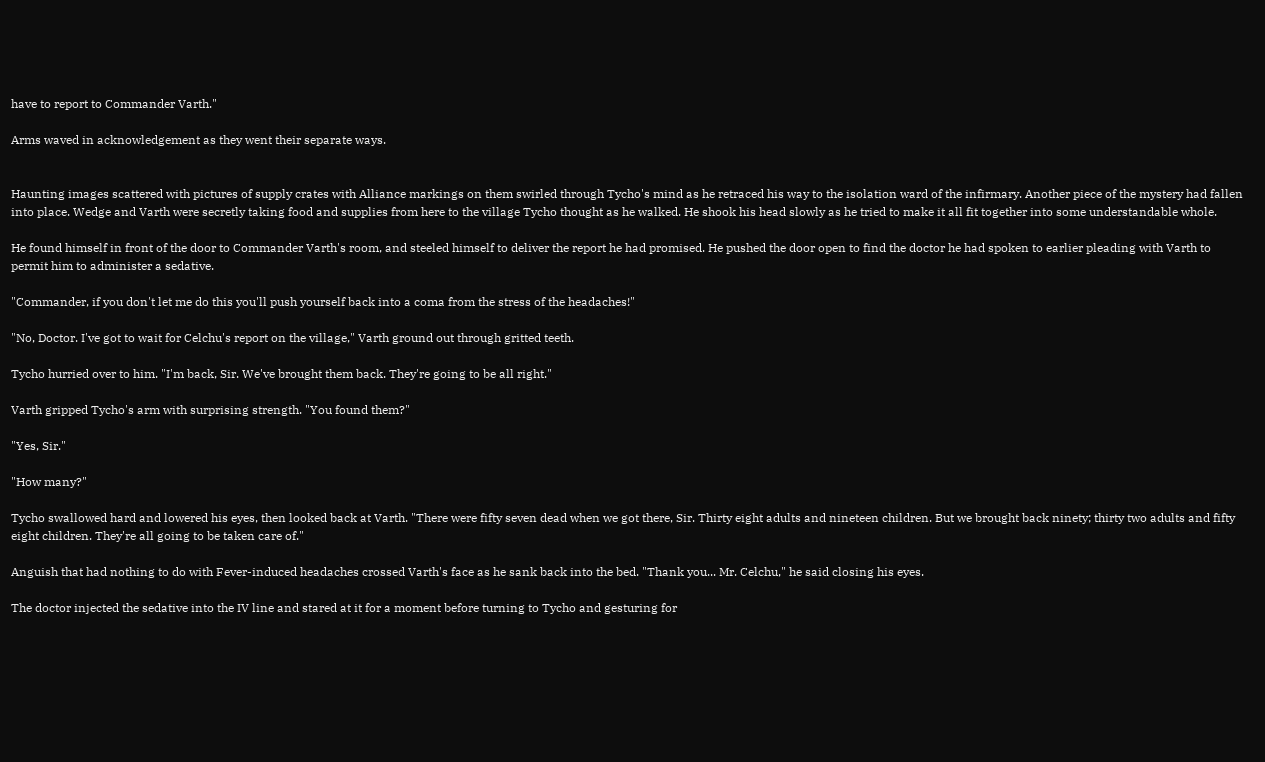have to report to Commander Varth."

Arms waved in acknowledgement as they went their separate ways.


Haunting images scattered with pictures of supply crates with Alliance markings on them swirled through Tycho's mind as he retraced his way to the isolation ward of the infirmary. Another piece of the mystery had fallen into place. Wedge and Varth were secretly taking food and supplies from here to the village Tycho thought as he walked. He shook his head slowly as he tried to make it all fit together into some understandable whole.

He found himself in front of the door to Commander Varth's room, and steeled himself to deliver the report he had promised. He pushed the door open to find the doctor he had spoken to earlier pleading with Varth to permit him to administer a sedative.

"Commander, if you don't let me do this you'll push yourself back into a coma from the stress of the headaches!"

"No, Doctor. I've got to wait for Celchu's report on the village," Varth ground out through gritted teeth.

Tycho hurried over to him. "I'm back, Sir. We've brought them back. They're going to be all right."

Varth gripped Tycho's arm with surprising strength. "You found them?"

"Yes, Sir."

"How many?"

Tycho swallowed hard and lowered his eyes, then looked back at Varth. "There were fifty seven dead when we got there, Sir. Thirty eight adults and nineteen children. But we brought back ninety; thirty two adults and fifty eight children. They're all going to be taken care of."

Anguish that had nothing to do with Fever-induced headaches crossed Varth's face as he sank back into the bed. "Thank you... Mr. Celchu," he said closing his eyes.

The doctor injected the sedative into the IV line and stared at it for a moment before turning to Tycho and gesturing for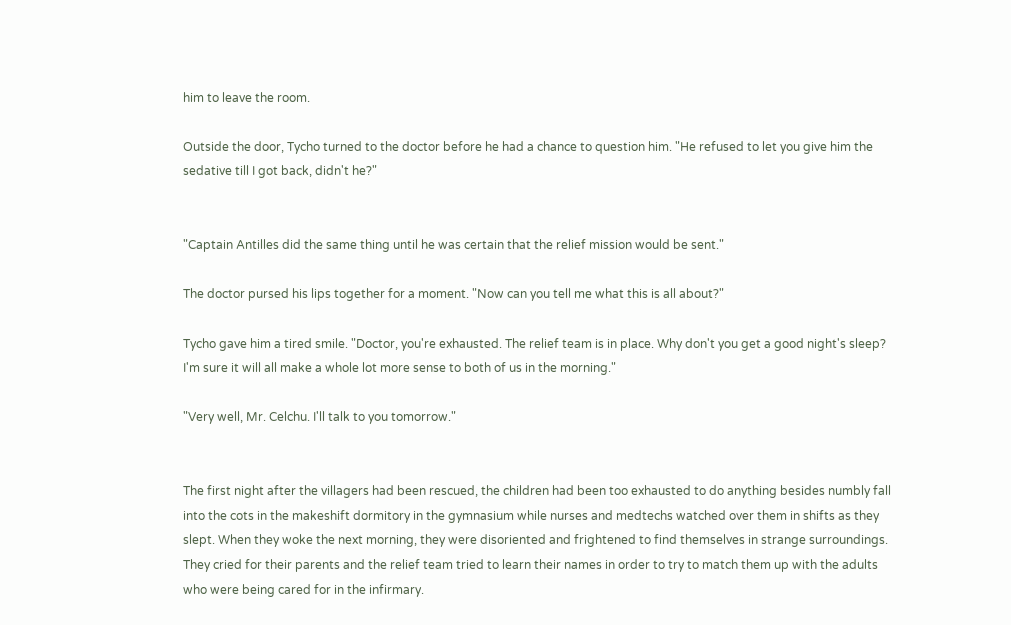him to leave the room.

Outside the door, Tycho turned to the doctor before he had a chance to question him. "He refused to let you give him the sedative till I got back, didn't he?"


"Captain Antilles did the same thing until he was certain that the relief mission would be sent."

The doctor pursed his lips together for a moment. "Now can you tell me what this is all about?"

Tycho gave him a tired smile. "Doctor, you're exhausted. The relief team is in place. Why don't you get a good night's sleep? I'm sure it will all make a whole lot more sense to both of us in the morning."

"Very well, Mr. Celchu. I'll talk to you tomorrow."


The first night after the villagers had been rescued, the children had been too exhausted to do anything besides numbly fall into the cots in the makeshift dormitory in the gymnasium while nurses and medtechs watched over them in shifts as they slept. When they woke the next morning, they were disoriented and frightened to find themselves in strange surroundings. They cried for their parents and the relief team tried to learn their names in order to try to match them up with the adults who were being cared for in the infirmary.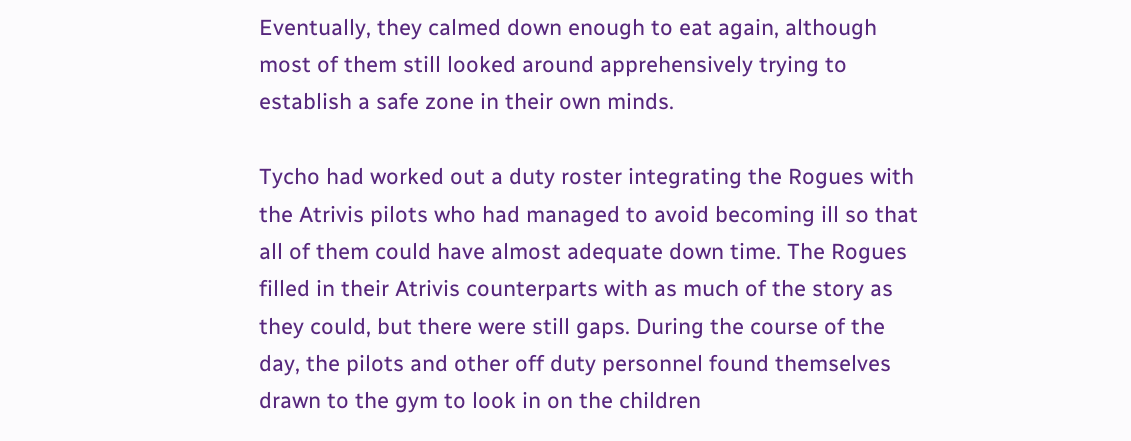Eventually, they calmed down enough to eat again, although most of them still looked around apprehensively trying to establish a safe zone in their own minds.

Tycho had worked out a duty roster integrating the Rogues with the Atrivis pilots who had managed to avoid becoming ill so that all of them could have almost adequate down time. The Rogues filled in their Atrivis counterparts with as much of the story as they could, but there were still gaps. During the course of the day, the pilots and other off duty personnel found themselves drawn to the gym to look in on the children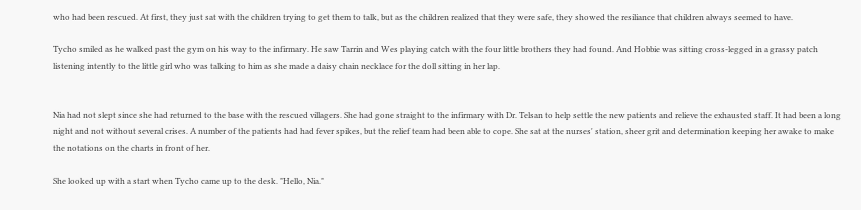who had been rescued. At first, they just sat with the children trying to get them to talk, but as the children realized that they were safe, they showed the resiliance that children always seemed to have.

Tycho smiled as he walked past the gym on his way to the infirmary. He saw Tarrin and Wes playing catch with the four little brothers they had found. And Hobbie was sitting cross-legged in a grassy patch listening intently to the little girl who was talking to him as she made a daisy chain necklace for the doll sitting in her lap.


Nia had not slept since she had returned to the base with the rescued villagers. She had gone straight to the infirmary with Dr. Telsan to help settle the new patients and relieve the exhausted staff. It had been a long night and not without several crises. A number of the patients had had fever spikes, but the relief team had been able to cope. She sat at the nurses' station, sheer grit and determination keeping her awake to make the notations on the charts in front of her.

She looked up with a start when Tycho came up to the desk. "Hello, Nia."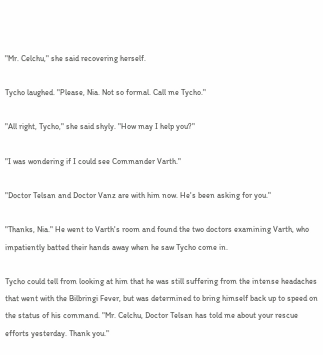"Mr. Celchu," she said recovering herself.

Tycho laughed. "Please, Nia. Not so formal. Call me Tycho."

"All right, Tycho," she said shyly. "How may I help you?"

"I was wondering if I could see Commander Varth."

"Doctor Telsan and Doctor Vanz are with him now. He's been asking for you."

"Thanks, Nia." He went to Varth's room and found the two doctors examining Varth, who impatiently batted their hands away when he saw Tycho come in.

Tycho could tell from looking at him that he was still suffering from the intense headaches that went with the Bilbringi Fever, but was determined to bring himself back up to speed on the status of his command. "Mr. Celchu, Doctor Telsan has told me about your rescue efforts yesterday. Thank you."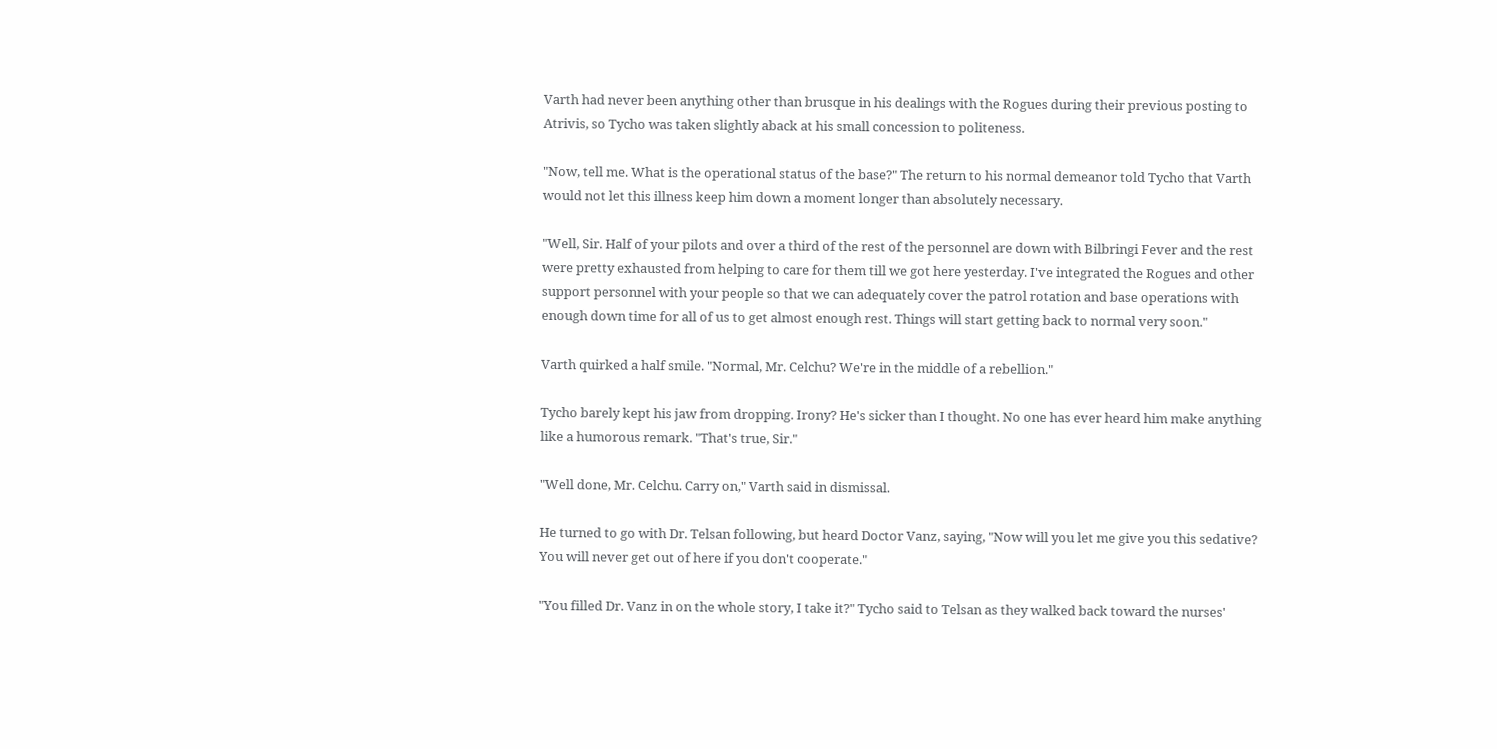Varth had never been anything other than brusque in his dealings with the Rogues during their previous posting to Atrivis, so Tycho was taken slightly aback at his small concession to politeness.

"Now, tell me. What is the operational status of the base?" The return to his normal demeanor told Tycho that Varth would not let this illness keep him down a moment longer than absolutely necessary.

"Well, Sir. Half of your pilots and over a third of the rest of the personnel are down with Bilbringi Fever and the rest were pretty exhausted from helping to care for them till we got here yesterday. I've integrated the Rogues and other support personnel with your people so that we can adequately cover the patrol rotation and base operations with enough down time for all of us to get almost enough rest. Things will start getting back to normal very soon."

Varth quirked a half smile. "Normal, Mr. Celchu? We're in the middle of a rebellion."

Tycho barely kept his jaw from dropping. Irony? He's sicker than I thought. No one has ever heard him make anything like a humorous remark. "That's true, Sir."

"Well done, Mr. Celchu. Carry on," Varth said in dismissal.

He turned to go with Dr. Telsan following, but heard Doctor Vanz, saying, "Now will you let me give you this sedative? You will never get out of here if you don't cooperate."

"You filled Dr. Vanz in on the whole story, I take it?" Tycho said to Telsan as they walked back toward the nurses'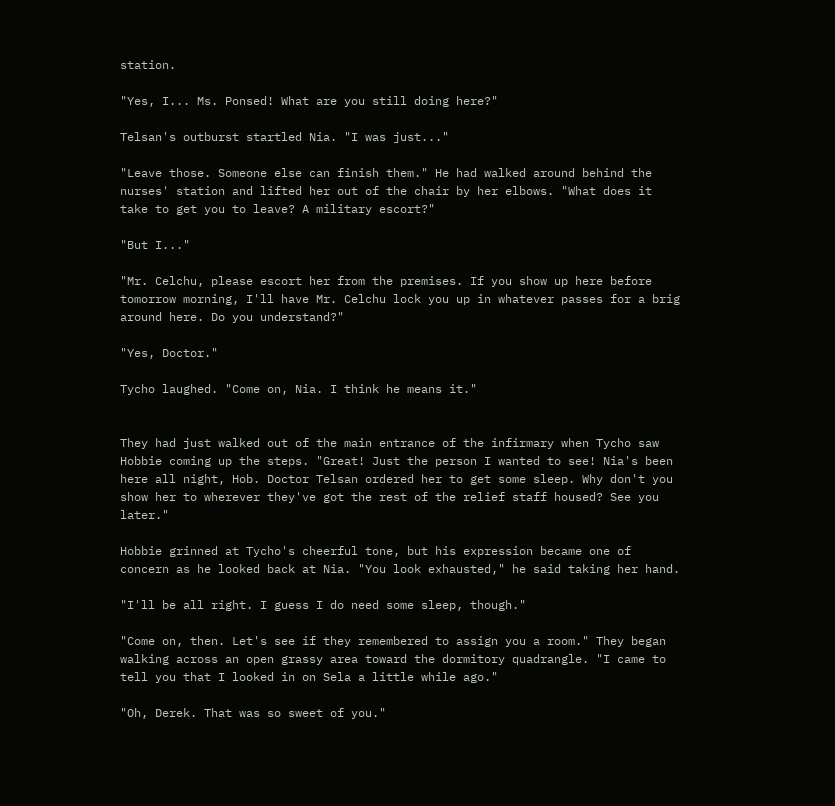station.

"Yes, I... Ms. Ponsed! What are you still doing here?"

Telsan's outburst startled Nia. "I was just..."

"Leave those. Someone else can finish them." He had walked around behind the nurses' station and lifted her out of the chair by her elbows. "What does it take to get you to leave? A military escort?"

"But I..."

"Mr. Celchu, please escort her from the premises. If you show up here before tomorrow morning, I'll have Mr. Celchu lock you up in whatever passes for a brig around here. Do you understand?"

"Yes, Doctor."

Tycho laughed. "Come on, Nia. I think he means it."


They had just walked out of the main entrance of the infirmary when Tycho saw Hobbie coming up the steps. "Great! Just the person I wanted to see! Nia's been here all night, Hob. Doctor Telsan ordered her to get some sleep. Why don't you show her to wherever they've got the rest of the relief staff housed? See you later."

Hobbie grinned at Tycho's cheerful tone, but his expression became one of concern as he looked back at Nia. "You look exhausted," he said taking her hand.

"I'll be all right. I guess I do need some sleep, though."

"Come on, then. Let's see if they remembered to assign you a room." They began walking across an open grassy area toward the dormitory quadrangle. "I came to tell you that I looked in on Sela a little while ago."

"Oh, Derek. That was so sweet of you."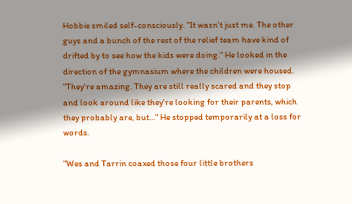Hobbie smiled self-consciously. "It wasn't just me. The other guys and a bunch of the rest of the relief team have kind of drifted by to see how the kids were doing." He looked in the direction of the gymnasium where the children were housed. "They're amazing. They are still really scared and they stop and look around like they're looking for their parents, which they probably are, but..." He stopped temporarily at a loss for words.

"Wes and Tarrin coaxed those four little brothers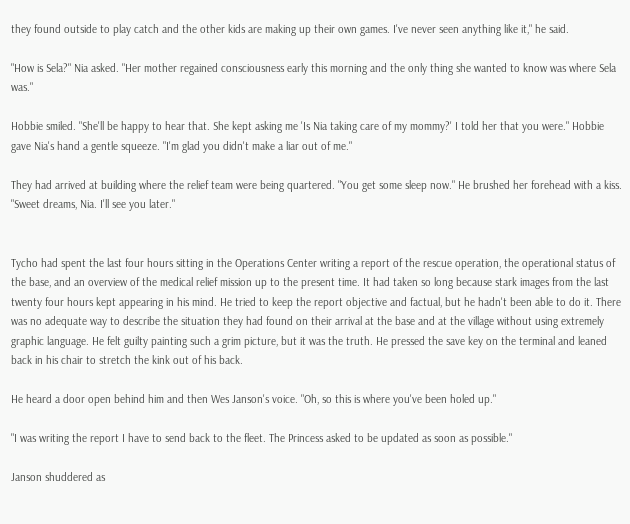they found outside to play catch and the other kids are making up their own games. I've never seen anything like it," he said.

"How is Sela?" Nia asked. "Her mother regained consciousness early this morning and the only thing she wanted to know was where Sela was."

Hobbie smiled. "She'll be happy to hear that. She kept asking me 'Is Nia taking care of my mommy?' I told her that you were." Hobbie gave Nia's hand a gentle squeeze. "I'm glad you didn't make a liar out of me."

They had arrived at building where the relief team were being quartered. "You get some sleep now." He brushed her forehead with a kiss. "Sweet dreams, Nia. I'll see you later."


Tycho had spent the last four hours sitting in the Operations Center writing a report of the rescue operation, the operational status of the base, and an overview of the medical relief mission up to the present time. It had taken so long because stark images from the last twenty four hours kept appearing in his mind. He tried to keep the report objective and factual, but he hadn't been able to do it. There was no adequate way to describe the situation they had found on their arrival at the base and at the village without using extremely graphic language. He felt guilty painting such a grim picture, but it was the truth. He pressed the save key on the terminal and leaned back in his chair to stretch the kink out of his back.

He heard a door open behind him and then Wes Janson's voice. "Oh, so this is where you've been holed up."

"I was writing the report I have to send back to the fleet. The Princess asked to be updated as soon as possible."

Janson shuddered as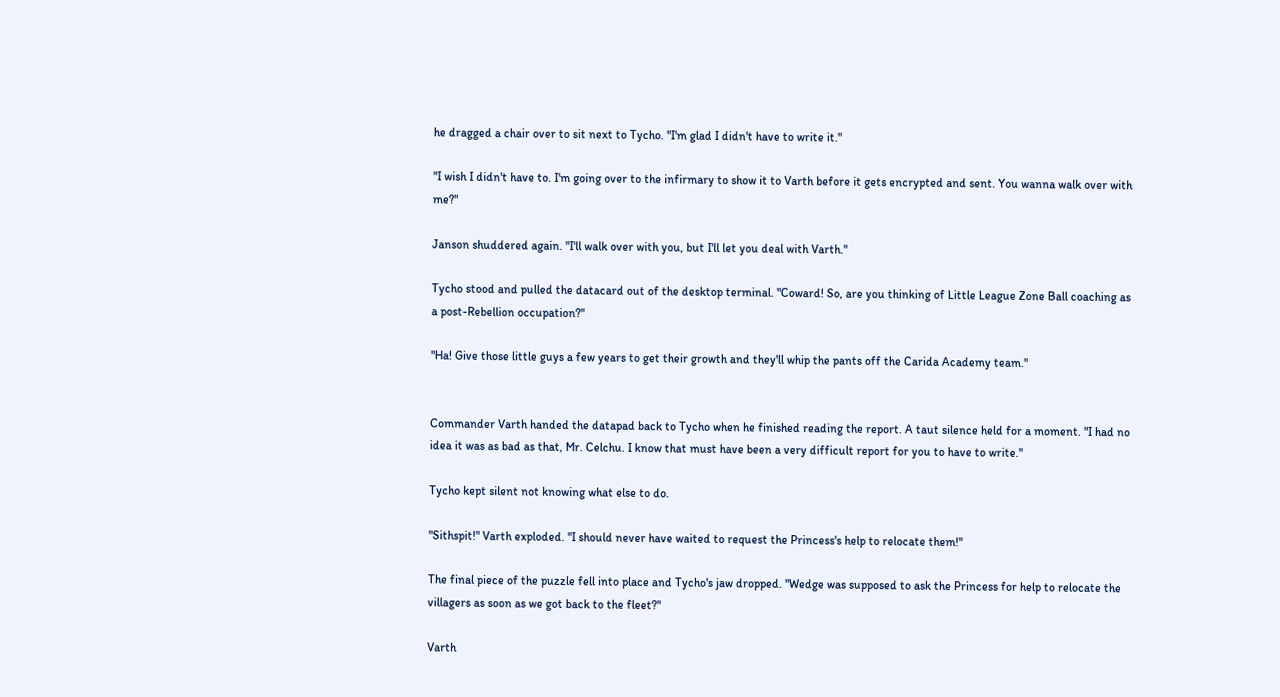he dragged a chair over to sit next to Tycho. "I'm glad I didn't have to write it."

"I wish I didn't have to. I'm going over to the infirmary to show it to Varth before it gets encrypted and sent. You wanna walk over with me?"

Janson shuddered again. "I'll walk over with you, but I'll let you deal with Varth."

Tycho stood and pulled the datacard out of the desktop terminal. "Coward! So, are you thinking of Little League Zone Ball coaching as a post-Rebellion occupation?"

"Ha! Give those little guys a few years to get their growth and they'll whip the pants off the Carida Academy team."


Commander Varth handed the datapad back to Tycho when he finished reading the report. A taut silence held for a moment. "I had no idea it was as bad as that, Mr. Celchu. I know that must have been a very difficult report for you to have to write."

Tycho kept silent not knowing what else to do.

"Sithspit!" Varth exploded. "I should never have waited to request the Princess's help to relocate them!"

The final piece of the puzzle fell into place and Tycho's jaw dropped. "Wedge was supposed to ask the Princess for help to relocate the villagers as soon as we got back to the fleet?"

Varth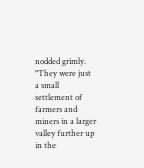nodded grimly. "They were just a small settlement of farmers and miners in a larger valley further up in the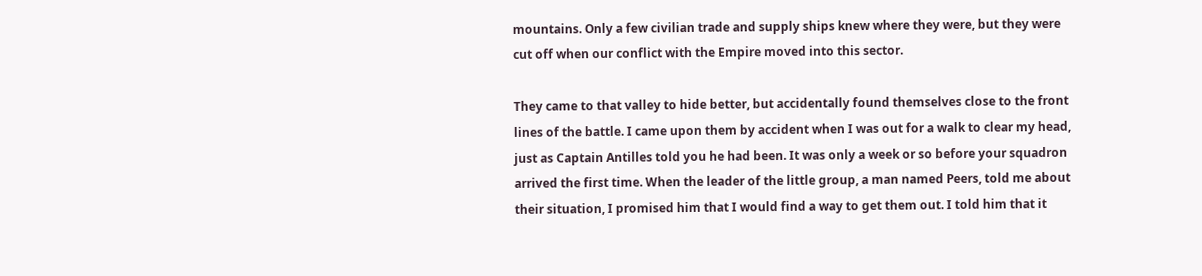mountains. Only a few civilian trade and supply ships knew where they were, but they were cut off when our conflict with the Empire moved into this sector.

They came to that valley to hide better, but accidentally found themselves close to the front lines of the battle. I came upon them by accident when I was out for a walk to clear my head, just as Captain Antilles told you he had been. It was only a week or so before your squadron arrived the first time. When the leader of the little group, a man named Peers, told me about their situation, I promised him that I would find a way to get them out. I told him that it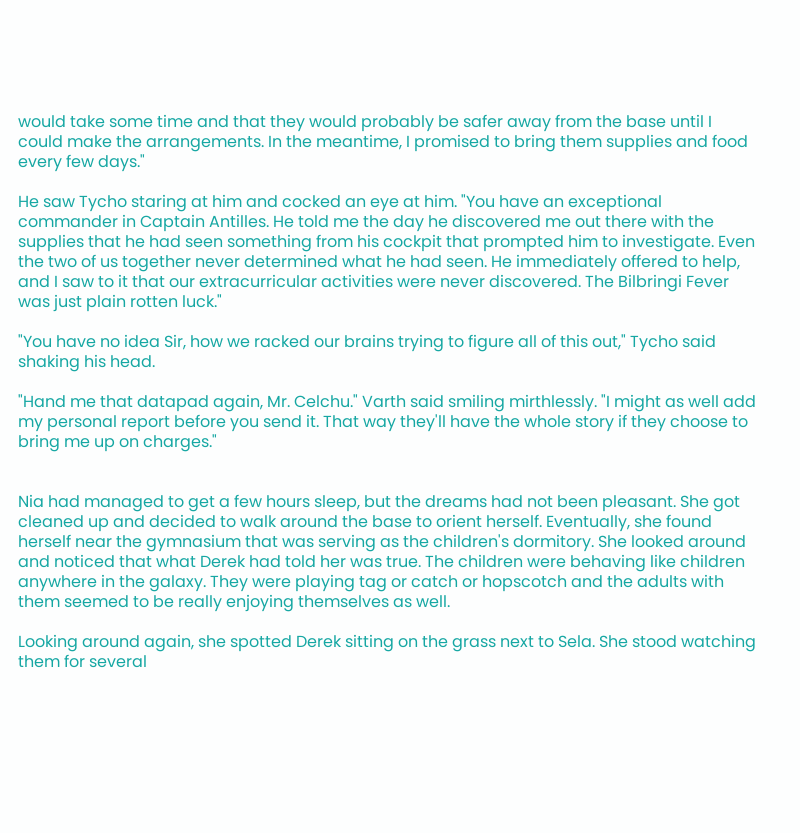would take some time and that they would probably be safer away from the base until I could make the arrangements. In the meantime, I promised to bring them supplies and food every few days."

He saw Tycho staring at him and cocked an eye at him. "You have an exceptional commander in Captain Antilles. He told me the day he discovered me out there with the supplies that he had seen something from his cockpit that prompted him to investigate. Even the two of us together never determined what he had seen. He immediately offered to help, and I saw to it that our extracurricular activities were never discovered. The Bilbringi Fever was just plain rotten luck."

"You have no idea Sir, how we racked our brains trying to figure all of this out," Tycho said shaking his head.

"Hand me that datapad again, Mr. Celchu." Varth said smiling mirthlessly. "I might as well add my personal report before you send it. That way they'll have the whole story if they choose to bring me up on charges."


Nia had managed to get a few hours sleep, but the dreams had not been pleasant. She got cleaned up and decided to walk around the base to orient herself. Eventually, she found herself near the gymnasium that was serving as the children's dormitory. She looked around and noticed that what Derek had told her was true. The children were behaving like children anywhere in the galaxy. They were playing tag or catch or hopscotch and the adults with them seemed to be really enjoying themselves as well.

Looking around again, she spotted Derek sitting on the grass next to Sela. She stood watching them for several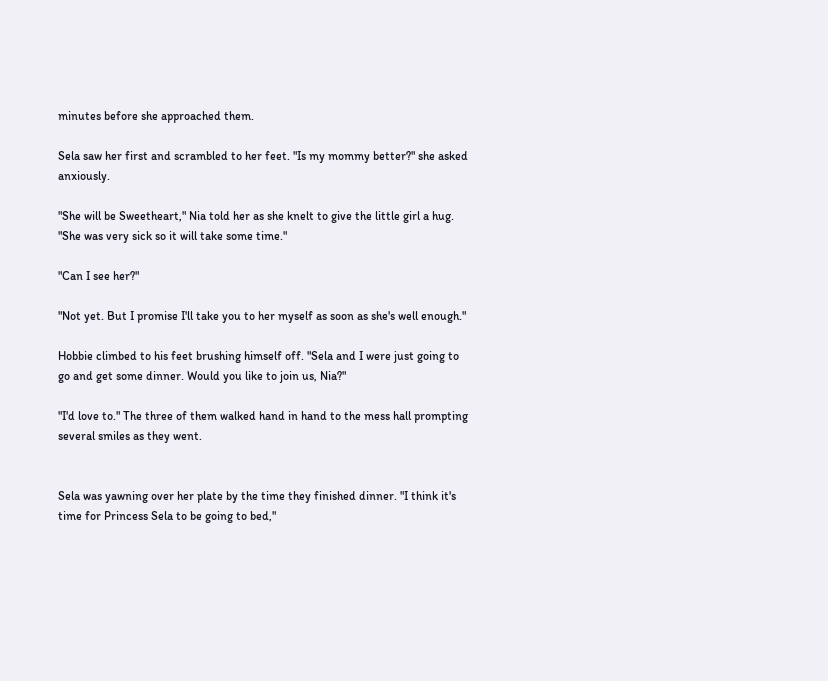minutes before she approached them.

Sela saw her first and scrambled to her feet. "Is my mommy better?" she asked anxiously.

"She will be Sweetheart," Nia told her as she knelt to give the little girl a hug. "She was very sick so it will take some time."

"Can I see her?"

"Not yet. But I promise I'll take you to her myself as soon as she's well enough."

Hobbie climbed to his feet brushing himself off. "Sela and I were just going to go and get some dinner. Would you like to join us, Nia?"

"I'd love to." The three of them walked hand in hand to the mess hall prompting several smiles as they went.


Sela was yawning over her plate by the time they finished dinner. "I think it's time for Princess Sela to be going to bed,"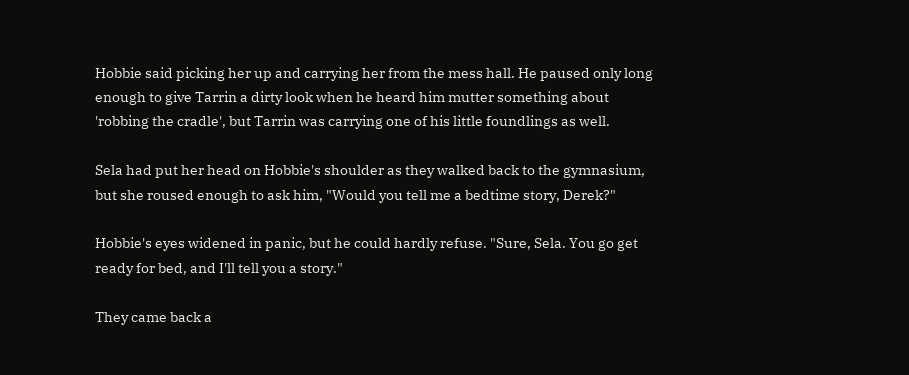Hobbie said picking her up and carrying her from the mess hall. He paused only long enough to give Tarrin a dirty look when he heard him mutter something about 'robbing the cradle', but Tarrin was carrying one of his little foundlings as well.

Sela had put her head on Hobbie's shoulder as they walked back to the gymnasium, but she roused enough to ask him, "Would you tell me a bedtime story, Derek?"

Hobbie's eyes widened in panic, but he could hardly refuse. "Sure, Sela. You go get ready for bed, and I'll tell you a story."

They came back a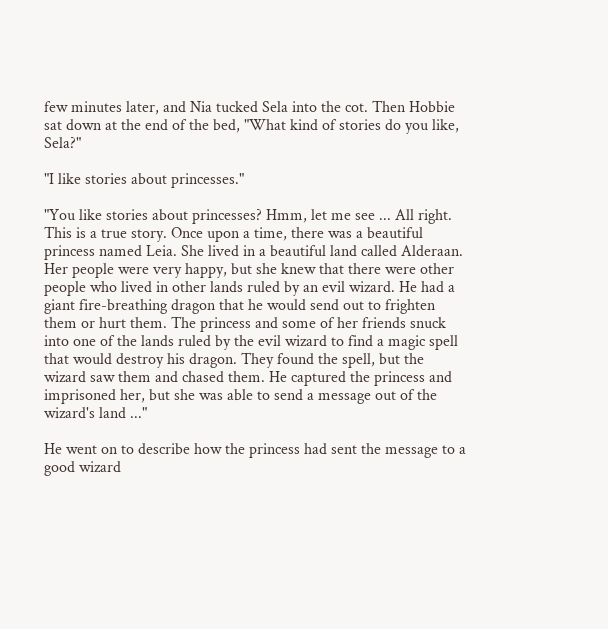few minutes later, and Nia tucked Sela into the cot. Then Hobbie sat down at the end of the bed, "What kind of stories do you like, Sela?"

"I like stories about princesses."

"You like stories about princesses? Hmm, let me see ... All right. This is a true story. Once upon a time, there was a beautiful princess named Leia. She lived in a beautiful land called Alderaan. Her people were very happy, but she knew that there were other people who lived in other lands ruled by an evil wizard. He had a giant fire-breathing dragon that he would send out to frighten them or hurt them. The princess and some of her friends snuck into one of the lands ruled by the evil wizard to find a magic spell that would destroy his dragon. They found the spell, but the wizard saw them and chased them. He captured the princess and imprisoned her, but she was able to send a message out of the wizard's land ..."

He went on to describe how the princess had sent the message to a good wizard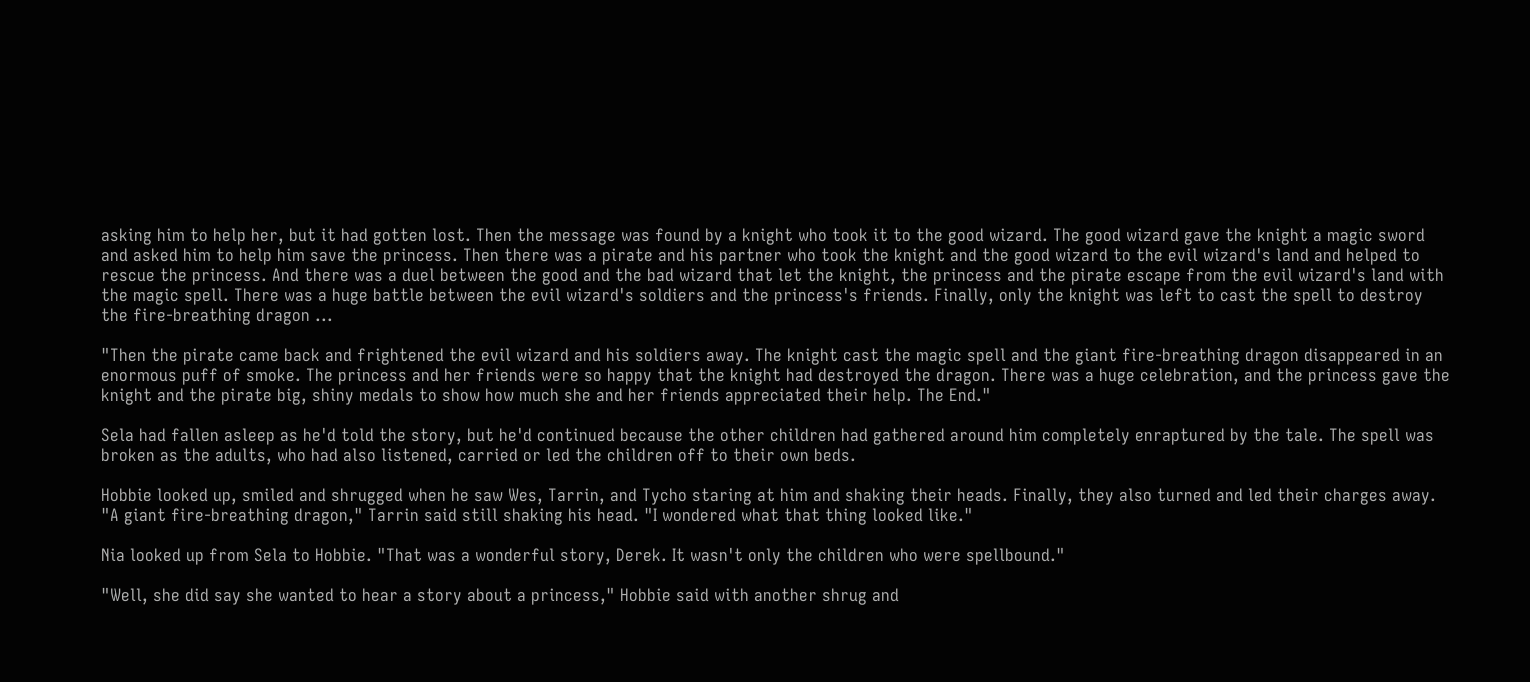asking him to help her, but it had gotten lost. Then the message was found by a knight who took it to the good wizard. The good wizard gave the knight a magic sword and asked him to help him save the princess. Then there was a pirate and his partner who took the knight and the good wizard to the evil wizard's land and helped to rescue the princess. And there was a duel between the good and the bad wizard that let the knight, the princess and the pirate escape from the evil wizard's land with the magic spell. There was a huge battle between the evil wizard's soldiers and the princess's friends. Finally, only the knight was left to cast the spell to destroy the fire-breathing dragon ...

"Then the pirate came back and frightened the evil wizard and his soldiers away. The knight cast the magic spell and the giant fire-breathing dragon disappeared in an enormous puff of smoke. The princess and her friends were so happy that the knight had destroyed the dragon. There was a huge celebration, and the princess gave the knight and the pirate big, shiny medals to show how much she and her friends appreciated their help. The End."

Sela had fallen asleep as he'd told the story, but he'd continued because the other children had gathered around him completely enraptured by the tale. The spell was broken as the adults, who had also listened, carried or led the children off to their own beds.

Hobbie looked up, smiled and shrugged when he saw Wes, Tarrin, and Tycho staring at him and shaking their heads. Finally, they also turned and led their charges away. "A giant fire-breathing dragon," Tarrin said still shaking his head. "I wondered what that thing looked like."

Nia looked up from Sela to Hobbie. "That was a wonderful story, Derek. It wasn't only the children who were spellbound."

"Well, she did say she wanted to hear a story about a princess," Hobbie said with another shrug and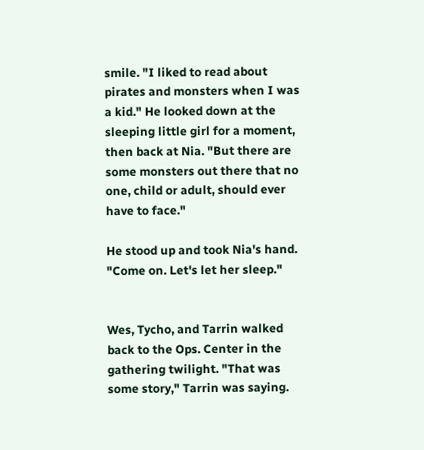smile. "I liked to read about pirates and monsters when I was a kid." He looked down at the sleeping little girl for a moment, then back at Nia. "But there are some monsters out there that no one, child or adult, should ever have to face."

He stood up and took Nia's hand. "Come on. Let's let her sleep."


Wes, Tycho, and Tarrin walked back to the Ops. Center in the gathering twilight. "That was some story," Tarrin was saying.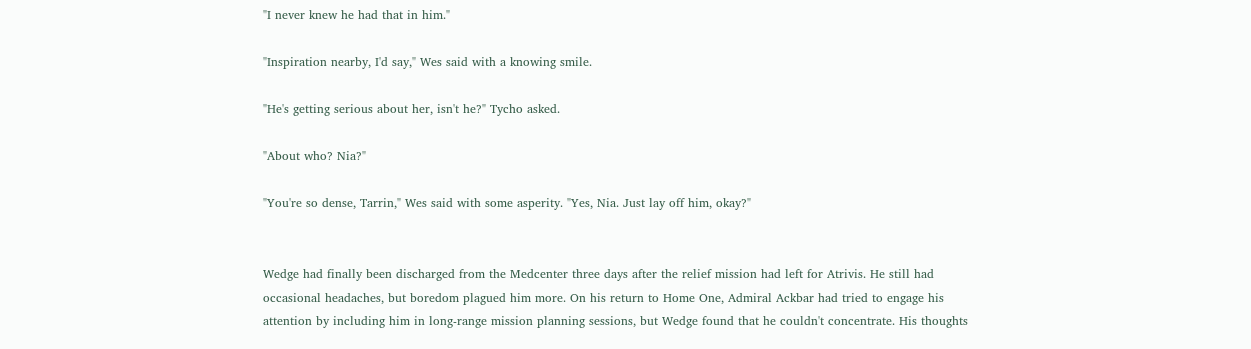"I never knew he had that in him."

"Inspiration nearby, I'd say," Wes said with a knowing smile.

"He's getting serious about her, isn't he?" Tycho asked.

"About who? Nia?"

"You're so dense, Tarrin," Wes said with some asperity. "Yes, Nia. Just lay off him, okay?"


Wedge had finally been discharged from the Medcenter three days after the relief mission had left for Atrivis. He still had occasional headaches, but boredom plagued him more. On his return to Home One, Admiral Ackbar had tried to engage his attention by including him in long-range mission planning sessions, but Wedge found that he couldn't concentrate. His thoughts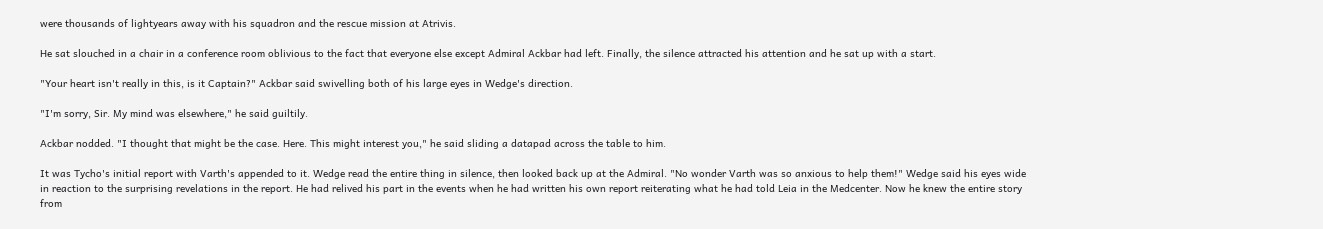were thousands of lightyears away with his squadron and the rescue mission at Atrivis.

He sat slouched in a chair in a conference room oblivious to the fact that everyone else except Admiral Ackbar had left. Finally, the silence attracted his attention and he sat up with a start.

"Your heart isn't really in this, is it Captain?" Ackbar said swivelling both of his large eyes in Wedge's direction.

"I'm sorry, Sir. My mind was elsewhere," he said guiltily.

Ackbar nodded. "I thought that might be the case. Here. This might interest you," he said sliding a datapad across the table to him.

It was Tycho's initial report with Varth's appended to it. Wedge read the entire thing in silence, then looked back up at the Admiral. "No wonder Varth was so anxious to help them!" Wedge said his eyes wide in reaction to the surprising revelations in the report. He had relived his part in the events when he had written his own report reiterating what he had told Leia in the Medcenter. Now he knew the entire story from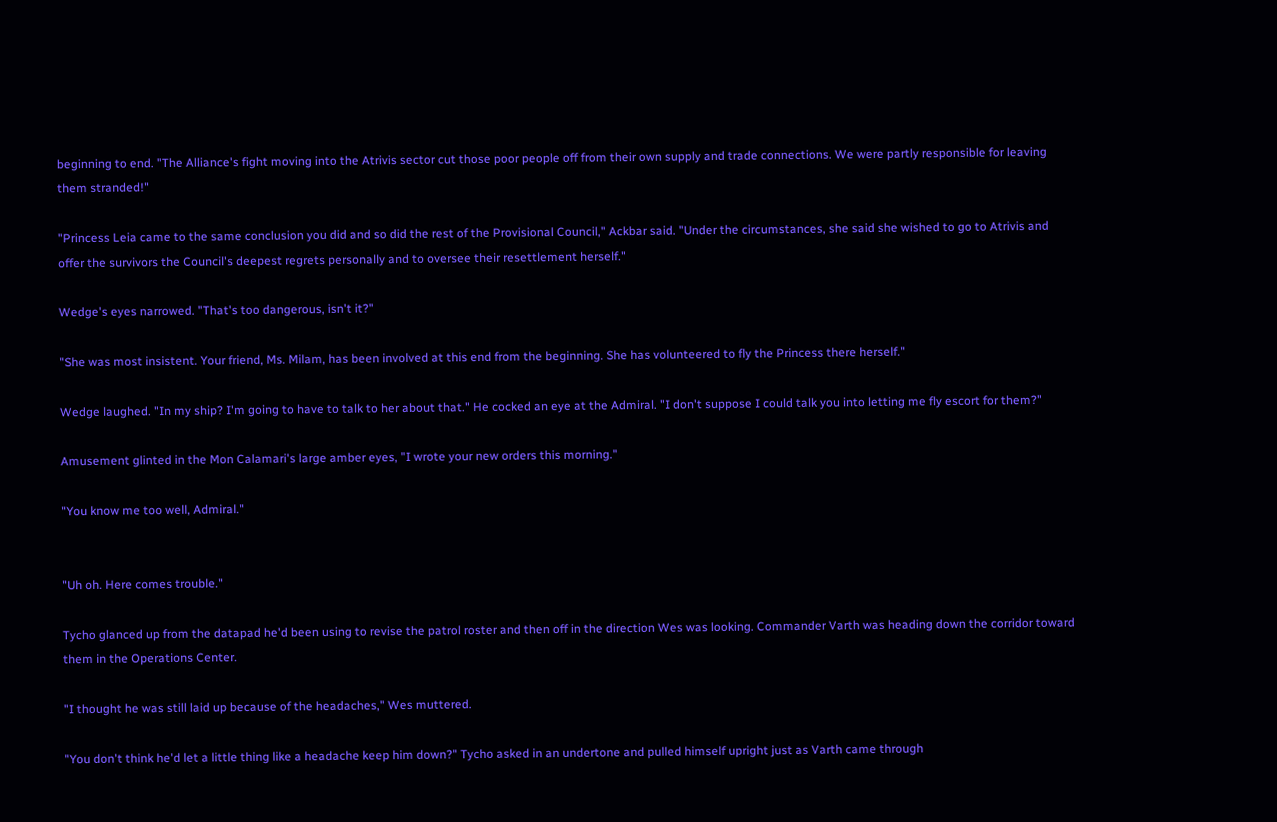beginning to end. "The Alliance's fight moving into the Atrivis sector cut those poor people off from their own supply and trade connections. We were partly responsible for leaving them stranded!"

"Princess Leia came to the same conclusion you did and so did the rest of the Provisional Council," Ackbar said. "Under the circumstances, she said she wished to go to Atrivis and offer the survivors the Council's deepest regrets personally and to oversee their resettlement herself."

Wedge's eyes narrowed. "That's too dangerous, isn't it?"

"She was most insistent. Your friend, Ms. Milam, has been involved at this end from the beginning. She has volunteered to fly the Princess there herself."

Wedge laughed. "In my ship? I'm going to have to talk to her about that." He cocked an eye at the Admiral. "I don't suppose I could talk you into letting me fly escort for them?"

Amusement glinted in the Mon Calamari's large amber eyes, "I wrote your new orders this morning."

"You know me too well, Admiral."


"Uh oh. Here comes trouble."

Tycho glanced up from the datapad he'd been using to revise the patrol roster and then off in the direction Wes was looking. Commander Varth was heading down the corridor toward them in the Operations Center.

"I thought he was still laid up because of the headaches," Wes muttered.

"You don't think he'd let a little thing like a headache keep him down?" Tycho asked in an undertone and pulled himself upright just as Varth came through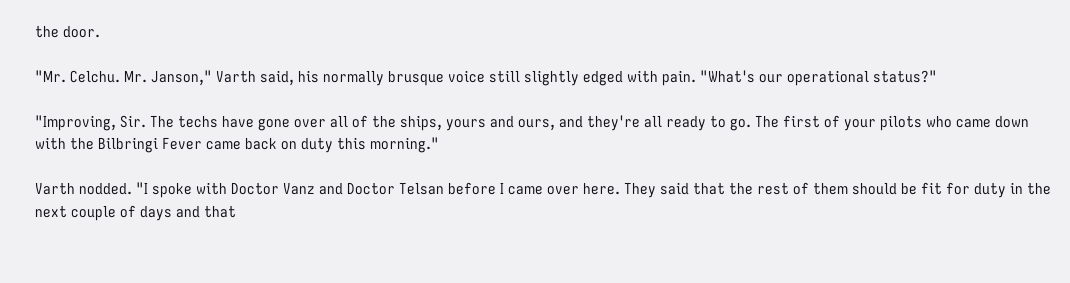the door.

"Mr. Celchu. Mr. Janson," Varth said, his normally brusque voice still slightly edged with pain. "What's our operational status?"

"Improving, Sir. The techs have gone over all of the ships, yours and ours, and they're all ready to go. The first of your pilots who came down with the Bilbringi Fever came back on duty this morning."

Varth nodded. "I spoke with Doctor Vanz and Doctor Telsan before I came over here. They said that the rest of them should be fit for duty in the next couple of days and that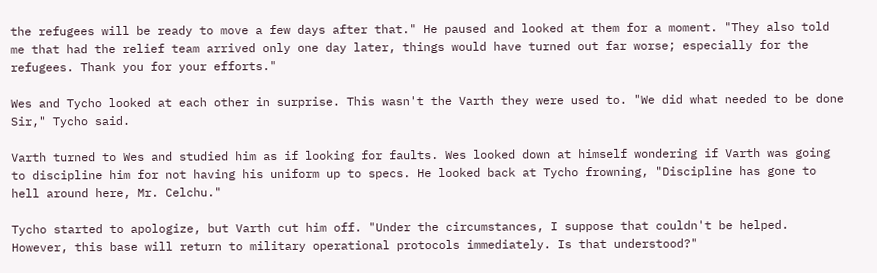the refugees will be ready to move a few days after that." He paused and looked at them for a moment. "They also told me that had the relief team arrived only one day later, things would have turned out far worse; especially for the refugees. Thank you for your efforts."

Wes and Tycho looked at each other in surprise. This wasn't the Varth they were used to. "We did what needed to be done Sir," Tycho said.

Varth turned to Wes and studied him as if looking for faults. Wes looked down at himself wondering if Varth was going to discipline him for not having his uniform up to specs. He looked back at Tycho frowning, "Discipline has gone to hell around here, Mr. Celchu."

Tycho started to apologize, but Varth cut him off. "Under the circumstances, I suppose that couldn't be helped. However, this base will return to military operational protocols immediately. Is that understood?"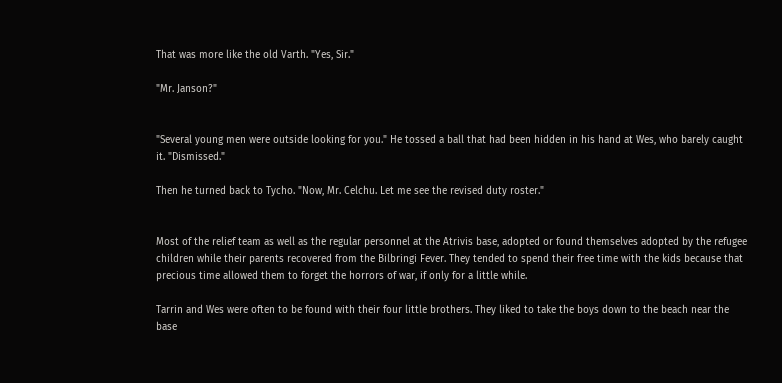That was more like the old Varth. "Yes, Sir."

"Mr. Janson?"


"Several young men were outside looking for you." He tossed a ball that had been hidden in his hand at Wes, who barely caught it. "Dismissed."

Then he turned back to Tycho. "Now, Mr. Celchu. Let me see the revised duty roster."


Most of the relief team as well as the regular personnel at the Atrivis base, adopted or found themselves adopted by the refugee children while their parents recovered from the Bilbringi Fever. They tended to spend their free time with the kids because that precious time allowed them to forget the horrors of war, if only for a little while.

Tarrin and Wes were often to be found with their four little brothers. They liked to take the boys down to the beach near the base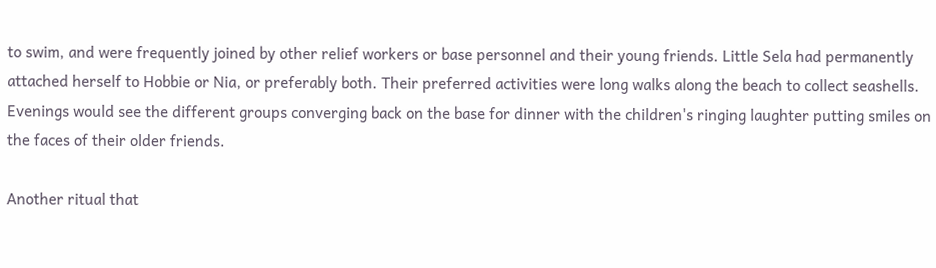to swim, and were frequently joined by other relief workers or base personnel and their young friends. Little Sela had permanently attached herself to Hobbie or Nia, or preferably both. Their preferred activities were long walks along the beach to collect seashells. Evenings would see the different groups converging back on the base for dinner with the children's ringing laughter putting smiles on the faces of their older friends.

Another ritual that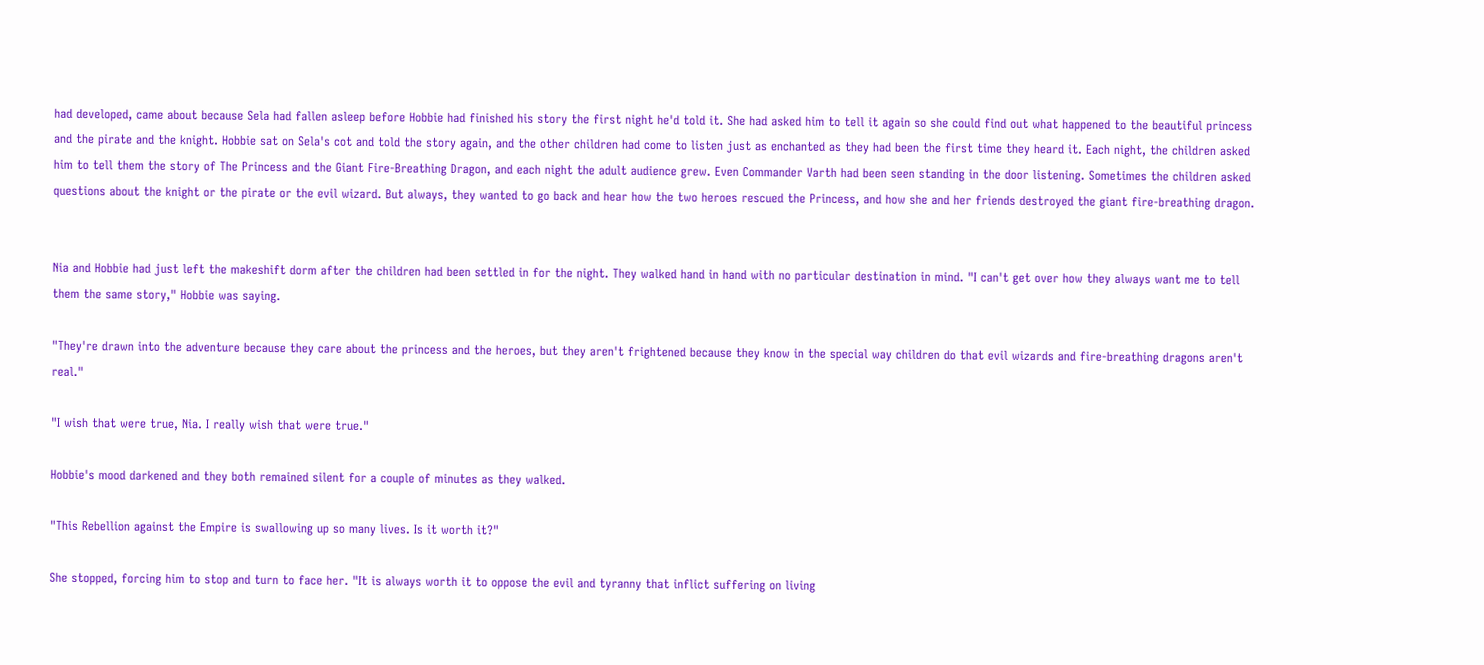had developed, came about because Sela had fallen asleep before Hobbie had finished his story the first night he'd told it. She had asked him to tell it again so she could find out what happened to the beautiful princess and the pirate and the knight. Hobbie sat on Sela's cot and told the story again, and the other children had come to listen just as enchanted as they had been the first time they heard it. Each night, the children asked him to tell them the story of The Princess and the Giant Fire-Breathing Dragon, and each night the adult audience grew. Even Commander Varth had been seen standing in the door listening. Sometimes the children asked questions about the knight or the pirate or the evil wizard. But always, they wanted to go back and hear how the two heroes rescued the Princess, and how she and her friends destroyed the giant fire-breathing dragon.


Nia and Hobbie had just left the makeshift dorm after the children had been settled in for the night. They walked hand in hand with no particular destination in mind. "I can't get over how they always want me to tell them the same story," Hobbie was saying.

"They're drawn into the adventure because they care about the princess and the heroes, but they aren't frightened because they know in the special way children do that evil wizards and fire-breathing dragons aren't real."

"I wish that were true, Nia. I really wish that were true."

Hobbie's mood darkened and they both remained silent for a couple of minutes as they walked.

"This Rebellion against the Empire is swallowing up so many lives. Is it worth it?"

She stopped, forcing him to stop and turn to face her. "It is always worth it to oppose the evil and tyranny that inflict suffering on living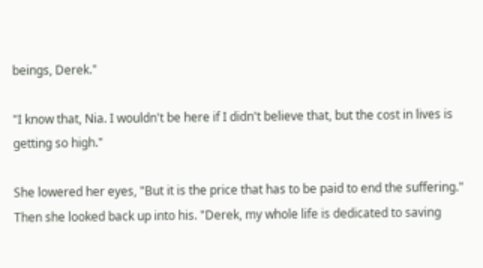beings, Derek."

"I know that, Nia. I wouldn't be here if I didn't believe that, but the cost in lives is getting so high."

She lowered her eyes, "But it is the price that has to be paid to end the suffering." Then she looked back up into his. "Derek, my whole life is dedicated to saving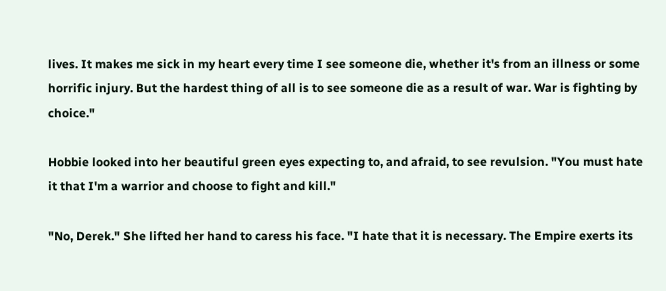lives. It makes me sick in my heart every time I see someone die, whether it's from an illness or some horrific injury. But the hardest thing of all is to see someone die as a result of war. War is fighting by choice."

Hobbie looked into her beautiful green eyes expecting to, and afraid, to see revulsion. "You must hate it that I'm a warrior and choose to fight and kill."

"No, Derek." She lifted her hand to caress his face. "I hate that it is necessary. The Empire exerts its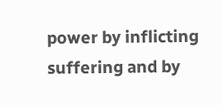power by inflicting suffering and by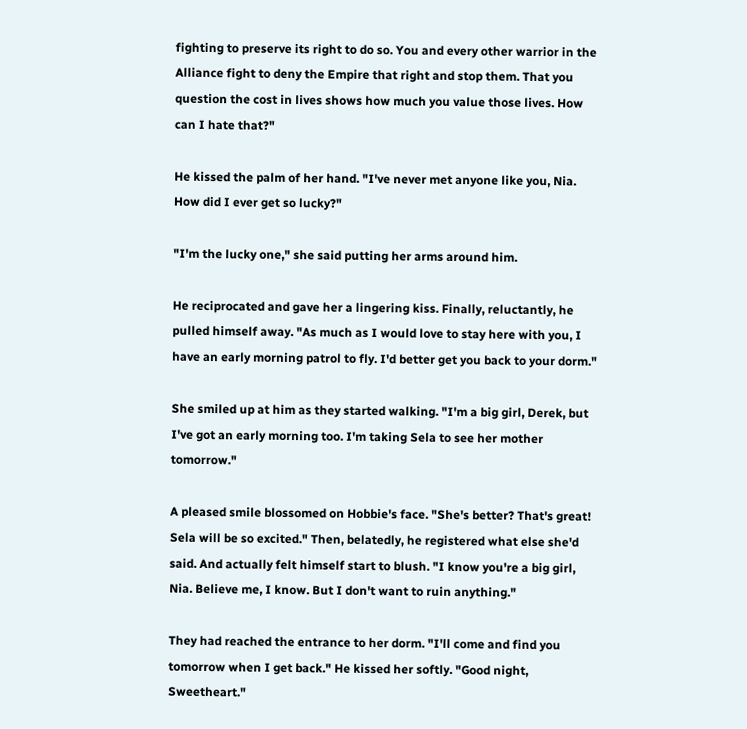fighting to preserve its right to do so. You and every other warrior in the Alliance fight to deny the Empire that right and stop them. That you question the cost in lives shows how much you value those lives. How can I hate that?"

He kissed the palm of her hand. "I've never met anyone like you, Nia. How did I ever get so lucky?"

"I'm the lucky one," she said putting her arms around him.

He reciprocated and gave her a lingering kiss. Finally, reluctantly, he pulled himself away. "As much as I would love to stay here with you, I have an early morning patrol to fly. I'd better get you back to your dorm."

She smiled up at him as they started walking. "I'm a big girl, Derek, but I've got an early morning too. I'm taking Sela to see her mother tomorrow."

A pleased smile blossomed on Hobbie's face. "She's better? That's great! Sela will be so excited." Then, belatedly, he registered what else she'd said. And actually felt himself start to blush. "I know you're a big girl, Nia. Believe me, I know. But I don't want to ruin anything."

They had reached the entrance to her dorm. "I'll come and find you tomorrow when I get back." He kissed her softly. "Good night, Sweetheart."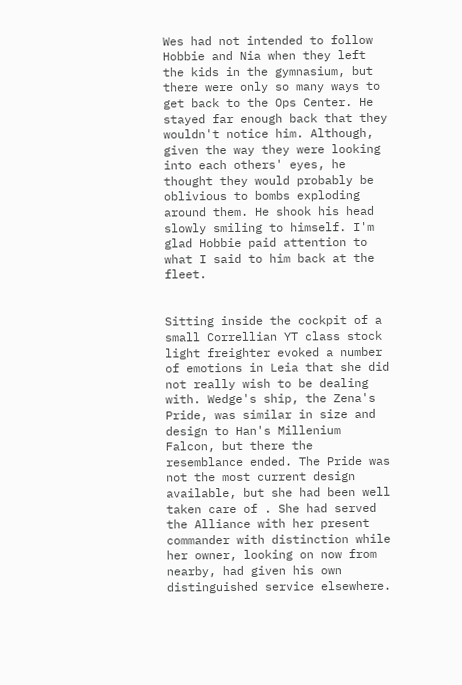Wes had not intended to follow Hobbie and Nia when they left the kids in the gymnasium, but there were only so many ways to get back to the Ops Center. He stayed far enough back that they wouldn't notice him. Although, given the way they were looking into each others' eyes, he thought they would probably be oblivious to bombs exploding around them. He shook his head slowly smiling to himself. I'm glad Hobbie paid attention to what I said to him back at the fleet.


Sitting inside the cockpit of a small Correllian YT class stock light freighter evoked a number of emotions in Leia that she did not really wish to be dealing with. Wedge's ship, the Zena's Pride, was similar in size and design to Han's Millenium Falcon, but there the resemblance ended. The Pride was not the most current design available, but she had been well taken care of . She had served the Alliance with her present commander with distinction while her owner, looking on now from nearby, had given his own distinguished service elsewhere.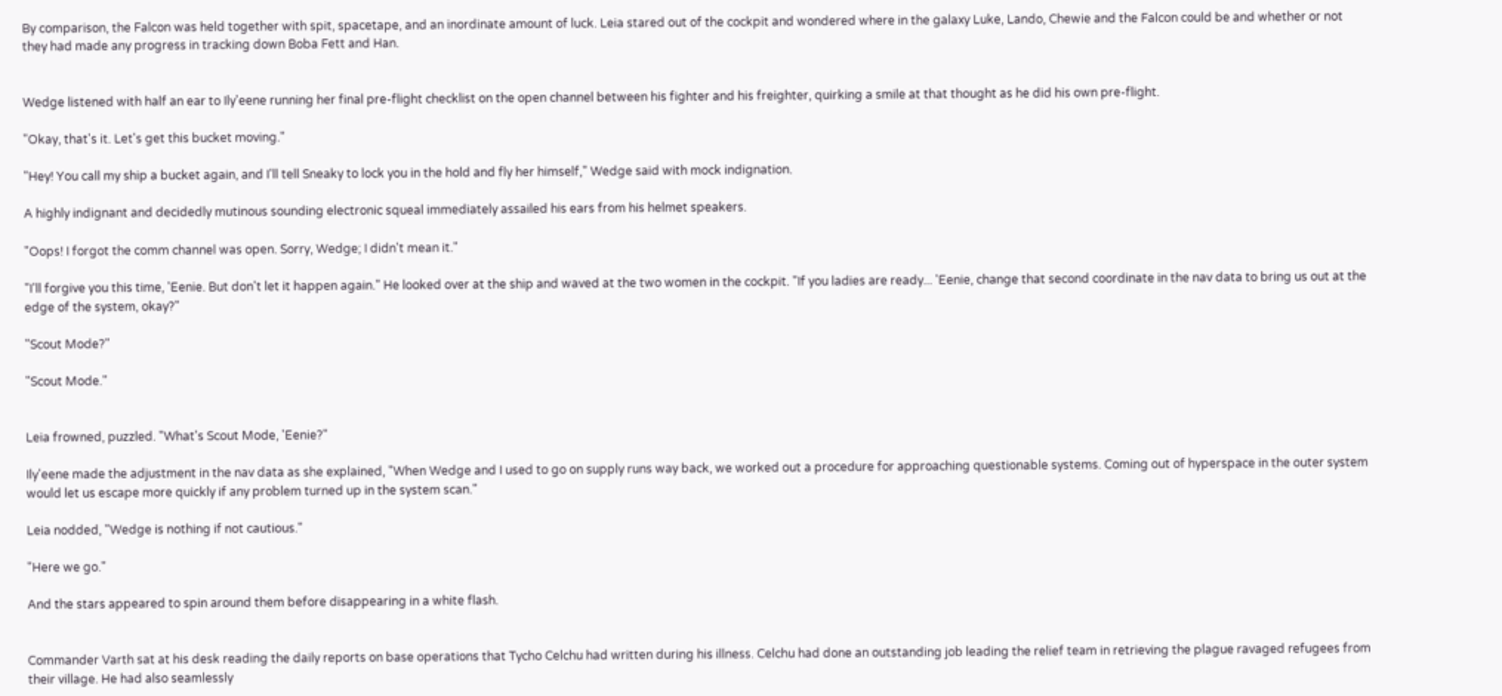By comparison, the Falcon was held together with spit, spacetape, and an inordinate amount of luck. Leia stared out of the cockpit and wondered where in the galaxy Luke, Lando, Chewie and the Falcon could be and whether or not they had made any progress in tracking down Boba Fett and Han.


Wedge listened with half an ear to Ily'eene running her final pre-flight checklist on the open channel between his fighter and his freighter, quirking a smile at that thought as he did his own pre-flight.

"Okay, that's it. Let's get this bucket moving."

"Hey! You call my ship a bucket again, and I'll tell Sneaky to lock you in the hold and fly her himself," Wedge said with mock indignation.

A highly indignant and decidedly mutinous sounding electronic squeal immediately assailed his ears from his helmet speakers.

"Oops! I forgot the comm channel was open. Sorry, Wedge; I didn't mean it."

"I'll forgive you this time, 'Eenie. But don't let it happen again." He looked over at the ship and waved at the two women in the cockpit. "If you ladies are ready... 'Eenie, change that second coordinate in the nav data to bring us out at the edge of the system, okay?"

"Scout Mode?"

"Scout Mode."


Leia frowned, puzzled. "What's Scout Mode, 'Eenie?"

Ily'eene made the adjustment in the nav data as she explained, "When Wedge and I used to go on supply runs way back, we worked out a procedure for approaching questionable systems. Coming out of hyperspace in the outer system would let us escape more quickly if any problem turned up in the system scan."

Leia nodded, "Wedge is nothing if not cautious."

"Here we go."

And the stars appeared to spin around them before disappearing in a white flash.


Commander Varth sat at his desk reading the daily reports on base operations that Tycho Celchu had written during his illness. Celchu had done an outstanding job leading the relief team in retrieving the plague ravaged refugees from their village. He had also seamlessly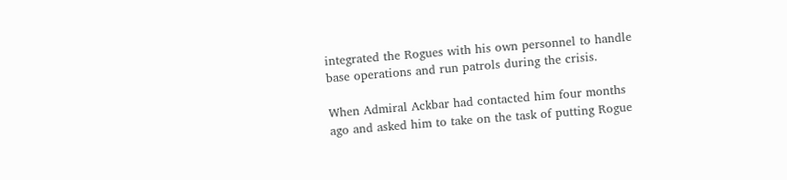integrated the Rogues with his own personnel to handle base operations and run patrols during the crisis.

When Admiral Ackbar had contacted him four months ago and asked him to take on the task of putting Rogue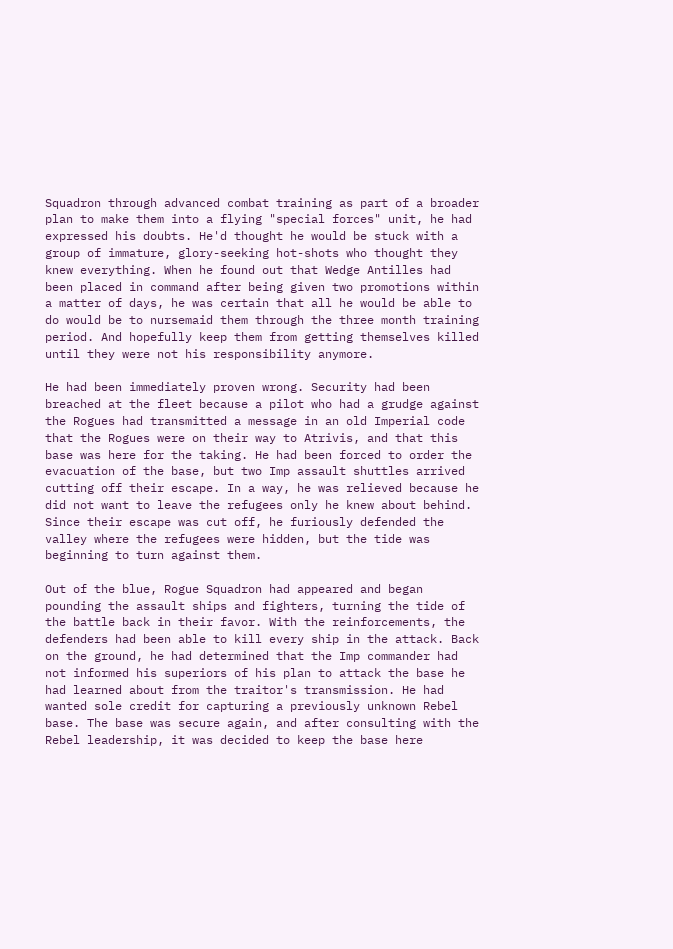Squadron through advanced combat training as part of a broader plan to make them into a flying "special forces" unit, he had expressed his doubts. He'd thought he would be stuck with a group of immature, glory-seeking hot-shots who thought they knew everything. When he found out that Wedge Antilles had been placed in command after being given two promotions within a matter of days, he was certain that all he would be able to do would be to nursemaid them through the three month training period. And hopefully keep them from getting themselves killed until they were not his responsibility anymore.

He had been immediately proven wrong. Security had been breached at the fleet because a pilot who had a grudge against the Rogues had transmitted a message in an old Imperial code that the Rogues were on their way to Atrivis, and that this base was here for the taking. He had been forced to order the evacuation of the base, but two Imp assault shuttles arrived cutting off their escape. In a way, he was relieved because he did not want to leave the refugees only he knew about behind. Since their escape was cut off, he furiously defended the valley where the refugees were hidden, but the tide was beginning to turn against them.

Out of the blue, Rogue Squadron had appeared and began pounding the assault ships and fighters, turning the tide of the battle back in their favor. With the reinforcements, the defenders had been able to kill every ship in the attack. Back on the ground, he had determined that the Imp commander had not informed his superiors of his plan to attack the base he had learned about from the traitor's transmission. He had wanted sole credit for capturing a previously unknown Rebel base. The base was secure again, and after consulting with the Rebel leadership, it was decided to keep the base here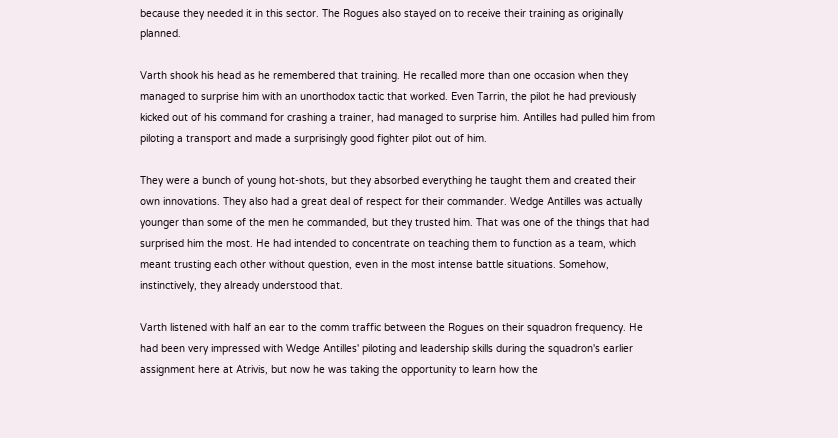because they needed it in this sector. The Rogues also stayed on to receive their training as originally planned.

Varth shook his head as he remembered that training. He recalled more than one occasion when they managed to surprise him with an unorthodox tactic that worked. Even Tarrin, the pilot he had previously kicked out of his command for crashing a trainer, had managed to surprise him. Antilles had pulled him from piloting a transport and made a surprisingly good fighter pilot out of him.

They were a bunch of young hot-shots, but they absorbed everything he taught them and created their own innovations. They also had a great deal of respect for their commander. Wedge Antilles was actually younger than some of the men he commanded, but they trusted him. That was one of the things that had surprised him the most. He had intended to concentrate on teaching them to function as a team, which meant trusting each other without question, even in the most intense battle situations. Somehow, instinctively, they already understood that.

Varth listened with half an ear to the comm traffic between the Rogues on their squadron frequency. He had been very impressed with Wedge Antilles' piloting and leadership skills during the squadron's earlier assignment here at Atrivis, but now he was taking the opportunity to learn how the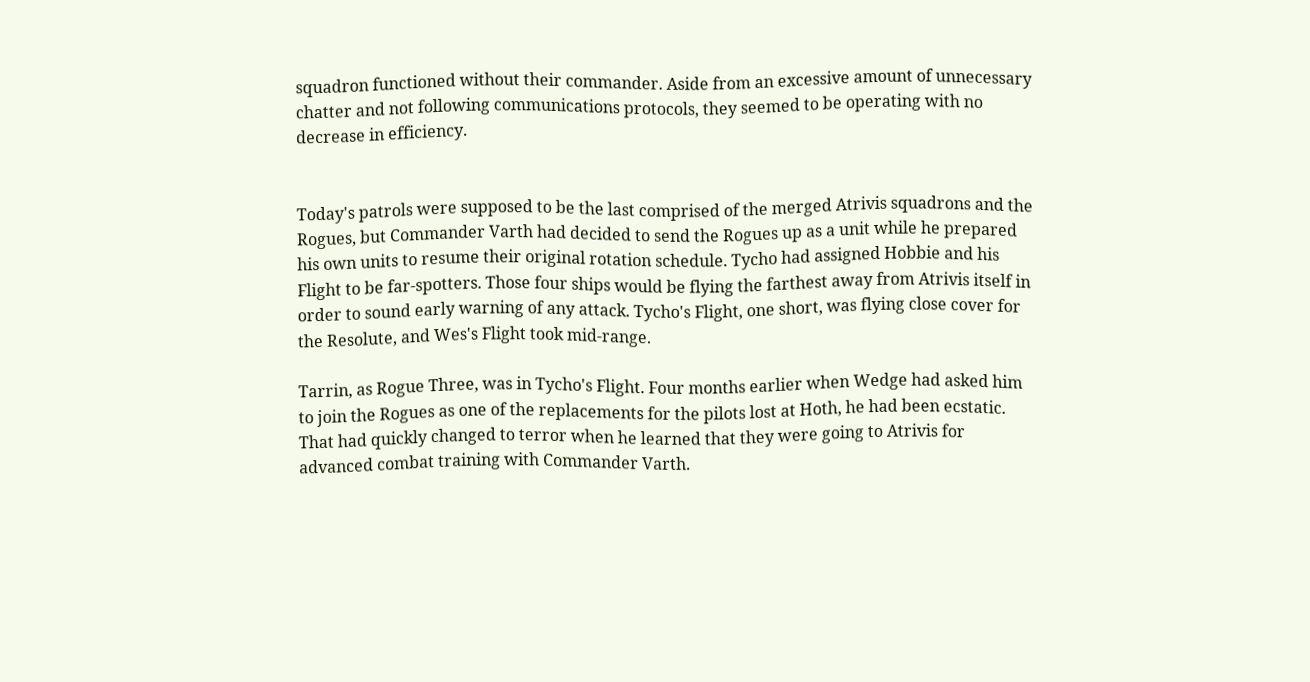squadron functioned without their commander. Aside from an excessive amount of unnecessary chatter and not following communications protocols, they seemed to be operating with no decrease in efficiency.


Today's patrols were supposed to be the last comprised of the merged Atrivis squadrons and the Rogues, but Commander Varth had decided to send the Rogues up as a unit while he prepared his own units to resume their original rotation schedule. Tycho had assigned Hobbie and his Flight to be far-spotters. Those four ships would be flying the farthest away from Atrivis itself in order to sound early warning of any attack. Tycho's Flight, one short, was flying close cover for the Resolute, and Wes's Flight took mid-range.

Tarrin, as Rogue Three, was in Tycho's Flight. Four months earlier when Wedge had asked him to join the Rogues as one of the replacements for the pilots lost at Hoth, he had been ecstatic. That had quickly changed to terror when he learned that they were going to Atrivis for advanced combat training with Commander Varth.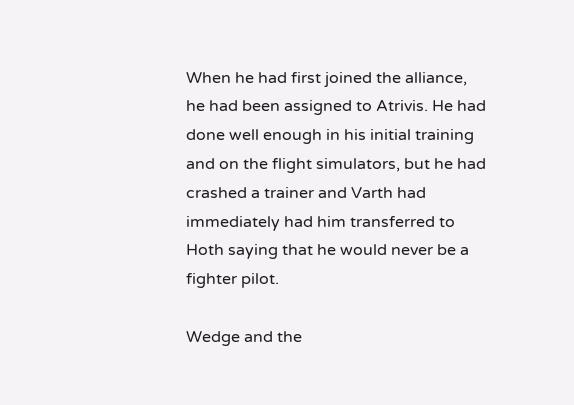When he had first joined the alliance, he had been assigned to Atrivis. He had done well enough in his initial training and on the flight simulators, but he had crashed a trainer and Varth had immediately had him transferred to Hoth saying that he would never be a fighter pilot.

Wedge and the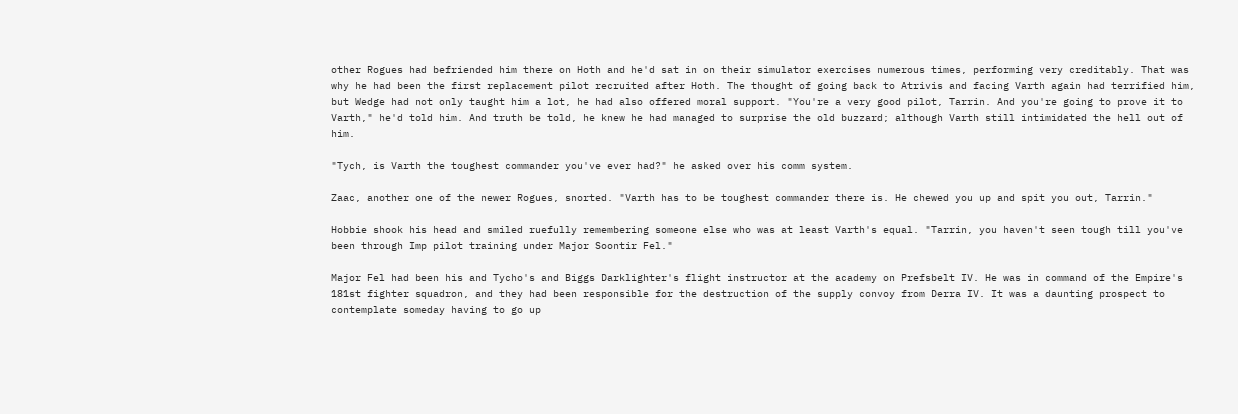other Rogues had befriended him there on Hoth and he'd sat in on their simulator exercises numerous times, performing very creditably. That was why he had been the first replacement pilot recruited after Hoth. The thought of going back to Atrivis and facing Varth again had terrified him, but Wedge had not only taught him a lot, he had also offered moral support. "You're a very good pilot, Tarrin. And you're going to prove it to Varth," he'd told him. And truth be told, he knew he had managed to surprise the old buzzard; although Varth still intimidated the hell out of him.

"Tych, is Varth the toughest commander you've ever had?" he asked over his comm system.

Zaac, another one of the newer Rogues, snorted. "Varth has to be toughest commander there is. He chewed you up and spit you out, Tarrin."

Hobbie shook his head and smiled ruefully remembering someone else who was at least Varth's equal. "Tarrin, you haven't seen tough till you've been through Imp pilot training under Major Soontir Fel."

Major Fel had been his and Tycho's and Biggs Darklighter's flight instructor at the academy on Prefsbelt IV. He was in command of the Empire's 181st fighter squadron, and they had been responsible for the destruction of the supply convoy from Derra IV. It was a daunting prospect to contemplate someday having to go up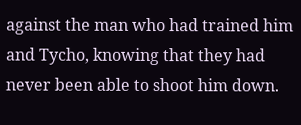against the man who had trained him and Tycho, knowing that they had never been able to shoot him down.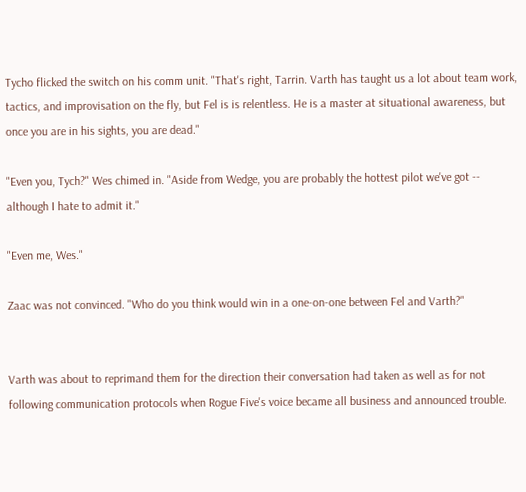Tycho flicked the switch on his comm unit. "That's right, Tarrin. Varth has taught us a lot about team work, tactics, and improvisation on the fly, but Fel is is relentless. He is a master at situational awareness, but once you are in his sights, you are dead."

"Even you, Tych?" Wes chimed in. "Aside from Wedge, you are probably the hottest pilot we've got -- although I hate to admit it."

"Even me, Wes."

Zaac was not convinced. "Who do you think would win in a one-on-one between Fel and Varth?"


Varth was about to reprimand them for the direction their conversation had taken as well as for not following communication protocols when Rogue Five's voice became all business and announced trouble.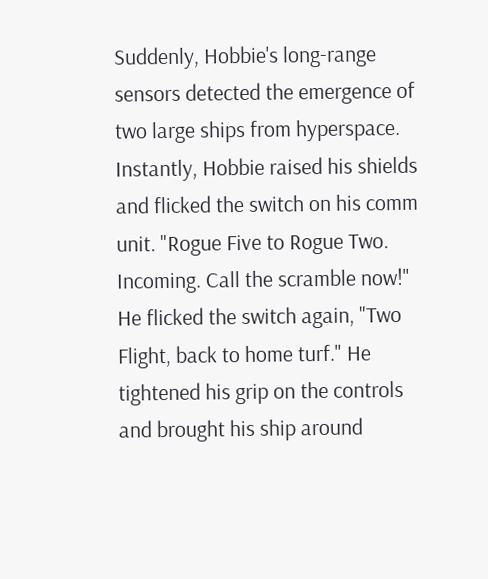Suddenly, Hobbie's long-range sensors detected the emergence of two large ships from hyperspace. Instantly, Hobbie raised his shields and flicked the switch on his comm unit. "Rogue Five to Rogue Two. Incoming. Call the scramble now!" He flicked the switch again, "Two Flight, back to home turf." He tightened his grip on the controls and brought his ship around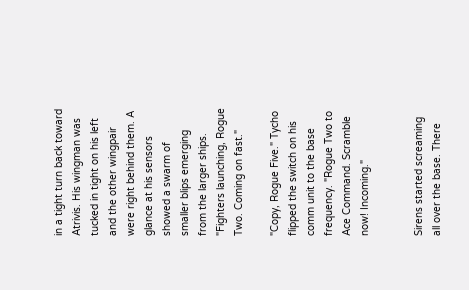in a tight turn back toward Atrivis. His wingman was tucked in tight on his left and the other wingpair were right behind them. A glance at his sensors showed a swarm of smaller blips emerging from the larger ships. "Fighters launching, Rogue Two. Coming on fast."

"Copy, Rogue Five." Tycho flipped the switch on his comm unit to the base frequency. "Rogue Two to Ace Command. Scramble now! Incoming."


Sirens started screaming all over the base. There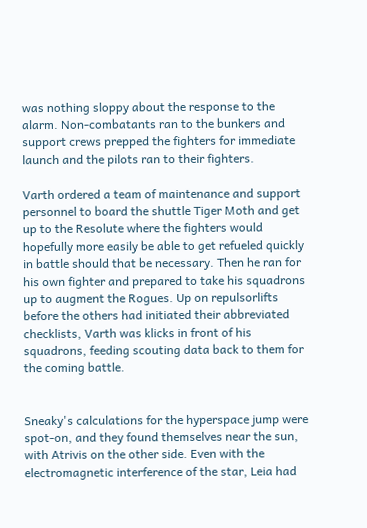was nothing sloppy about the response to the alarm. Non-combatants ran to the bunkers and support crews prepped the fighters for immediate launch and the pilots ran to their fighters.

Varth ordered a team of maintenance and support personnel to board the shuttle Tiger Moth and get up to the Resolute where the fighters would hopefully more easily be able to get refueled quickly in battle should that be necessary. Then he ran for his own fighter and prepared to take his squadrons up to augment the Rogues. Up on repulsorlifts before the others had initiated their abbreviated checklists, Varth was klicks in front of his squadrons, feeding scouting data back to them for the coming battle.


Sneaky's calculations for the hyperspace jump were spot-on, and they found themselves near the sun, with Atrivis on the other side. Even with the electromagnetic interference of the star, Leia had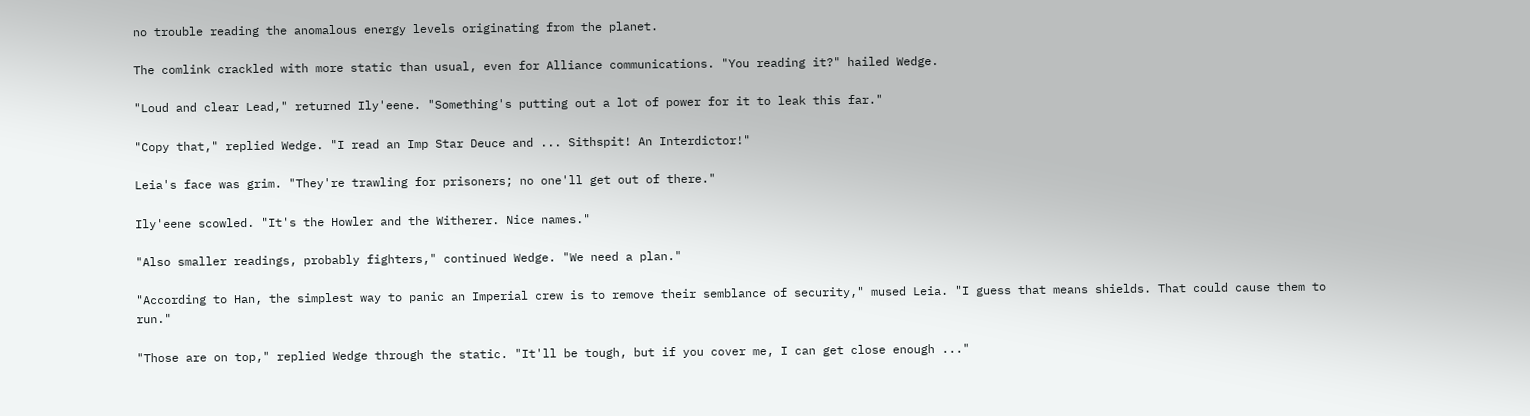no trouble reading the anomalous energy levels originating from the planet.

The comlink crackled with more static than usual, even for Alliance communications. "You reading it?" hailed Wedge.

"Loud and clear Lead," returned Ily'eene. "Something's putting out a lot of power for it to leak this far."

"Copy that," replied Wedge. "I read an Imp Star Deuce and ... Sithspit! An Interdictor!"

Leia's face was grim. "They're trawling for prisoners; no one'll get out of there."

Ily'eene scowled. "It's the Howler and the Witherer. Nice names."

"Also smaller readings, probably fighters," continued Wedge. "We need a plan."

"According to Han, the simplest way to panic an Imperial crew is to remove their semblance of security," mused Leia. "I guess that means shields. That could cause them to run."

"Those are on top," replied Wedge through the static. "It'll be tough, but if you cover me, I can get close enough ..."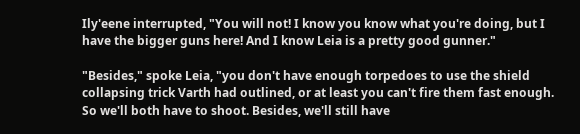Ily'eene interrupted, "You will not! I know you know what you're doing, but I have the bigger guns here! And I know Leia is a pretty good gunner."

"Besides," spoke Leia, "you don't have enough torpedoes to use the shield collapsing trick Varth had outlined, or at least you can't fire them fast enough. So we'll both have to shoot. Besides, we'll still have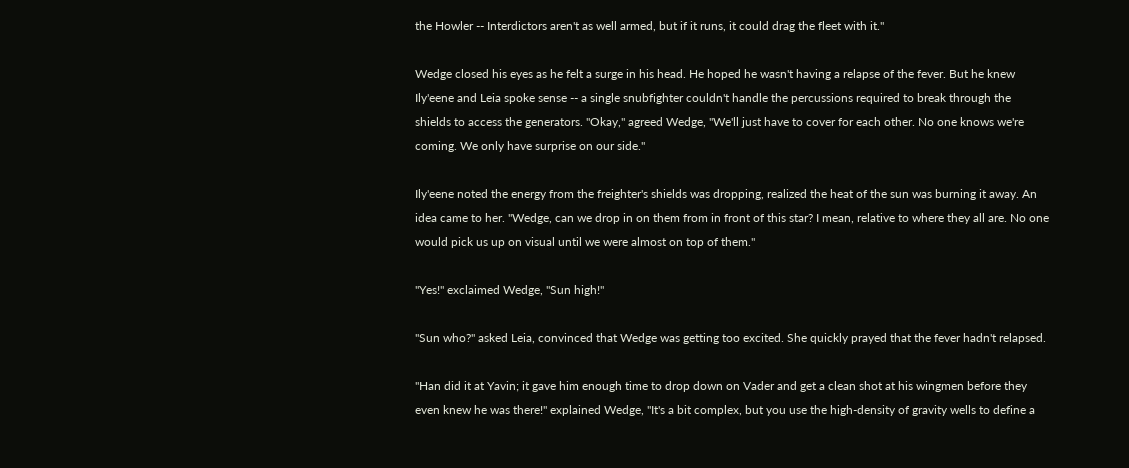the Howler -- Interdictors aren't as well armed, but if it runs, it could drag the fleet with it."

Wedge closed his eyes as he felt a surge in his head. He hoped he wasn't having a relapse of the fever. But he knew Ily'eene and Leia spoke sense -- a single snubfighter couldn't handle the percussions required to break through the shields to access the generators. "Okay," agreed Wedge, "We'll just have to cover for each other. No one knows we're coming. We only have surprise on our side."

Ily'eene noted the energy from the freighter's shields was dropping, realized the heat of the sun was burning it away. An idea came to her. "Wedge, can we drop in on them from in front of this star? I mean, relative to where they all are. No one would pick us up on visual until we were almost on top of them."

"Yes!" exclaimed Wedge, "Sun high!"

"Sun who?" asked Leia, convinced that Wedge was getting too excited. She quickly prayed that the fever hadn't relapsed.

"Han did it at Yavin; it gave him enough time to drop down on Vader and get a clean shot at his wingmen before they even knew he was there!" explained Wedge, "It's a bit complex, but you use the high-density of gravity wells to define a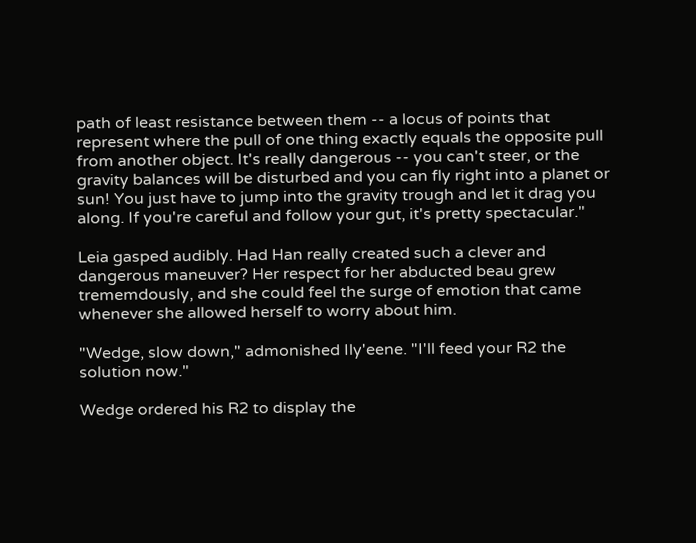path of least resistance between them -- a locus of points that represent where the pull of one thing exactly equals the opposite pull from another object. It's really dangerous -- you can't steer, or the gravity balances will be disturbed and you can fly right into a planet or sun! You just have to jump into the gravity trough and let it drag you along. If you're careful and follow your gut, it's pretty spectacular."

Leia gasped audibly. Had Han really created such a clever and dangerous maneuver? Her respect for her abducted beau grew trememdously, and she could feel the surge of emotion that came whenever she allowed herself to worry about him.

"Wedge, slow down," admonished Ily'eene. "I'll feed your R2 the solution now."

Wedge ordered his R2 to display the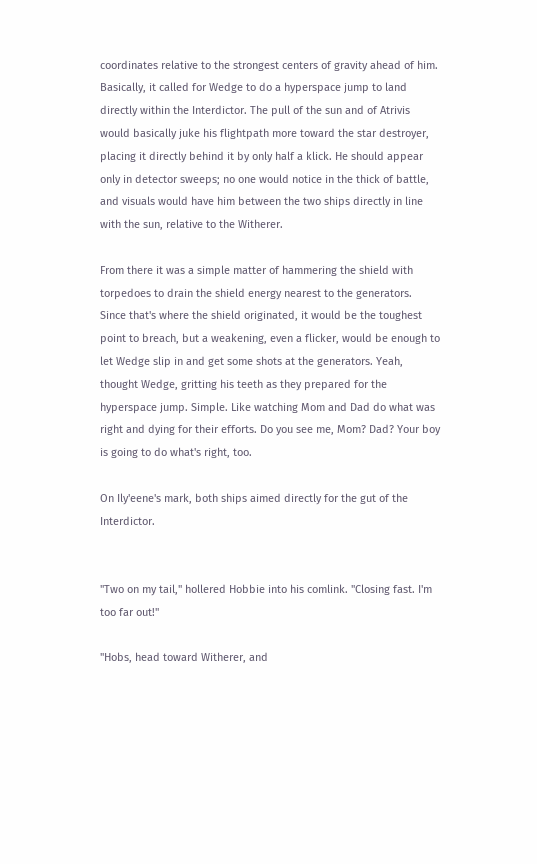coordinates relative to the strongest centers of gravity ahead of him. Basically, it called for Wedge to do a hyperspace jump to land directly within the Interdictor. The pull of the sun and of Atrivis would basically juke his flightpath more toward the star destroyer, placing it directly behind it by only half a klick. He should appear only in detector sweeps; no one would notice in the thick of battle, and visuals would have him between the two ships directly in line with the sun, relative to the Witherer.

From there it was a simple matter of hammering the shield with torpedoes to drain the shield energy nearest to the generators. Since that's where the shield originated, it would be the toughest point to breach, but a weakening, even a flicker, would be enough to let Wedge slip in and get some shots at the generators. Yeah, thought Wedge, gritting his teeth as they prepared for the hyperspace jump. Simple. Like watching Mom and Dad do what was right and dying for their efforts. Do you see me, Mom? Dad? Your boy is going to do what's right, too.

On Ily'eene's mark, both ships aimed directly for the gut of the Interdictor.


"Two on my tail," hollered Hobbie into his comlink. "Closing fast. I'm too far out!"

"Hobs, head toward Witherer, and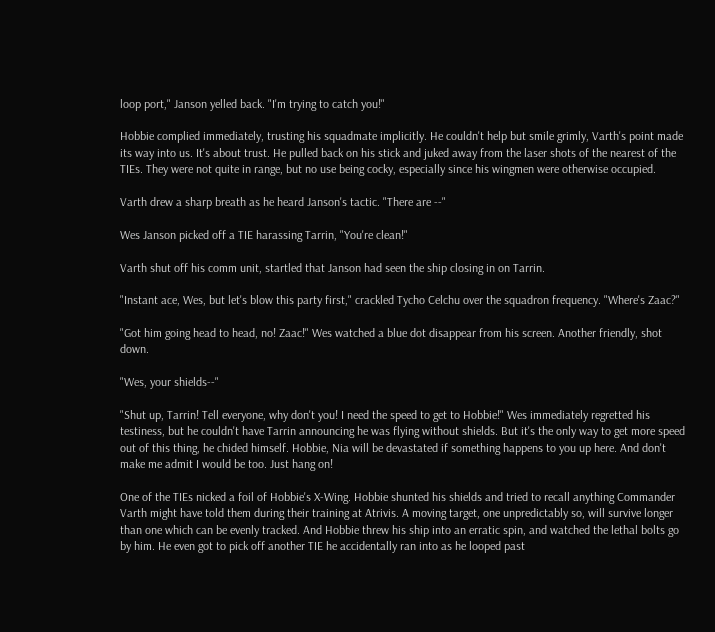loop port," Janson yelled back. "I'm trying to catch you!"

Hobbie complied immediately, trusting his squadmate implicitly. He couldn't help but smile grimly, Varth's point made its way into us. It's about trust. He pulled back on his stick and juked away from the laser shots of the nearest of the TIEs. They were not quite in range, but no use being cocky, especially since his wingmen were otherwise occupied.

Varth drew a sharp breath as he heard Janson's tactic. "There are --"

Wes Janson picked off a TIE harassing Tarrin, "You're clean!"

Varth shut off his comm unit, startled that Janson had seen the ship closing in on Tarrin.

"Instant ace, Wes, but let's blow this party first," crackled Tycho Celchu over the squadron frequency. "Where's Zaac?"

"Got him going head to head, no! Zaac!" Wes watched a blue dot disappear from his screen. Another friendly, shot down.

"Wes, your shields--"

"Shut up, Tarrin! Tell everyone, why don't you! I need the speed to get to Hobbie!" Wes immediately regretted his testiness, but he couldn't have Tarrin announcing he was flying without shields. But it's the only way to get more speed out of this thing, he chided himself. Hobbie, Nia will be devastated if something happens to you up here. And don't make me admit I would be too. Just hang on!

One of the TIEs nicked a foil of Hobbie's X-Wing. Hobbie shunted his shields and tried to recall anything Commander Varth might have told them during their training at Atrivis. A moving target, one unpredictably so, will survive longer than one which can be evenly tracked. And Hobbie threw his ship into an erratic spin, and watched the lethal bolts go by him. He even got to pick off another TIE he accidentally ran into as he looped past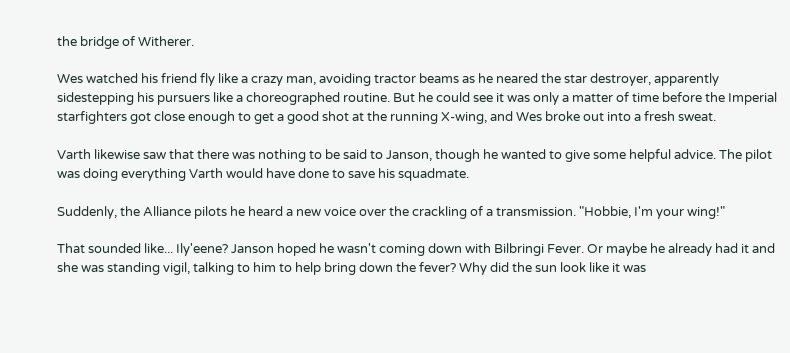the bridge of Witherer.

Wes watched his friend fly like a crazy man, avoiding tractor beams as he neared the star destroyer, apparently sidestepping his pursuers like a choreographed routine. But he could see it was only a matter of time before the Imperial starfighters got close enough to get a good shot at the running X-wing, and Wes broke out into a fresh sweat.

Varth likewise saw that there was nothing to be said to Janson, though he wanted to give some helpful advice. The pilot was doing everything Varth would have done to save his squadmate.

Suddenly, the Alliance pilots he heard a new voice over the crackling of a transmission. "Hobbie, I'm your wing!"

That sounded like... Ily'eene? Janson hoped he wasn't coming down with Bilbringi Fever. Or maybe he already had it and she was standing vigil, talking to him to help bring down the fever? Why did the sun look like it was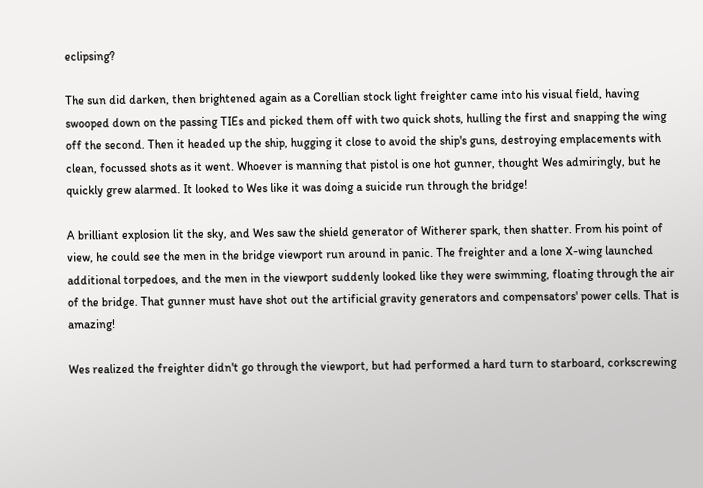eclipsing?

The sun did darken, then brightened again as a Corellian stock light freighter came into his visual field, having swooped down on the passing TIEs and picked them off with two quick shots, hulling the first and snapping the wing off the second. Then it headed up the ship, hugging it close to avoid the ship's guns, destroying emplacements with clean, focussed shots as it went. Whoever is manning that pistol is one hot gunner, thought Wes admiringly, but he quickly grew alarmed. It looked to Wes like it was doing a suicide run through the bridge!

A brilliant explosion lit the sky, and Wes saw the shield generator of Witherer spark, then shatter. From his point of view, he could see the men in the bridge viewport run around in panic. The freighter and a lone X-wing launched additional torpedoes, and the men in the viewport suddenly looked like they were swimming, floating through the air of the bridge. That gunner must have shot out the artificial gravity generators and compensators' power cells. That is amazing!

Wes realized the freighter didn't go through the viewport, but had performed a hard turn to starboard, corkscrewing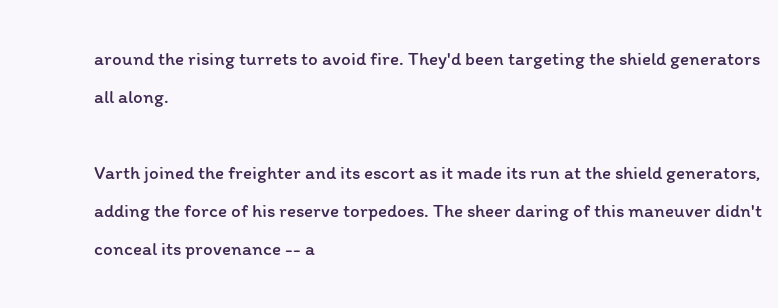around the rising turrets to avoid fire. They'd been targeting the shield generators all along.

Varth joined the freighter and its escort as it made its run at the shield generators, adding the force of his reserve torpedoes. The sheer daring of this maneuver didn't conceal its provenance -- a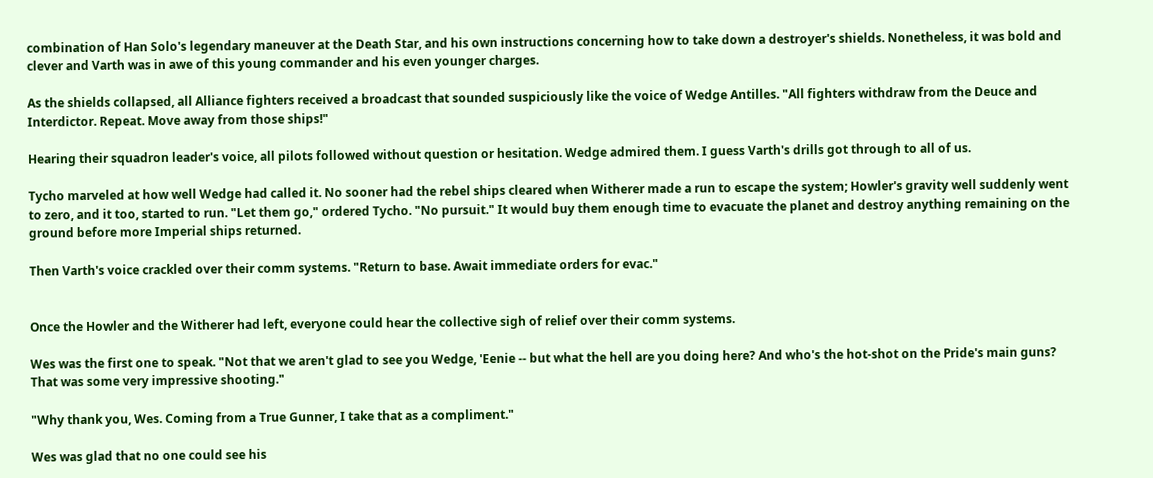combination of Han Solo's legendary maneuver at the Death Star, and his own instructions concerning how to take down a destroyer's shields. Nonetheless, it was bold and clever and Varth was in awe of this young commander and his even younger charges.

As the shields collapsed, all Alliance fighters received a broadcast that sounded suspiciously like the voice of Wedge Antilles. "All fighters withdraw from the Deuce and Interdictor. Repeat. Move away from those ships!"

Hearing their squadron leader's voice, all pilots followed without question or hesitation. Wedge admired them. I guess Varth's drills got through to all of us.

Tycho marveled at how well Wedge had called it. No sooner had the rebel ships cleared when Witherer made a run to escape the system; Howler's gravity well suddenly went to zero, and it too, started to run. "Let them go," ordered Tycho. "No pursuit." It would buy them enough time to evacuate the planet and destroy anything remaining on the ground before more Imperial ships returned.

Then Varth's voice crackled over their comm systems. "Return to base. Await immediate orders for evac."


Once the Howler and the Witherer had left, everyone could hear the collective sigh of relief over their comm systems.

Wes was the first one to speak. "Not that we aren't glad to see you Wedge, 'Eenie -- but what the hell are you doing here? And who's the hot-shot on the Pride's main guns? That was some very impressive shooting."

"Why thank you, Wes. Coming from a True Gunner, I take that as a compliment."

Wes was glad that no one could see his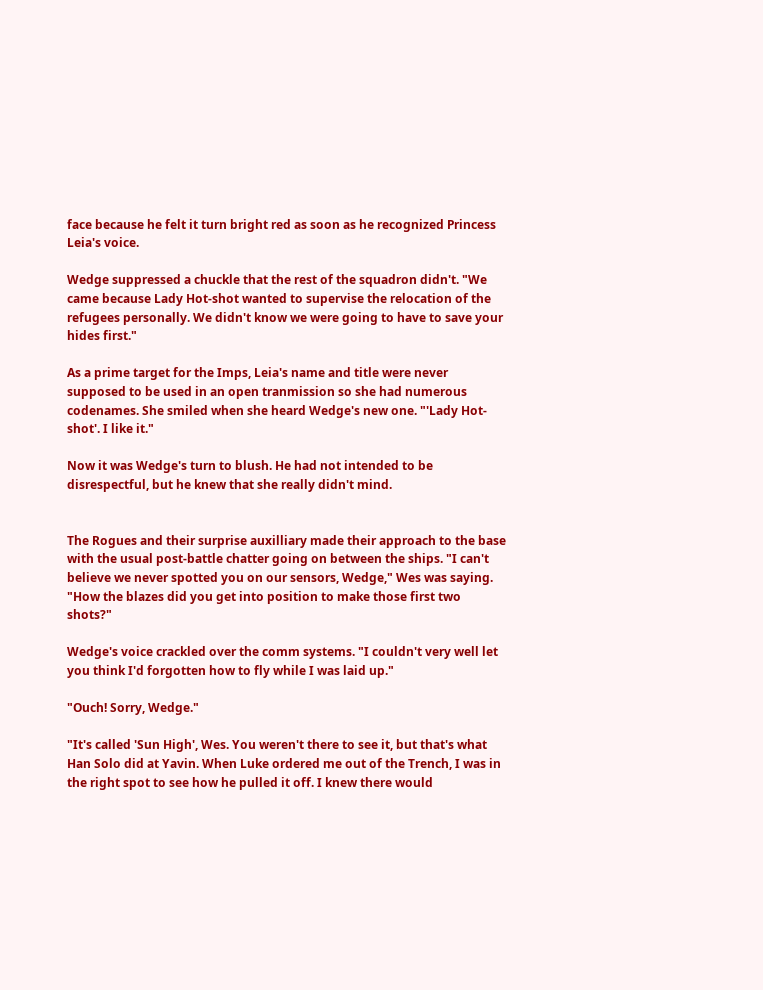face because he felt it turn bright red as soon as he recognized Princess Leia's voice.

Wedge suppressed a chuckle that the rest of the squadron didn't. "We came because Lady Hot-shot wanted to supervise the relocation of the refugees personally. We didn't know we were going to have to save your hides first."

As a prime target for the Imps, Leia's name and title were never supposed to be used in an open tranmission so she had numerous codenames. She smiled when she heard Wedge's new one. "'Lady Hot-shot'. I like it."

Now it was Wedge's turn to blush. He had not intended to be disrespectful, but he knew that she really didn't mind.


The Rogues and their surprise auxilliary made their approach to the base with the usual post-battle chatter going on between the ships. "I can't believe we never spotted you on our sensors, Wedge," Wes was saying. "How the blazes did you get into position to make those first two shots?"

Wedge's voice crackled over the comm systems. "I couldn't very well let you think I'd forgotten how to fly while I was laid up."

"Ouch! Sorry, Wedge."

"It's called 'Sun High', Wes. You weren't there to see it, but that's what Han Solo did at Yavin. When Luke ordered me out of the Trench, I was in the right spot to see how he pulled it off. I knew there would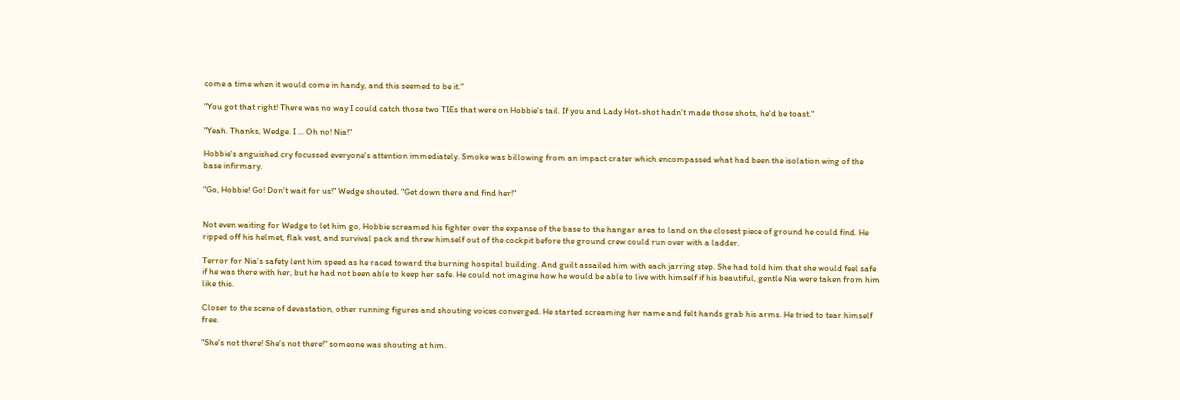come a time when it would come in handy, and this seemed to be it."

"You got that right! There was no way I could catch those two TIEs that were on Hobbie's tail. If you and Lady Hot-shot hadn't made those shots, he'd be toast."

"Yeah. Thanks, Wedge. I ... Oh no! Nia!"

Hobbie's anguished cry focussed everyone's attention immediately. Smoke was billowing from an impact crater which encompassed what had been the isolation wing of the base infirmary.

"Go, Hobbie! Go! Don't wait for us!" Wedge shouted. "Get down there and find her!"


Not even waiting for Wedge to let him go, Hobbie screamed his fighter over the expanse of the base to the hangar area to land on the closest piece of ground he could find. He ripped off his helmet, flak vest, and survival pack and threw himself out of the cockpit before the ground crew could run over with a ladder.

Terror for Nia's safety lent him speed as he raced toward the burning hospital building. And guilt assailed him with each jarring step. She had told him that she would feel safe if he was there with her, but he had not been able to keep her safe. He could not imagine how he would be able to live with himself if his beautiful, gentle Nia were taken from him like this.

Closer to the scene of devastation, other running figures and shouting voices converged. He started screaming her name and felt hands grab his arms. He tried to tear himself free.

"She's not there! She's not there!" someone was shouting at him.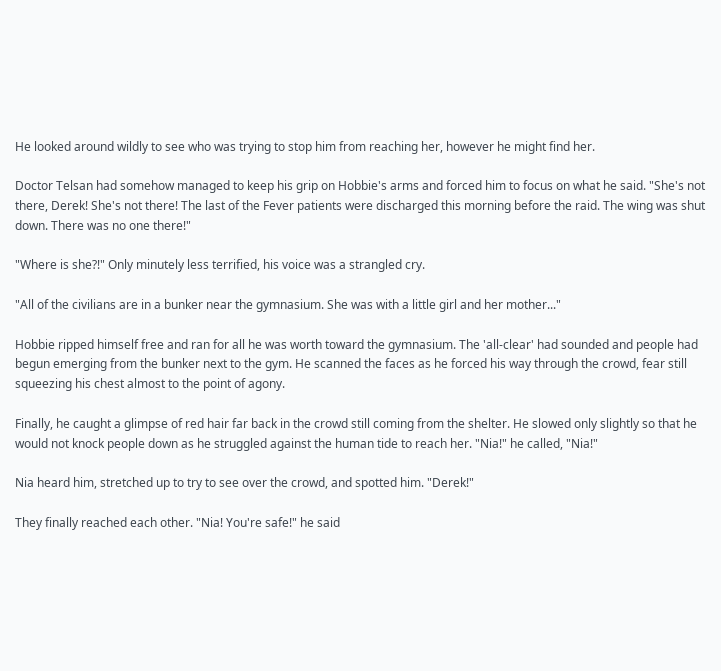He looked around wildly to see who was trying to stop him from reaching her, however he might find her.

Doctor Telsan had somehow managed to keep his grip on Hobbie's arms and forced him to focus on what he said. "She's not there, Derek! She's not there! The last of the Fever patients were discharged this morning before the raid. The wing was shut down. There was no one there!"

"Where is she?!" Only minutely less terrified, his voice was a strangled cry.

"All of the civilians are in a bunker near the gymnasium. She was with a little girl and her mother..."

Hobbie ripped himself free and ran for all he was worth toward the gymnasium. The 'all-clear' had sounded and people had begun emerging from the bunker next to the gym. He scanned the faces as he forced his way through the crowd, fear still squeezing his chest almost to the point of agony.

Finally, he caught a glimpse of red hair far back in the crowd still coming from the shelter. He slowed only slightly so that he would not knock people down as he struggled against the human tide to reach her. "Nia!" he called, "Nia!"

Nia heard him, stretched up to try to see over the crowd, and spotted him. "Derek!"

They finally reached each other. "Nia! You're safe!" he said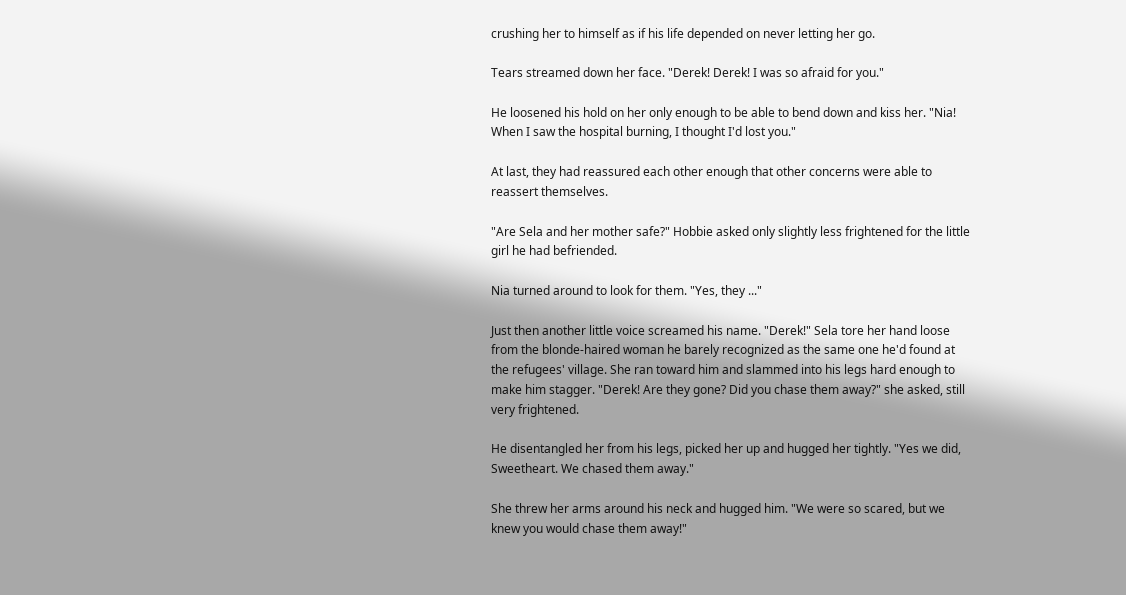crushing her to himself as if his life depended on never letting her go.

Tears streamed down her face. "Derek! Derek! I was so afraid for you."

He loosened his hold on her only enough to be able to bend down and kiss her. "Nia! When I saw the hospital burning, I thought I'd lost you."

At last, they had reassured each other enough that other concerns were able to reassert themselves.

"Are Sela and her mother safe?" Hobbie asked only slightly less frightened for the little girl he had befriended.

Nia turned around to look for them. "Yes, they ..."

Just then another little voice screamed his name. "Derek!" Sela tore her hand loose from the blonde-haired woman he barely recognized as the same one he'd found at the refugees' village. She ran toward him and slammed into his legs hard enough to make him stagger. "Derek! Are they gone? Did you chase them away?" she asked, still very frightened.

He disentangled her from his legs, picked her up and hugged her tightly. "Yes we did, Sweetheart. We chased them away."

She threw her arms around his neck and hugged him. "We were so scared, but we knew you would chase them away!"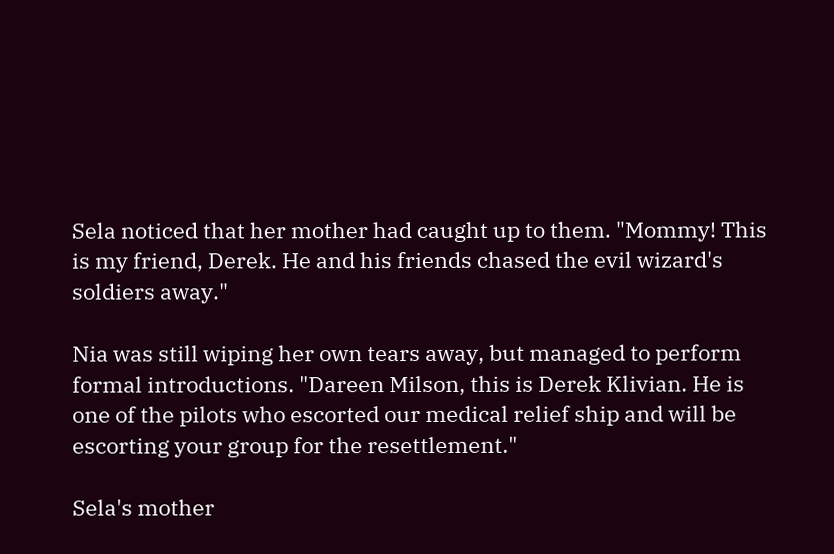Sela noticed that her mother had caught up to them. "Mommy! This is my friend, Derek. He and his friends chased the evil wizard's soldiers away."

Nia was still wiping her own tears away, but managed to perform formal introductions. "Dareen Milson, this is Derek Klivian. He is one of the pilots who escorted our medical relief ship and will be escorting your group for the resettlement."

Sela's mother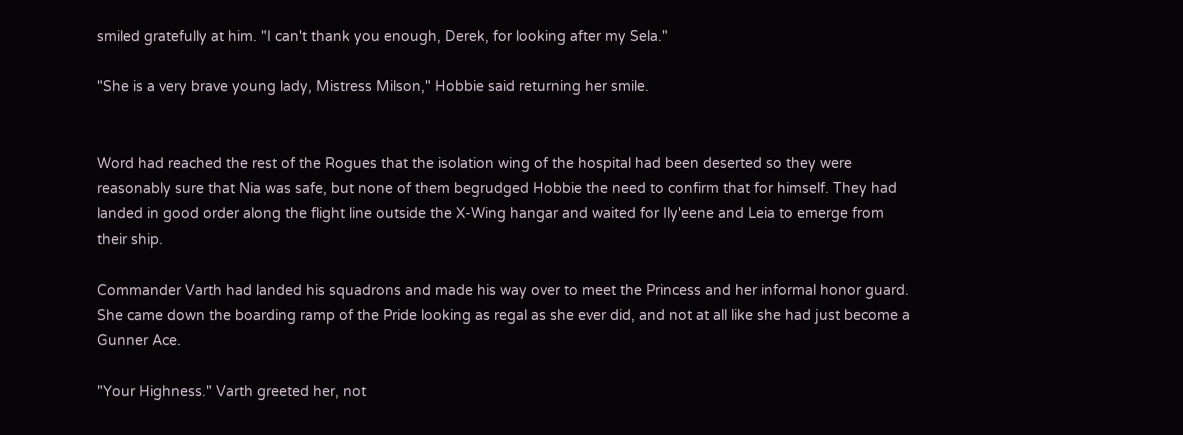smiled gratefully at him. "I can't thank you enough, Derek, for looking after my Sela."

"She is a very brave young lady, Mistress Milson," Hobbie said returning her smile.


Word had reached the rest of the Rogues that the isolation wing of the hospital had been deserted so they were reasonably sure that Nia was safe, but none of them begrudged Hobbie the need to confirm that for himself. They had landed in good order along the flight line outside the X-Wing hangar and waited for Ily'eene and Leia to emerge from their ship.

Commander Varth had landed his squadrons and made his way over to meet the Princess and her informal honor guard. She came down the boarding ramp of the Pride looking as regal as she ever did, and not at all like she had just become a Gunner Ace.

"Your Highness." Varth greeted her, not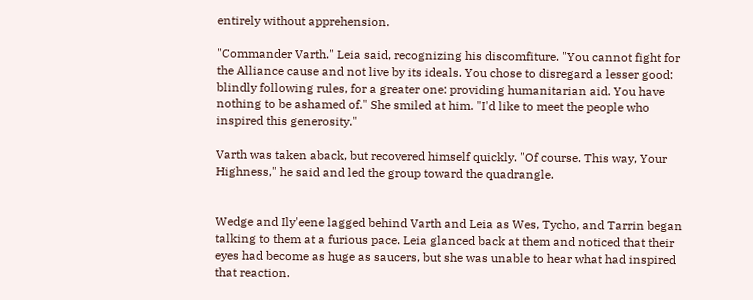entirely without apprehension.

"Commander Varth." Leia said, recognizing his discomfiture. "You cannot fight for the Alliance cause and not live by its ideals. You chose to disregard a lesser good: blindly following rules, for a greater one: providing humanitarian aid. You have nothing to be ashamed of." She smiled at him. "I'd like to meet the people who inspired this generosity."

Varth was taken aback, but recovered himself quickly. "Of course. This way, Your Highness," he said and led the group toward the quadrangle.


Wedge and Ily'eene lagged behind Varth and Leia as Wes, Tycho, and Tarrin began talking to them at a furious pace. Leia glanced back at them and noticed that their eyes had become as huge as saucers, but she was unable to hear what had inspired that reaction.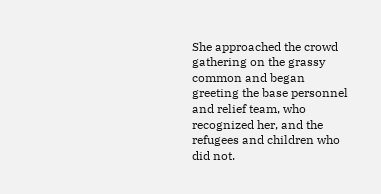She approached the crowd gathering on the grassy common and began greeting the base personnel and relief team, who recognized her, and the refugees and children who did not.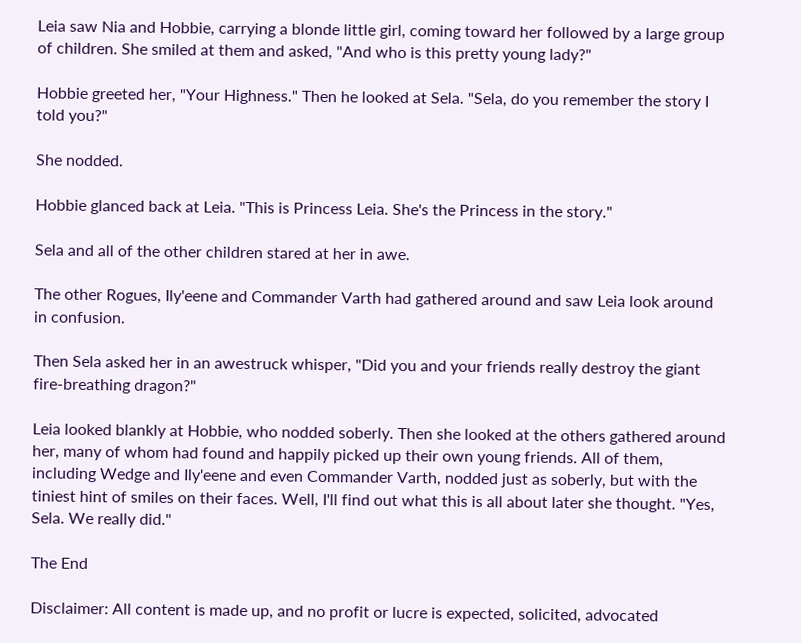Leia saw Nia and Hobbie, carrying a blonde little girl, coming toward her followed by a large group of children. She smiled at them and asked, "And who is this pretty young lady?"

Hobbie greeted her, "Your Highness." Then he looked at Sela. "Sela, do you remember the story I told you?"

She nodded.

Hobbie glanced back at Leia. "This is Princess Leia. She's the Princess in the story."

Sela and all of the other children stared at her in awe.

The other Rogues, Ily'eene and Commander Varth had gathered around and saw Leia look around in confusion.

Then Sela asked her in an awestruck whisper, "Did you and your friends really destroy the giant fire-breathing dragon?"

Leia looked blankly at Hobbie, who nodded soberly. Then she looked at the others gathered around her, many of whom had found and happily picked up their own young friends. All of them, including Wedge and Ily'eene and even Commander Varth, nodded just as soberly, but with the tiniest hint of smiles on their faces. Well, I'll find out what this is all about later she thought. "Yes, Sela. We really did."

The End

Disclaimer: All content is made up, and no profit or lucre is expected, solicited, advocated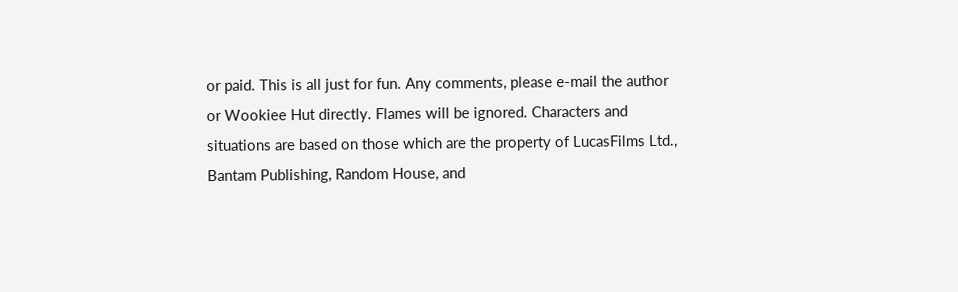or paid. This is all just for fun. Any comments, please e-mail the author or Wookiee Hut directly. Flames will be ignored. Characters and situations are based on those which are the property of LucasFilms Ltd., Bantam Publishing, Random House, and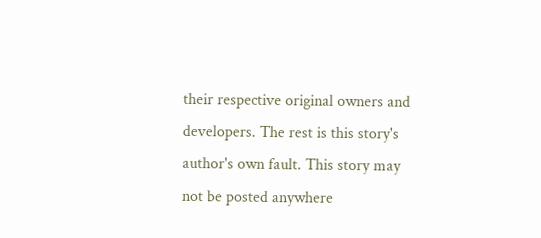their respective original owners and developers. The rest is this story's author's own fault. This story may not be posted anywhere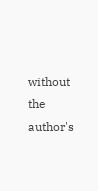without the author's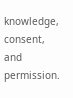knowledge, consent, and permission.